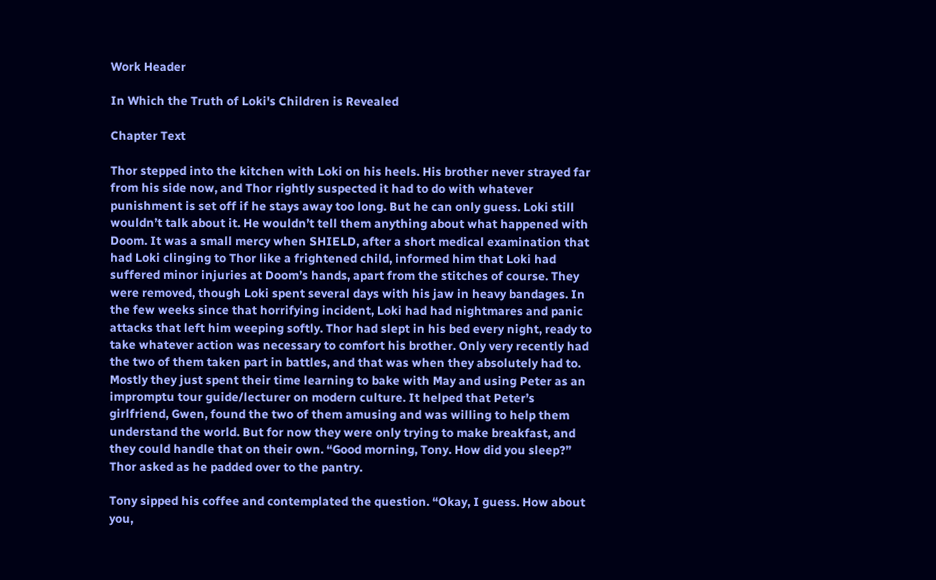Work Header

In Which the Truth of Loki's Children is Revealed

Chapter Text

Thor stepped into the kitchen with Loki on his heels. His brother never strayed far from his side now, and Thor rightly suspected it had to do with whatever punishment is set off if he stays away too long. But he can only guess. Loki still wouldn’t talk about it. He wouldn’t tell them anything about what happened with Doom. It was a small mercy when SHIELD, after a short medical examination that had Loki clinging to Thor like a frightened child, informed him that Loki had suffered minor injuries at Doom’s hands, apart from the stitches of course. They were removed, though Loki spent several days with his jaw in heavy bandages. In the few weeks since that horrifying incident, Loki had had nightmares and panic attacks that left him weeping softly. Thor had slept in his bed every night, ready to take whatever action was necessary to comfort his brother. Only very recently had the two of them taken part in battles, and that was when they absolutely had to. Mostly they just spent their time learning to bake with May and using Peter as an impromptu tour guide/lecturer on modern culture. It helped that Peter’s girlfriend, Gwen, found the two of them amusing and was willing to help them understand the world. But for now they were only trying to make breakfast, and they could handle that on their own. “Good morning, Tony. How did you sleep?” Thor asked as he padded over to the pantry.

Tony sipped his coffee and contemplated the question. “Okay, I guess. How about you,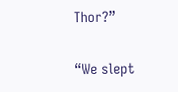Thor?”

“We slept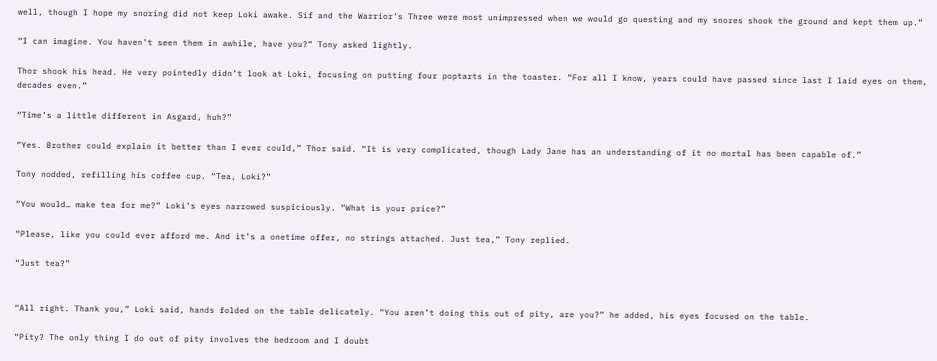well, though I hope my snoring did not keep Loki awake. Sif and the Warrior’s Three were most unimpressed when we would go questing and my snores shook the ground and kept them up.”

“I can imagine. You haven’t seen them in awhile, have you?” Tony asked lightly.

Thor shook his head. He very pointedly didn’t look at Loki, focusing on putting four poptarts in the toaster. “For all I know, years could have passed since last I laid eyes on them, decades even.”

“Time’s a little different in Asgard, huh?”

“Yes. Brother could explain it better than I ever could,” Thor said. “It is very complicated, though Lady Jane has an understanding of it no mortal has been capable of.”

Tony nodded, refilling his coffee cup. “Tea, Loki?”

“You would… make tea for me?” Loki’s eyes narrowed suspiciously. “What is your price?”

“Please, like you could ever afford me. And it’s a onetime offer, no strings attached. Just tea,” Tony replied.

“Just tea?”


“All right. Thank you,” Loki said, hands folded on the table delicately. “You aren’t doing this out of pity, are you?” he added, his eyes focused on the table.

“Pity? The only thing I do out of pity involves the bedroom and I doubt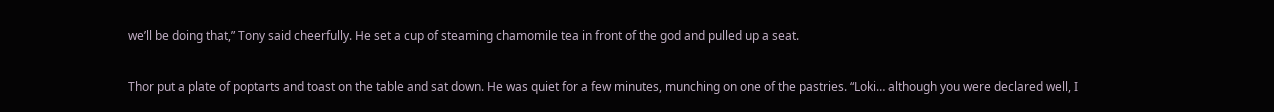we’ll be doing that,” Tony said cheerfully. He set a cup of steaming chamomile tea in front of the god and pulled up a seat.

Thor put a plate of poptarts and toast on the table and sat down. He was quiet for a few minutes, munching on one of the pastries. “Loki… although you were declared well, I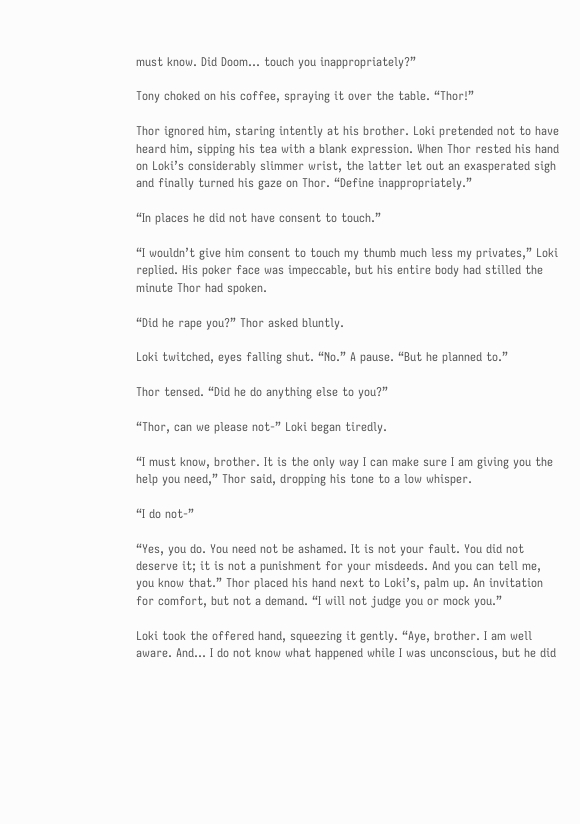must know. Did Doom… touch you inappropriately?”

Tony choked on his coffee, spraying it over the table. “Thor!”

Thor ignored him, staring intently at his brother. Loki pretended not to have heard him, sipping his tea with a blank expression. When Thor rested his hand on Loki’s considerably slimmer wrist, the latter let out an exasperated sigh and finally turned his gaze on Thor. “Define inappropriately.”

“In places he did not have consent to touch.”

“I wouldn’t give him consent to touch my thumb much less my privates,” Loki replied. His poker face was impeccable, but his entire body had stilled the minute Thor had spoken.

“Did he rape you?” Thor asked bluntly.

Loki twitched, eyes falling shut. “No.” A pause. “But he planned to.”

Thor tensed. “Did he do anything else to you?”

“Thor, can we please not-” Loki began tiredly.

“I must know, brother. It is the only way I can make sure I am giving you the help you need,” Thor said, dropping his tone to a low whisper.

“I do not-”

“Yes, you do. You need not be ashamed. It is not your fault. You did not deserve it; it is not a punishment for your misdeeds. And you can tell me, you know that.” Thor placed his hand next to Loki’s, palm up. An invitation for comfort, but not a demand. “I will not judge you or mock you.”

Loki took the offered hand, squeezing it gently. “Aye, brother. I am well aware. And… I do not know what happened while I was unconscious, but he did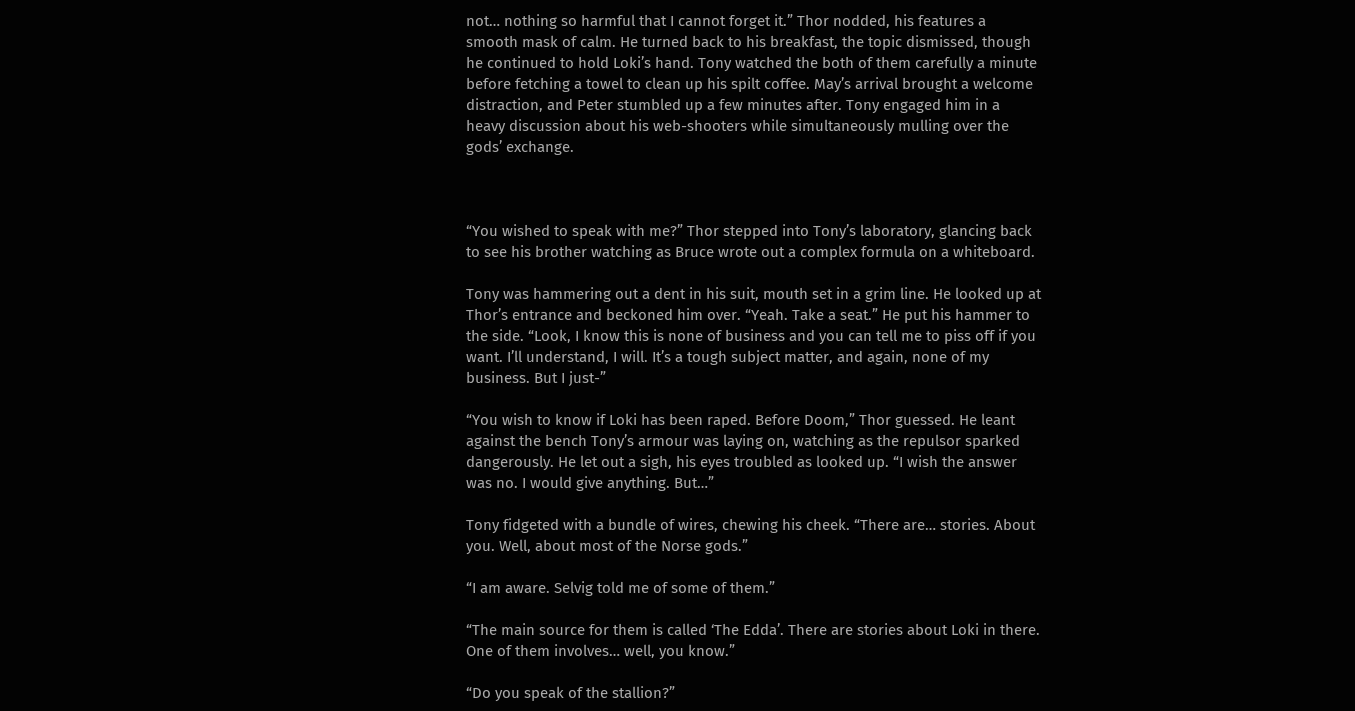not… nothing so harmful that I cannot forget it.” Thor nodded, his features a smooth mask of calm. He turned back to his breakfast, the topic dismissed, though he continued to hold Loki’s hand. Tony watched the both of them carefully a minute before fetching a towel to clean up his spilt coffee. May’s arrival brought a welcome distraction, and Peter stumbled up a few minutes after. Tony engaged him in a heavy discussion about his web-shooters while simultaneously mulling over the gods’ exchange.



“You wished to speak with me?” Thor stepped into Tony’s laboratory, glancing back to see his brother watching as Bruce wrote out a complex formula on a whiteboard.

Tony was hammering out a dent in his suit, mouth set in a grim line. He looked up at Thor’s entrance and beckoned him over. “Yeah. Take a seat.” He put his hammer to the side. “Look, I know this is none of business and you can tell me to piss off if you want. I’ll understand, I will. It’s a tough subject matter, and again, none of my business. But I just-”

“You wish to know if Loki has been raped. Before Doom,” Thor guessed. He leant against the bench Tony’s armour was laying on, watching as the repulsor sparked dangerously. He let out a sigh, his eyes troubled as looked up. “I wish the answer was no. I would give anything. But…”

Tony fidgeted with a bundle of wires, chewing his cheek. “There are… stories. About you. Well, about most of the Norse gods.”

“I am aware. Selvig told me of some of them.”

“The main source for them is called ‘The Edda’. There are stories about Loki in there. One of them involves… well, you know.”

“Do you speak of the stallion?”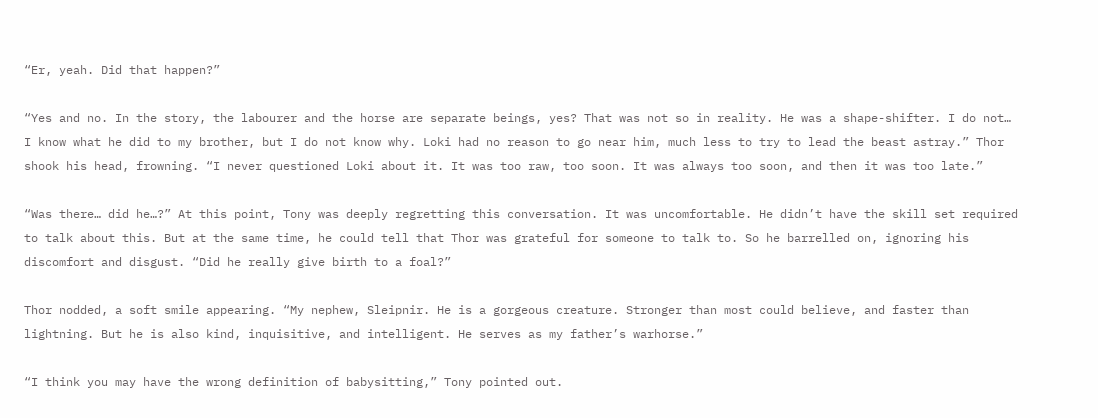“Er, yeah. Did that happen?”

“Yes and no. In the story, the labourer and the horse are separate beings, yes? That was not so in reality. He was a shape-shifter. I do not… I know what he did to my brother, but I do not know why. Loki had no reason to go near him, much less to try to lead the beast astray.” Thor shook his head, frowning. “I never questioned Loki about it. It was too raw, too soon. It was always too soon, and then it was too late.”

“Was there… did he…?” At this point, Tony was deeply regretting this conversation. It was uncomfortable. He didn’t have the skill set required to talk about this. But at the same time, he could tell that Thor was grateful for someone to talk to. So he barrelled on, ignoring his discomfort and disgust. “Did he really give birth to a foal?”

Thor nodded, a soft smile appearing. “My nephew, Sleipnir. He is a gorgeous creature. Stronger than most could believe, and faster than lightning. But he is also kind, inquisitive, and intelligent. He serves as my father’s warhorse.”

“I think you may have the wrong definition of babysitting,” Tony pointed out.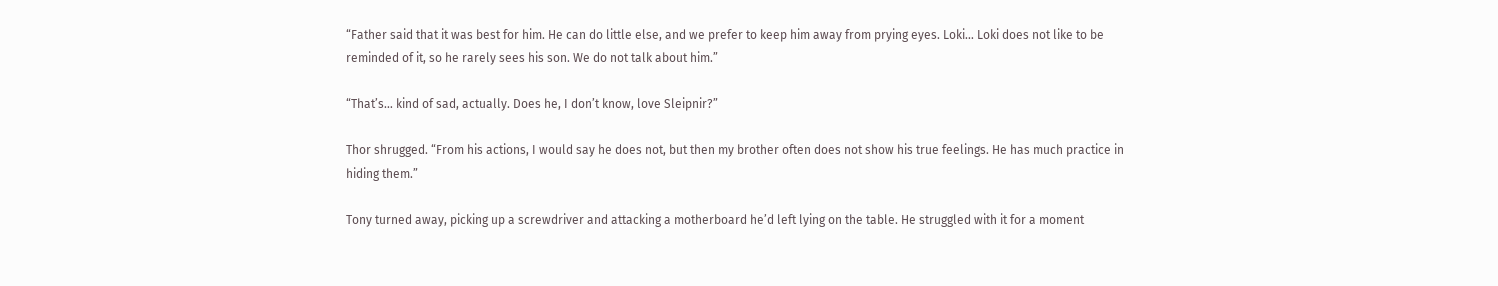“Father said that it was best for him. He can do little else, and we prefer to keep him away from prying eyes. Loki… Loki does not like to be reminded of it, so he rarely sees his son. We do not talk about him.”

“That’s… kind of sad, actually. Does he, I don’t know, love Sleipnir?”

Thor shrugged. “From his actions, I would say he does not, but then my brother often does not show his true feelings. He has much practice in hiding them.”

Tony turned away, picking up a screwdriver and attacking a motherboard he’d left lying on the table. He struggled with it for a moment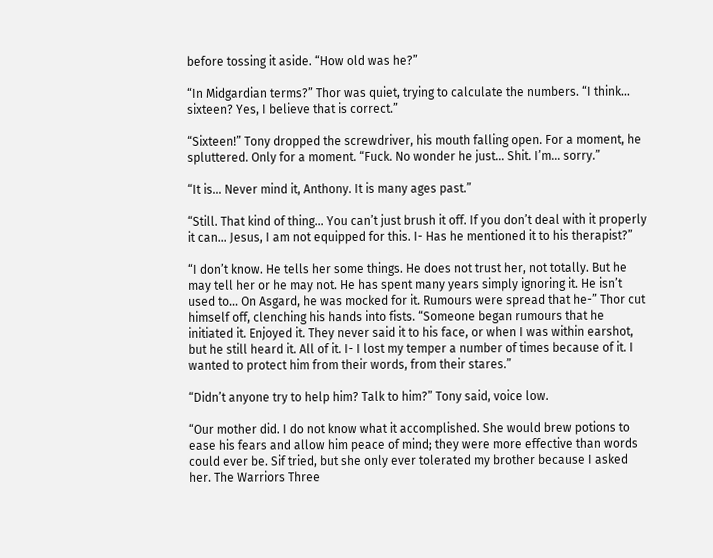before tossing it aside. “How old was he?”

“In Midgardian terms?” Thor was quiet, trying to calculate the numbers. “I think… sixteen? Yes, I believe that is correct.”

“Sixteen!” Tony dropped the screwdriver, his mouth falling open. For a moment, he spluttered. Only for a moment. “Fuck. No wonder he just… Shit. I’m… sorry.”

“It is… Never mind it, Anthony. It is many ages past.”

“Still. That kind of thing… You can’t just brush it off. If you don’t deal with it properly it can… Jesus, I am not equipped for this. I- Has he mentioned it to his therapist?”

“I don’t know. He tells her some things. He does not trust her, not totally. But he may tell her or he may not. He has spent many years simply ignoring it. He isn’t used to… On Asgard, he was mocked for it. Rumours were spread that he-” Thor cut himself off, clenching his hands into fists. “Someone began rumours that he initiated it. Enjoyed it. They never said it to his face, or when I was within earshot, but he still heard it. All of it. I- I lost my temper a number of times because of it. I wanted to protect him from their words, from their stares.”

“Didn’t anyone try to help him? Talk to him?” Tony said, voice low.

“Our mother did. I do not know what it accomplished. She would brew potions to ease his fears and allow him peace of mind; they were more effective than words could ever be. Sif tried, but she only ever tolerated my brother because I asked her. The Warriors Three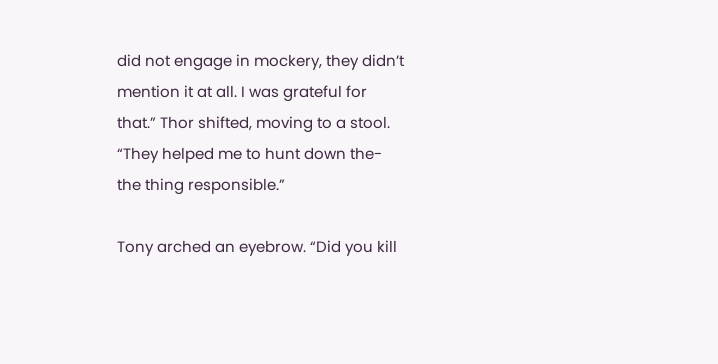did not engage in mockery, they didn’t mention it at all. I was grateful for that.” Thor shifted, moving to a stool. “They helped me to hunt down the- the thing responsible.”

Tony arched an eyebrow. “Did you kill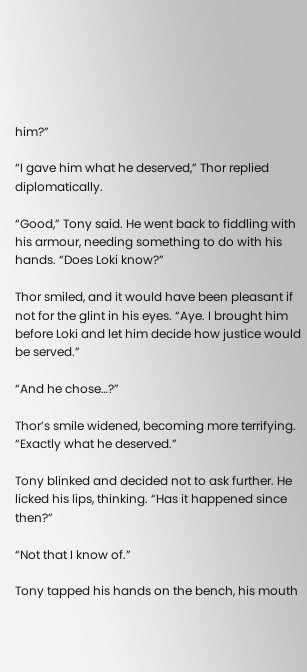him?”

“I gave him what he deserved,” Thor replied diplomatically.

“Good,” Tony said. He went back to fiddling with his armour, needing something to do with his hands. “Does Loki know?”

Thor smiled, and it would have been pleasant if not for the glint in his eyes. “Aye. I brought him before Loki and let him decide how justice would be served.”

“And he chose…?”

Thor’s smile widened, becoming more terrifying. “Exactly what he deserved.”

Tony blinked and decided not to ask further. He licked his lips, thinking. “Has it happened since then?”

“Not that I know of.”

Tony tapped his hands on the bench, his mouth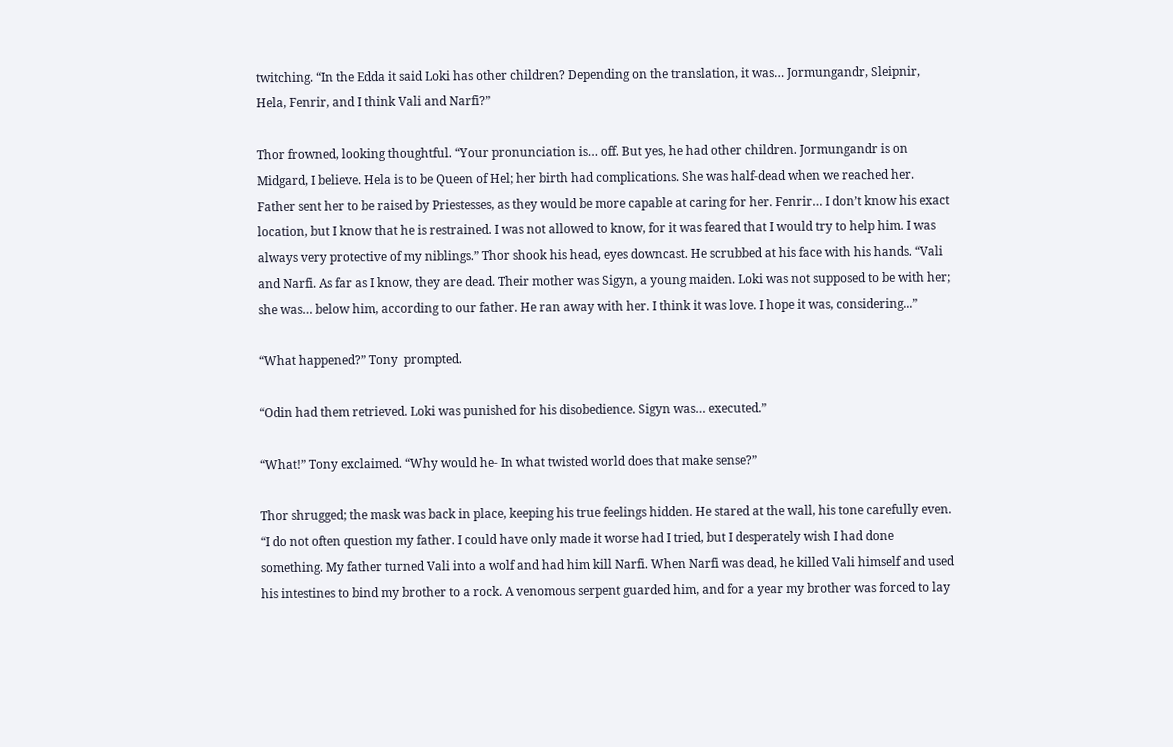twitching. “In the Edda it said Loki has other children? Depending on the translation, it was… Jormungandr, Sleipnir, Hela, Fenrir, and I think Vali and Narfi?”

Thor frowned, looking thoughtful. “Your pronunciation is… off. But yes, he had other children. Jormungandr is on Midgard, I believe. Hela is to be Queen of Hel; her birth had complications. She was half-dead when we reached her. Father sent her to be raised by Priestesses, as they would be more capable at caring for her. Fenrir… I don’t know his exact location, but I know that he is restrained. I was not allowed to know, for it was feared that I would try to help him. I was always very protective of my niblings.” Thor shook his head, eyes downcast. He scrubbed at his face with his hands. “Vali and Narfi. As far as I know, they are dead. Their mother was Sigyn, a young maiden. Loki was not supposed to be with her; she was… below him, according to our father. He ran away with her. I think it was love. I hope it was, considering...”

“What happened?” Tony  prompted.

“Odin had them retrieved. Loki was punished for his disobedience. Sigyn was… executed.”

“What!” Tony exclaimed. “Why would he- In what twisted world does that make sense?”

Thor shrugged; the mask was back in place, keeping his true feelings hidden. He stared at the wall, his tone carefully even. “I do not often question my father. I could have only made it worse had I tried, but I desperately wish I had done something. My father turned Vali into a wolf and had him kill Narfi. When Narfi was dead, he killed Vali himself and used his intestines to bind my brother to a rock. A venomous serpent guarded him, and for a year my brother was forced to lay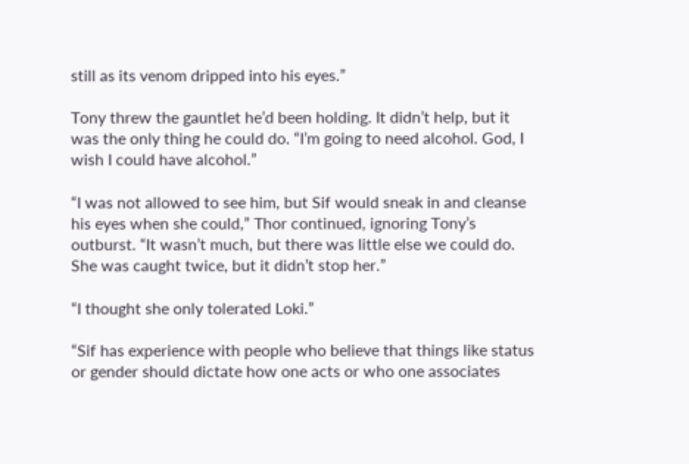still as its venom dripped into his eyes.”

Tony threw the gauntlet he’d been holding. It didn’t help, but it was the only thing he could do. “I’m going to need alcohol. God, I wish I could have alcohol.”

“I was not allowed to see him, but Sif would sneak in and cleanse his eyes when she could,” Thor continued, ignoring Tony’s outburst. “It wasn’t much, but there was little else we could do. She was caught twice, but it didn’t stop her.”

“I thought she only tolerated Loki.”

“Sif has experience with people who believe that things like status or gender should dictate how one acts or who one associates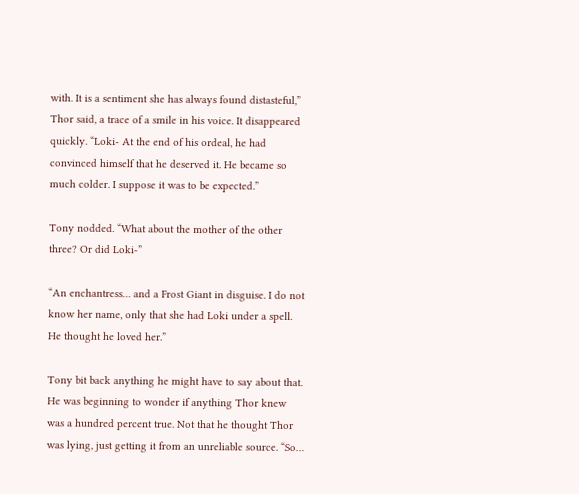with. It is a sentiment she has always found distasteful,” Thor said, a trace of a smile in his voice. It disappeared quickly. “Loki- At the end of his ordeal, he had convinced himself that he deserved it. He became so much colder. I suppose it was to be expected.”

Tony nodded. “What about the mother of the other three? Or did Loki-”

“An enchantress… and a Frost Giant in disguise. I do not know her name, only that she had Loki under a spell. He thought he loved her.”

Tony bit back anything he might have to say about that. He was beginning to wonder if anything Thor knew was a hundred percent true. Not that he thought Thor was lying, just getting it from an unreliable source. “So…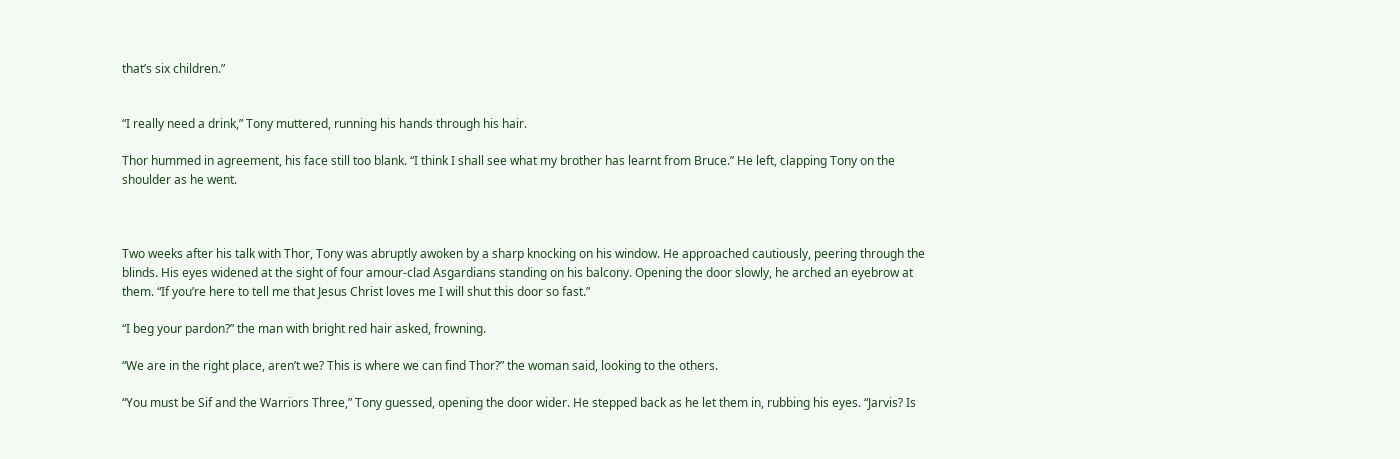that’s six children.”


“I really need a drink,” Tony muttered, running his hands through his hair.

Thor hummed in agreement, his face still too blank. “I think I shall see what my brother has learnt from Bruce.” He left, clapping Tony on the shoulder as he went.



Two weeks after his talk with Thor, Tony was abruptly awoken by a sharp knocking on his window. He approached cautiously, peering through the blinds. His eyes widened at the sight of four amour-clad Asgardians standing on his balcony. Opening the door slowly, he arched an eyebrow at them. “If you’re here to tell me that Jesus Christ loves me I will shut this door so fast.”

“I beg your pardon?” the man with bright red hair asked, frowning.

“We are in the right place, aren’t we? This is where we can find Thor?” the woman said, looking to the others.

“You must be Sif and the Warriors Three,” Tony guessed, opening the door wider. He stepped back as he let them in, rubbing his eyes. “Jarvis? Is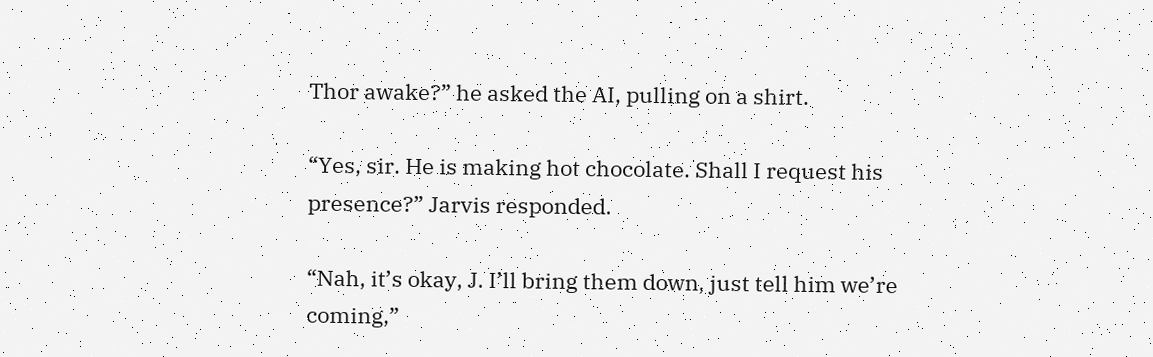Thor awake?” he asked the AI, pulling on a shirt.

“Yes, sir. He is making hot chocolate. Shall I request his presence?” Jarvis responded.

“Nah, it’s okay, J. I’ll bring them down, just tell him we’re coming,”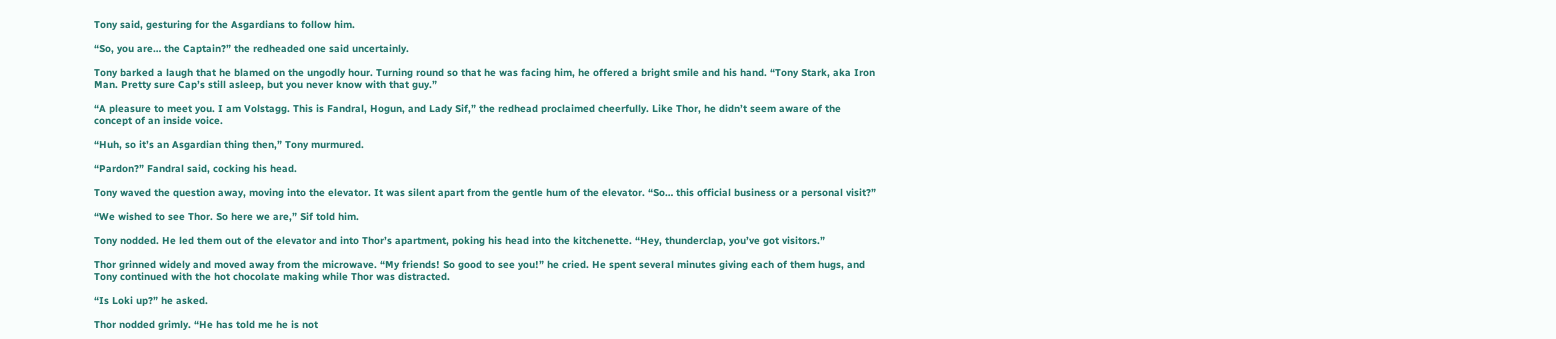Tony said, gesturing for the Asgardians to follow him.

“So, you are… the Captain?” the redheaded one said uncertainly.

Tony barked a laugh that he blamed on the ungodly hour. Turning round so that he was facing him, he offered a bright smile and his hand. “Tony Stark, aka Iron Man. Pretty sure Cap’s still asleep, but you never know with that guy.”

“A pleasure to meet you. I am Volstagg. This is Fandral, Hogun, and Lady Sif,” the redhead proclaimed cheerfully. Like Thor, he didn’t seem aware of the concept of an inside voice.

“Huh, so it’s an Asgardian thing then,” Tony murmured.

“Pardon?” Fandral said, cocking his head.

Tony waved the question away, moving into the elevator. It was silent apart from the gentle hum of the elevator. “So… this official business or a personal visit?”

“We wished to see Thor. So here we are,” Sif told him.

Tony nodded. He led them out of the elevator and into Thor’s apartment, poking his head into the kitchenette. “Hey, thunderclap, you’ve got visitors.”

Thor grinned widely and moved away from the microwave. “My friends! So good to see you!” he cried. He spent several minutes giving each of them hugs, and Tony continued with the hot chocolate making while Thor was distracted.

“Is Loki up?” he asked.

Thor nodded grimly. “He has told me he is not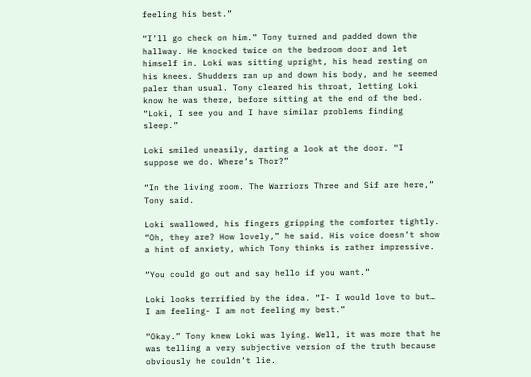feeling his best.”

“I’ll go check on him.” Tony turned and padded down the hallway. He knocked twice on the bedroom door and let himself in. Loki was sitting upright, his head resting on his knees. Shudders ran up and down his body, and he seemed paler than usual. Tony cleared his throat, letting Loki know he was there, before sitting at the end of the bed. “Loki, I see you and I have similar problems finding sleep.”

Loki smiled uneasily, darting a look at the door. “I suppose we do. Where’s Thor?”

“In the living room. The Warriors Three and Sif are here,” Tony said.

Loki swallowed, his fingers gripping the comforter tightly. “Oh, they are? How lovely,” he said. His voice doesn’t show a hint of anxiety, which Tony thinks is rather impressive.

“You could go out and say hello if you want.”

Loki looks terrified by the idea. “I- I would love to but… I am feeling- I am not feeling my best.”

“Okay.” Tony knew Loki was lying. Well, it was more that he was telling a very subjective version of the truth because obviously he couldn’t lie.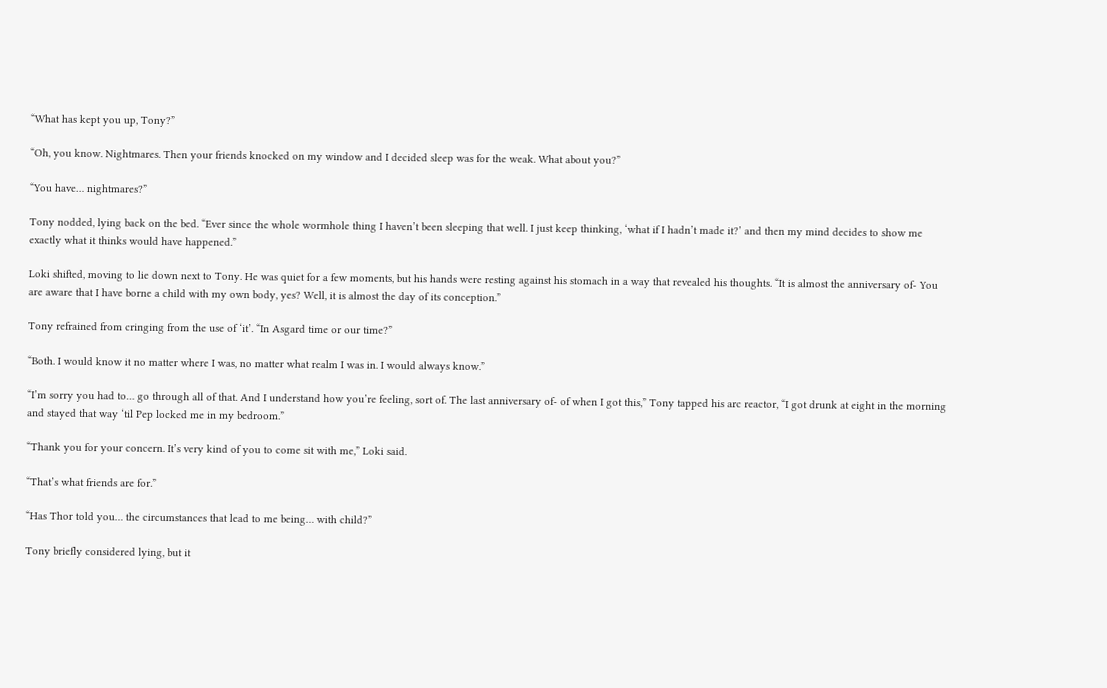“What has kept you up, Tony?”

“Oh, you know. Nightmares. Then your friends knocked on my window and I decided sleep was for the weak. What about you?”

“You have… nightmares?”

Tony nodded, lying back on the bed. “Ever since the whole wormhole thing I haven’t been sleeping that well. I just keep thinking, ‘what if I hadn’t made it?’ and then my mind decides to show me exactly what it thinks would have happened.”

Loki shifted, moving to lie down next to Tony. He was quiet for a few moments, but his hands were resting against his stomach in a way that revealed his thoughts. “It is almost the anniversary of- You are aware that I have borne a child with my own body, yes? Well, it is almost the day of its conception.”

Tony refrained from cringing from the use of ‘it’. “In Asgard time or our time?”

“Both. I would know it no matter where I was, no matter what realm I was in. I would always know.”

“I’m sorry you had to… go through all of that. And I understand how you’re feeling, sort of. The last anniversary of- of when I got this,” Tony tapped his arc reactor, “I got drunk at eight in the morning and stayed that way ‘til Pep locked me in my bedroom.”

“Thank you for your concern. It’s very kind of you to come sit with me,” Loki said.

“That’s what friends are for.”

“Has Thor told you… the circumstances that lead to me being… with child?”

Tony briefly considered lying, but it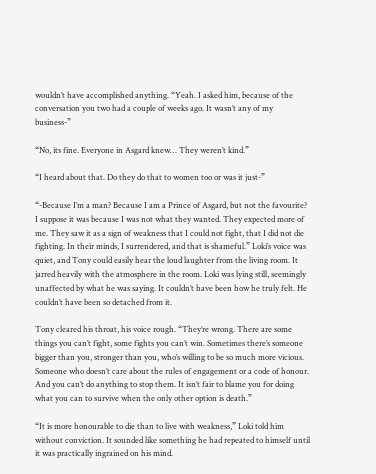wouldn’t have accomplished anything. “Yeah. I asked him, because of the conversation you two had a couple of weeks ago. It wasn’t any of my business-”

“No, its fine. Everyone in Asgard knew… They weren’t kind.”

“I heard about that. Do they do that to women too or was it just-”

“-Because I’m a man? Because I am a Prince of Asgard, but not the favourite? I suppose it was because I was not what they wanted. They expected more of me. They saw it as a sign of weakness that I could not fight, that I did not die fighting. In their minds, I surrendered, and that is shameful.” Loki’s voice was quiet, and Tony could easily hear the loud laughter from the living room. It jarred heavily with the atmosphere in the room. Loki was lying still, seemingly unaffected by what he was saying. It couldn’t have been how he truly felt. He couldn’t have been so detached from it.

Tony cleared his throat, his voice rough. “They’re wrong. There are some things you can’t fight, some fights you can’t win. Sometimes there’s someone bigger than you, stronger than you, who’s willing to be so much more vicious. Someone who doesn’t care about the rules of engagement or a code of honour. And you can’t do anything to stop them. It isn’t fair to blame you for doing what you can to survive when the only other option is death.”

“It is more honourable to die than to live with weakness,” Loki told him without conviction. It sounded like something he had repeated to himself until it was practically ingrained on his mind.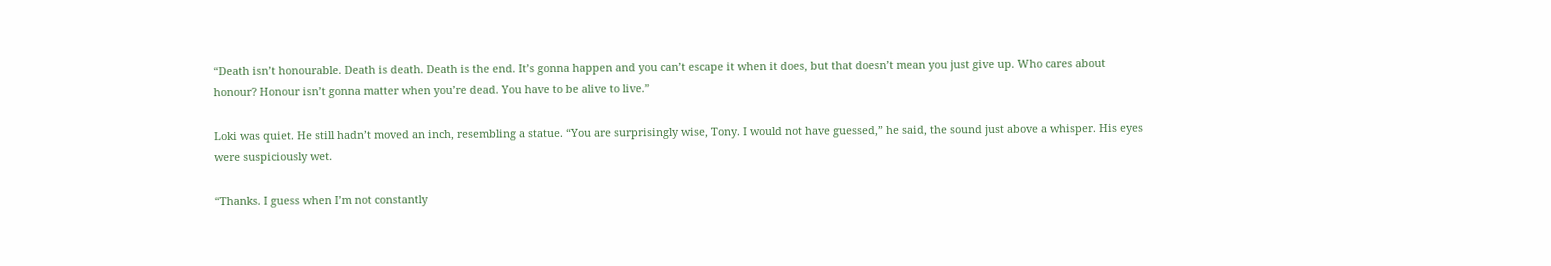“Death isn’t honourable. Death is death. Death is the end. It’s gonna happen and you can’t escape it when it does, but that doesn’t mean you just give up. Who cares about honour? Honour isn’t gonna matter when you’re dead. You have to be alive to live.”

Loki was quiet. He still hadn’t moved an inch, resembling a statue. “You are surprisingly wise, Tony. I would not have guessed,” he said, the sound just above a whisper. His eyes were suspiciously wet.

“Thanks. I guess when I’m not constantly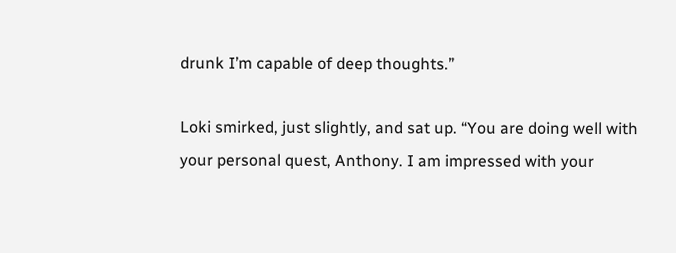drunk I’m capable of deep thoughts.”

Loki smirked, just slightly, and sat up. “You are doing well with your personal quest, Anthony. I am impressed with your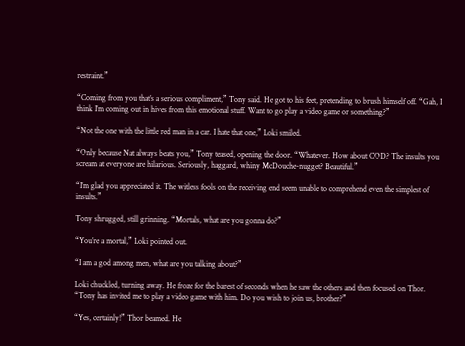restraint.”

“Coming from you that’s a serious compliment,” Tony said. He got to his feet, pretending to brush himself off. “Gah, I think I’m coming out in hives from this emotional stuff. Want to go play a video game or something?”

“Not the one with the little red man in a car. I hate that one,” Loki smiled.

“Only because Nat always beats you,” Tony teased, opening the door. “Whatever. How about COD? The insults you scream at everyone are hilarious. Seriously, haggard, whiny McDouche-nugget? Beautiful.”

“I’m glad you appreciated it. The witless fools on the receiving end seem unable to comprehend even the simplest of insults.”

Tony shrugged, still grinning. “Mortals, what are you gonna do?”

“You’re a mortal,” Loki pointed out.

“I am a god among men, what are you talking about?”

Loki chuckled, turning away. He froze for the barest of seconds when he saw the others and then focused on Thor. “Tony has invited me to play a video game with him. Do you wish to join us, brother?”

“Yes, certainly!” Thor beamed. He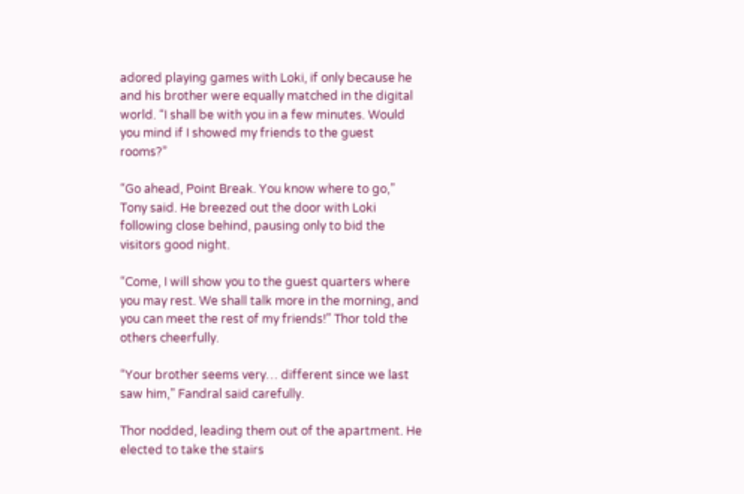adored playing games with Loki, if only because he and his brother were equally matched in the digital world. “I shall be with you in a few minutes. Would you mind if I showed my friends to the guest rooms?”

“Go ahead, Point Break. You know where to go,” Tony said. He breezed out the door with Loki following close behind, pausing only to bid the visitors good night.

“Come, I will show you to the guest quarters where you may rest. We shall talk more in the morning, and you can meet the rest of my friends!” Thor told the others cheerfully.

“Your brother seems very… different since we last saw him,” Fandral said carefully.

Thor nodded, leading them out of the apartment. He elected to take the stairs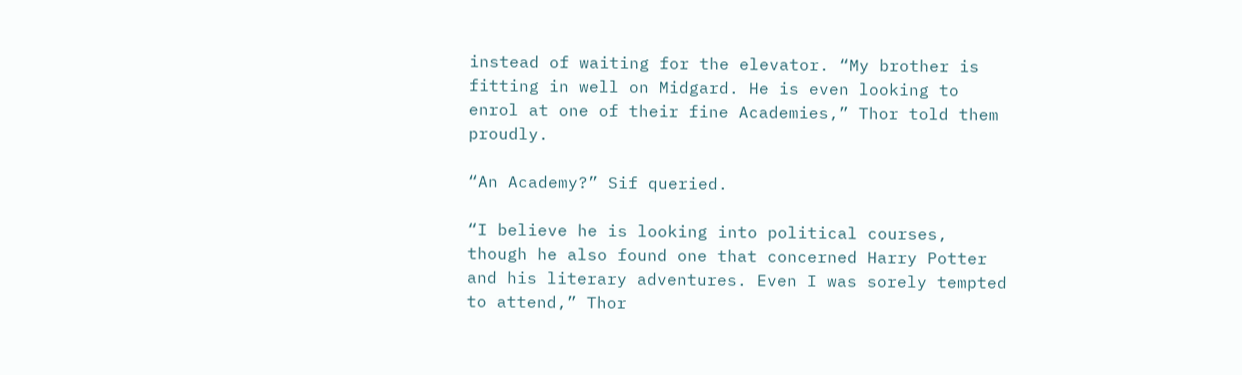instead of waiting for the elevator. “My brother is fitting in well on Midgard. He is even looking to enrol at one of their fine Academies,” Thor told them proudly.

“An Academy?” Sif queried.

“I believe he is looking into political courses, though he also found one that concerned Harry Potter and his literary adventures. Even I was sorely tempted to attend,” Thor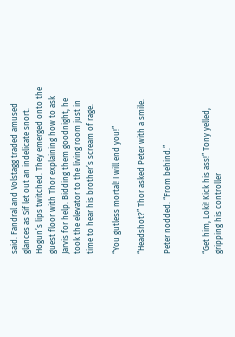said. Fandral and Volstagg traded amused glances as Sif let out an indelicate snort. Hogun’s lips twitched. They emerged onto the guest floor with Thor explaining how to ask Jarvis for help. Bidding them goodnight, he took the elevator to the living room just in time to hear his brother’s scream of rage.

“You gutless mortal! I will end you!”

“Headshot?” Thor asked Peter with a smile.

Peter nodded. “From behind.”


“Get him, Loki! Kick his ass!” Tony yelled, gripping his controller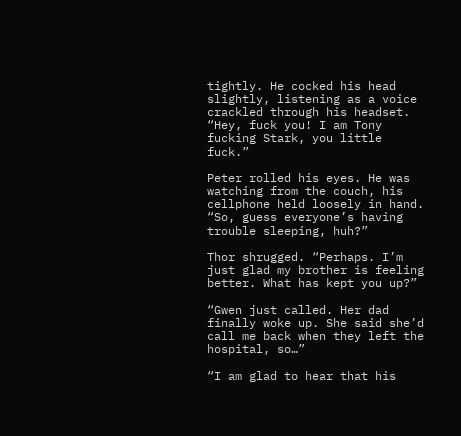tightly. He cocked his head slightly, listening as a voice crackled through his headset. “Hey, fuck you! I am Tony fucking Stark, you little fuck.”

Peter rolled his eyes. He was watching from the couch, his cellphone held loosely in hand. “So, guess everyone’s having trouble sleeping, huh?”

Thor shrugged. “Perhaps. I’m just glad my brother is feeling better. What has kept you up?”

“Gwen just called. Her dad finally woke up. She said she’d call me back when they left the hospital, so…”

“I am glad to hear that his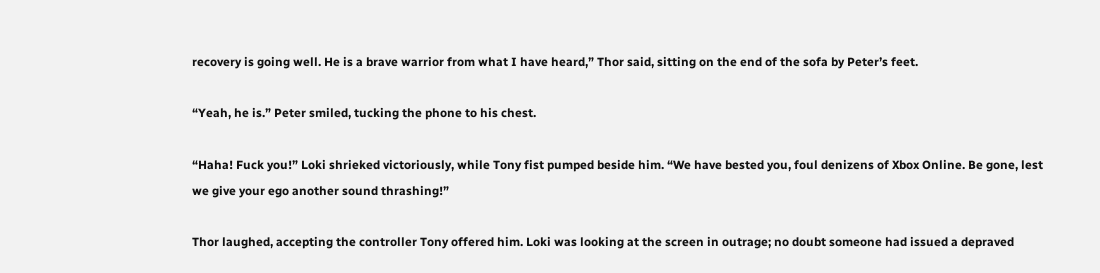recovery is going well. He is a brave warrior from what I have heard,” Thor said, sitting on the end of the sofa by Peter’s feet.

“Yeah, he is.” Peter smiled, tucking the phone to his chest.

“Haha! Fuck you!” Loki shrieked victoriously, while Tony fist pumped beside him. “We have bested you, foul denizens of Xbox Online. Be gone, lest we give your ego another sound thrashing!”

Thor laughed, accepting the controller Tony offered him. Loki was looking at the screen in outrage; no doubt someone had issued a depraved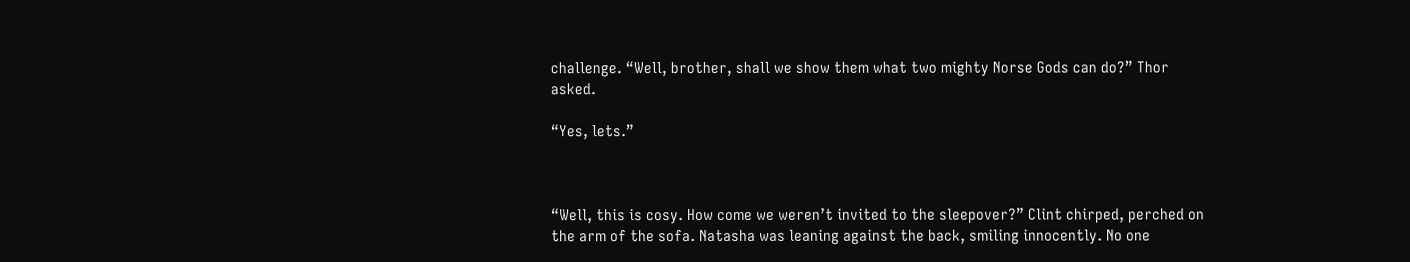challenge. “Well, brother, shall we show them what two mighty Norse Gods can do?” Thor asked.

“Yes, lets.”



“Well, this is cosy. How come we weren’t invited to the sleepover?” Clint chirped, perched on the arm of the sofa. Natasha was leaning against the back, smiling innocently. No one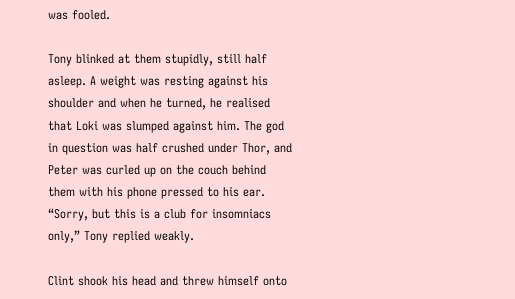was fooled.

Tony blinked at them stupidly, still half asleep. A weight was resting against his shoulder and when he turned, he realised that Loki was slumped against him. The god in question was half crushed under Thor, and Peter was curled up on the couch behind them with his phone pressed to his ear. “Sorry, but this is a club for insomniacs only,” Tony replied weakly.

Clint shook his head and threw himself onto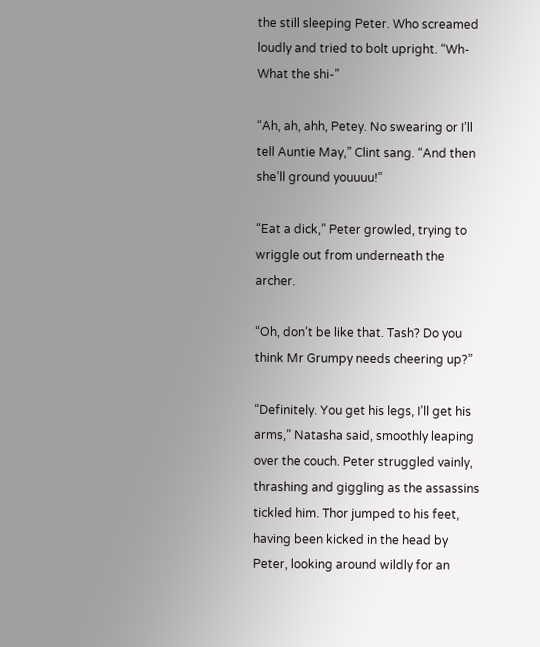the still sleeping Peter. Who screamed loudly and tried to bolt upright. “Wh- What the shi-”

“Ah, ah, ahh, Petey. No swearing or I’ll tell Auntie May,” Clint sang. “And then she’ll ground youuuu!”

“Eat a dick,” Peter growled, trying to wriggle out from underneath the archer.

“Oh, don’t be like that. Tash? Do you think Mr Grumpy needs cheering up?”

“Definitely. You get his legs, I’ll get his arms,” Natasha said, smoothly leaping over the couch. Peter struggled vainly, thrashing and giggling as the assassins tickled him. Thor jumped to his feet, having been kicked in the head by Peter, looking around wildly for an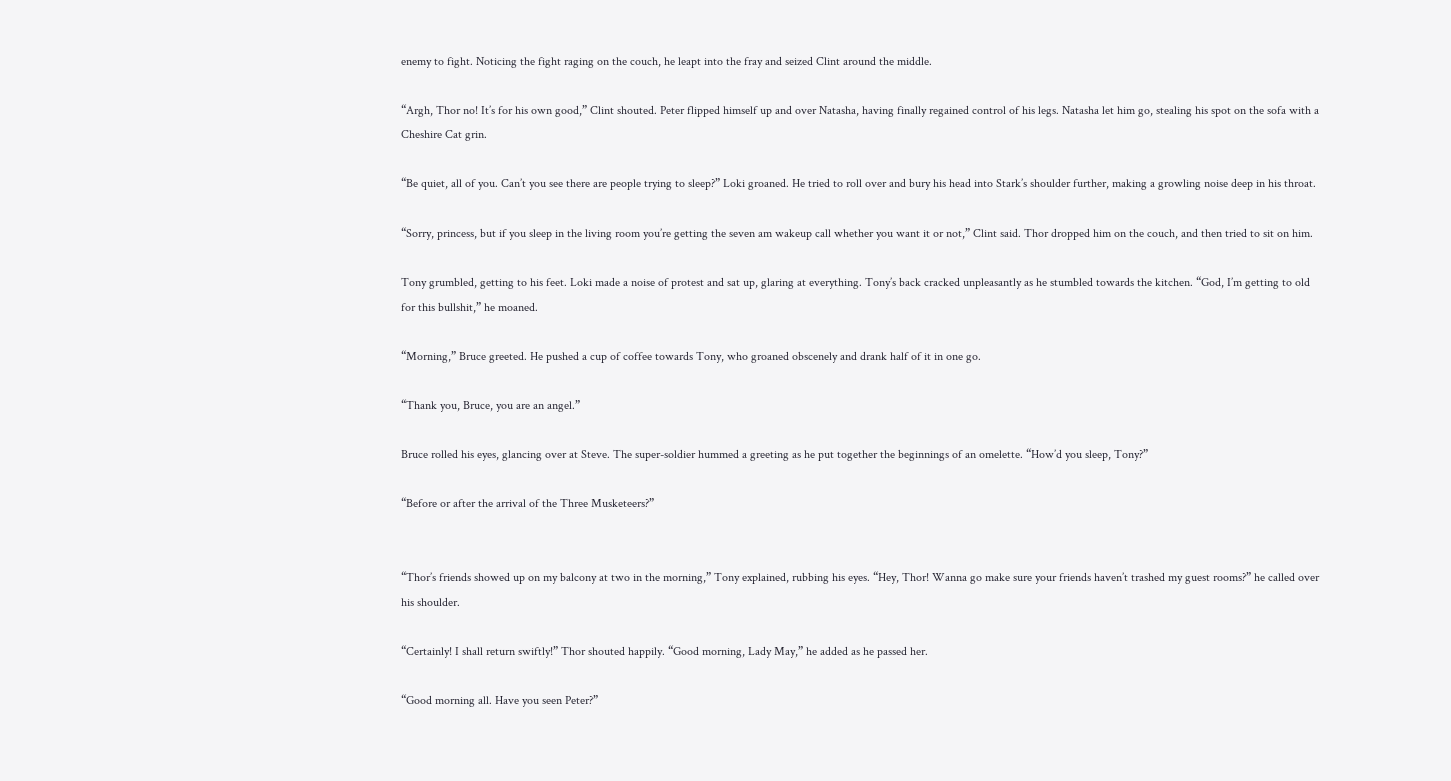enemy to fight. Noticing the fight raging on the couch, he leapt into the fray and seized Clint around the middle.

“Argh, Thor no! It’s for his own good,” Clint shouted. Peter flipped himself up and over Natasha, having finally regained control of his legs. Natasha let him go, stealing his spot on the sofa with a Cheshire Cat grin.

“Be quiet, all of you. Can’t you see there are people trying to sleep?” Loki groaned. He tried to roll over and bury his head into Stark’s shoulder further, making a growling noise deep in his throat.

“Sorry, princess, but if you sleep in the living room you’re getting the seven am wakeup call whether you want it or not,” Clint said. Thor dropped him on the couch, and then tried to sit on him.

Tony grumbled, getting to his feet. Loki made a noise of protest and sat up, glaring at everything. Tony’s back cracked unpleasantly as he stumbled towards the kitchen. “God, I’m getting to old for this bullshit,” he moaned.

“Morning,” Bruce greeted. He pushed a cup of coffee towards Tony, who groaned obscenely and drank half of it in one go.

“Thank you, Bruce, you are an angel.”

Bruce rolled his eyes, glancing over at Steve. The super-soldier hummed a greeting as he put together the beginnings of an omelette. “How’d you sleep, Tony?”

“Before or after the arrival of the Three Musketeers?”


“Thor’s friends showed up on my balcony at two in the morning,” Tony explained, rubbing his eyes. “Hey, Thor! Wanna go make sure your friends haven’t trashed my guest rooms?” he called over his shoulder.

“Certainly! I shall return swiftly!” Thor shouted happily. “Good morning, Lady May,” he added as he passed her.

“Good morning all. Have you seen Peter?”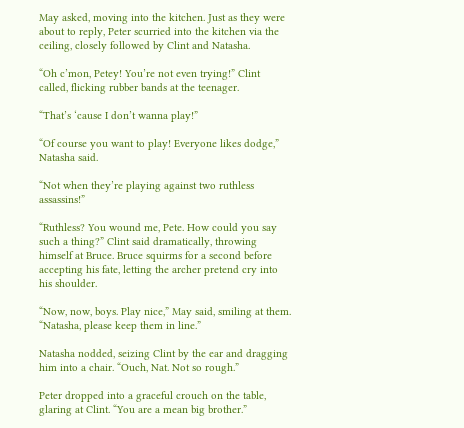May asked, moving into the kitchen. Just as they were about to reply, Peter scurried into the kitchen via the ceiling, closely followed by Clint and Natasha.

“Oh c’mon, Petey! You’re not even trying!” Clint called, flicking rubber bands at the teenager.

“That’s ‘cause I don’t wanna play!”

“Of course you want to play! Everyone likes dodge,” Natasha said.

“Not when they’re playing against two ruthless assassins!”

“Ruthless? You wound me, Pete. How could you say such a thing?” Clint said dramatically, throwing himself at Bruce. Bruce squirms for a second before accepting his fate, letting the archer pretend cry into his shoulder.

“Now, now, boys. Play nice,” May said, smiling at them. “Natasha, please keep them in line.”

Natasha nodded, seizing Clint by the ear and dragging him into a chair. “Ouch, Nat. Not so rough.”

Peter dropped into a graceful crouch on the table, glaring at Clint. “You are a mean big brother.”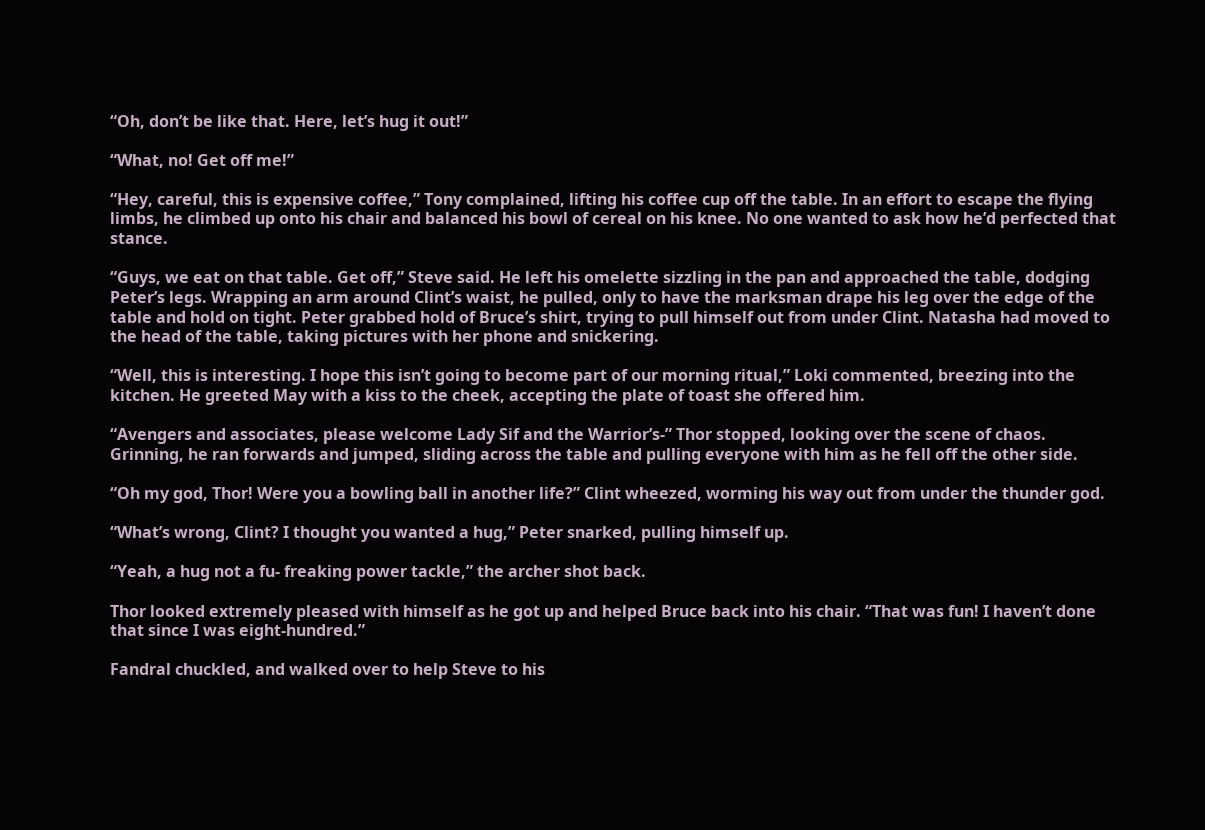“Oh, don’t be like that. Here, let’s hug it out!”

“What, no! Get off me!”

“Hey, careful, this is expensive coffee,” Tony complained, lifting his coffee cup off the table. In an effort to escape the flying limbs, he climbed up onto his chair and balanced his bowl of cereal on his knee. No one wanted to ask how he’d perfected that stance.

“Guys, we eat on that table. Get off,” Steve said. He left his omelette sizzling in the pan and approached the table, dodging Peter’s legs. Wrapping an arm around Clint’s waist, he pulled, only to have the marksman drape his leg over the edge of the table and hold on tight. Peter grabbed hold of Bruce’s shirt, trying to pull himself out from under Clint. Natasha had moved to the head of the table, taking pictures with her phone and snickering.

“Well, this is interesting. I hope this isn’t going to become part of our morning ritual,” Loki commented, breezing into the kitchen. He greeted May with a kiss to the cheek, accepting the plate of toast she offered him.

“Avengers and associates, please welcome Lady Sif and the Warrior’s-” Thor stopped, looking over the scene of chaos. Grinning, he ran forwards and jumped, sliding across the table and pulling everyone with him as he fell off the other side.

“Oh my god, Thor! Were you a bowling ball in another life?” Clint wheezed, worming his way out from under the thunder god.

“What’s wrong, Clint? I thought you wanted a hug,” Peter snarked, pulling himself up.

“Yeah, a hug not a fu- freaking power tackle,” the archer shot back.

Thor looked extremely pleased with himself as he got up and helped Bruce back into his chair. “That was fun! I haven’t done that since I was eight-hundred.”

Fandral chuckled, and walked over to help Steve to his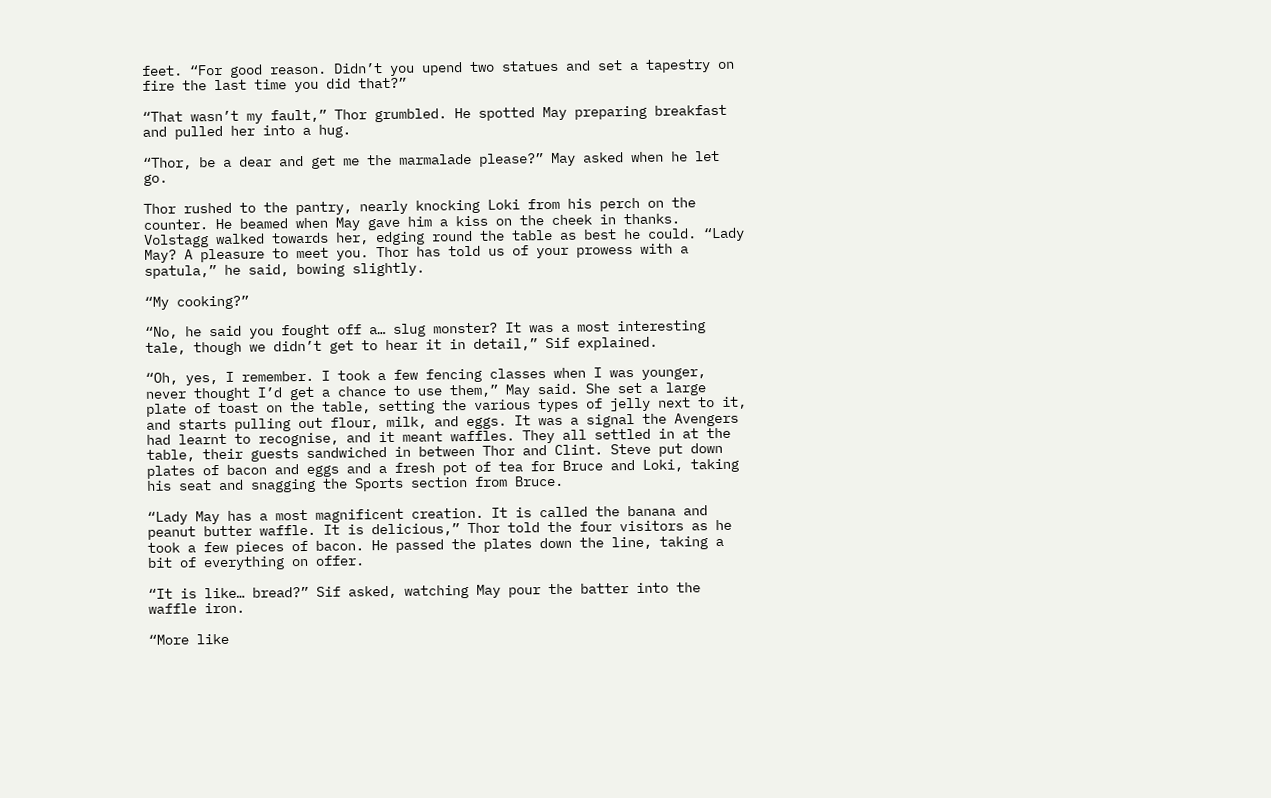feet. “For good reason. Didn’t you upend two statues and set a tapestry on fire the last time you did that?”

“That wasn’t my fault,” Thor grumbled. He spotted May preparing breakfast and pulled her into a hug.

“Thor, be a dear and get me the marmalade please?” May asked when he let go.

Thor rushed to the pantry, nearly knocking Loki from his perch on the counter. He beamed when May gave him a kiss on the cheek in thanks. Volstagg walked towards her, edging round the table as best he could. “Lady May? A pleasure to meet you. Thor has told us of your prowess with a spatula,” he said, bowing slightly.

“My cooking?”

“No, he said you fought off a… slug monster? It was a most interesting tale, though we didn’t get to hear it in detail,” Sif explained.

“Oh, yes, I remember. I took a few fencing classes when I was younger, never thought I’d get a chance to use them,” May said. She set a large plate of toast on the table, setting the various types of jelly next to it, and starts pulling out flour, milk, and eggs. It was a signal the Avengers had learnt to recognise, and it meant waffles. They all settled in at the table, their guests sandwiched in between Thor and Clint. Steve put down plates of bacon and eggs and a fresh pot of tea for Bruce and Loki, taking his seat and snagging the Sports section from Bruce.

“Lady May has a most magnificent creation. It is called the banana and peanut butter waffle. It is delicious,” Thor told the four visitors as he took a few pieces of bacon. He passed the plates down the line, taking a bit of everything on offer.

“It is like… bread?” Sif asked, watching May pour the batter into the waffle iron.

“More like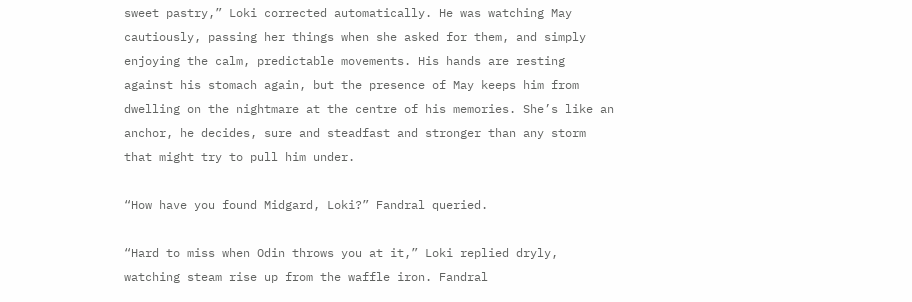sweet pastry,” Loki corrected automatically. He was watching May cautiously, passing her things when she asked for them, and simply enjoying the calm, predictable movements. His hands are resting against his stomach again, but the presence of May keeps him from dwelling on the nightmare at the centre of his memories. She’s like an anchor, he decides, sure and steadfast and stronger than any storm that might try to pull him under.

“How have you found Midgard, Loki?” Fandral queried.

“Hard to miss when Odin throws you at it,” Loki replied dryly, watching steam rise up from the waffle iron. Fandral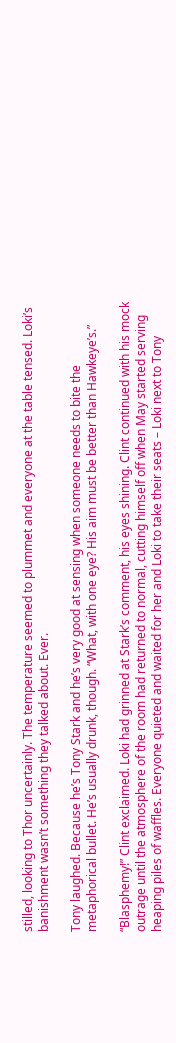stilled, looking to Thor uncertainly. The temperature seemed to plummet and everyone at the table tensed. Loki’s banishment wasn’t something they talked about. Ever.

Tony laughed. Because he’s Tony Stark and he’s very good at sensing when someone needs to bite the metaphorical bullet. He’s usually drunk, though. “What, with one eye? His aim must be better than Hawkeye’s.”

“Blasphemy!” Clint exclaimed. Loki had grinned at Stark’s comment, his eyes shining. Clint continued with his mock outrage until the atmosphere of the room had returned to normal, cutting himself off when May started serving heaping piles of waffles. Everyone quieted and waited for her and Loki to take their seats – Loki next to Tony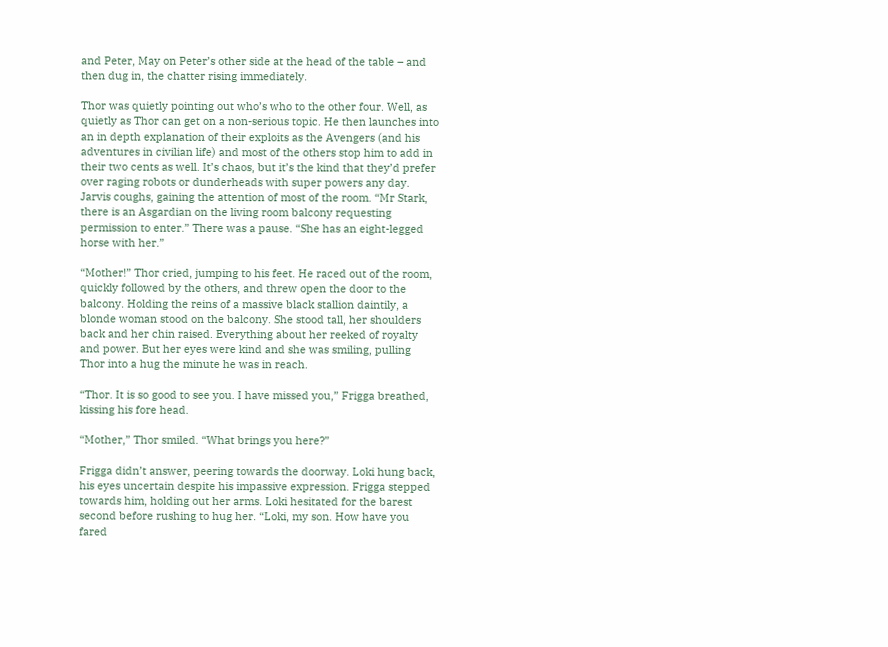and Peter, May on Peter’s other side at the head of the table – and then dug in, the chatter rising immediately.

Thor was quietly pointing out who’s who to the other four. Well, as quietly as Thor can get on a non-serious topic. He then launches into an in depth explanation of their exploits as the Avengers (and his adventures in civilian life) and most of the others stop him to add in their two cents as well. It’s chaos, but it’s the kind that they’d prefer over raging robots or dunderheads with super powers any day. Jarvis coughs, gaining the attention of most of the room. “Mr Stark, there is an Asgardian on the living room balcony requesting permission to enter.” There was a pause. “She has an eight-legged horse with her.”

“Mother!” Thor cried, jumping to his feet. He raced out of the room, quickly followed by the others, and threw open the door to the balcony. Holding the reins of a massive black stallion daintily, a blonde woman stood on the balcony. She stood tall, her shoulders back and her chin raised. Everything about her reeked of royalty and power. But her eyes were kind and she was smiling, pulling Thor into a hug the minute he was in reach.

“Thor. It is so good to see you. I have missed you,” Frigga breathed, kissing his fore head.

“Mother,” Thor smiled. “What brings you here?”

Frigga didn’t answer, peering towards the doorway. Loki hung back, his eyes uncertain despite his impassive expression. Frigga stepped towards him, holding out her arms. Loki hesitated for the barest second before rushing to hug her. “Loki, my son. How have you fared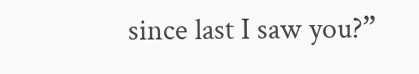since last I saw you?”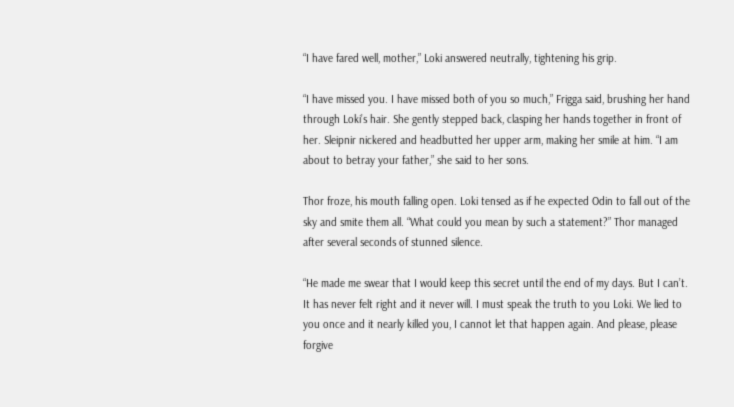“I have fared well, mother,” Loki answered neutrally, tightening his grip.

“I have missed you. I have missed both of you so much,” Frigga said, brushing her hand through Loki’s hair. She gently stepped back, clasping her hands together in front of her. Sleipnir nickered and headbutted her upper arm, making her smile at him. “I am about to betray your father,” she said to her sons.

Thor froze, his mouth falling open. Loki tensed as if he expected Odin to fall out of the sky and smite them all. “What could you mean by such a statement?” Thor managed after several seconds of stunned silence.

“He made me swear that I would keep this secret until the end of my days. But I can’t. It has never felt right and it never will. I must speak the truth to you Loki. We lied to you once and it nearly killed you, I cannot let that happen again. And please, please forgive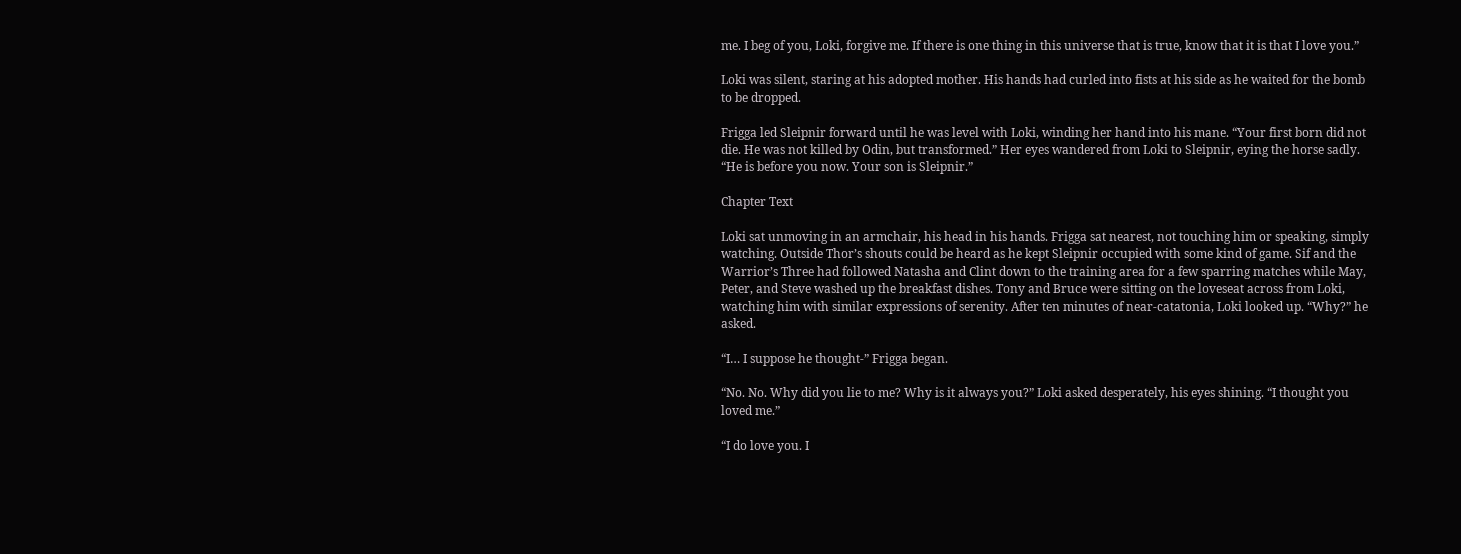me. I beg of you, Loki, forgive me. If there is one thing in this universe that is true, know that it is that I love you.”

Loki was silent, staring at his adopted mother. His hands had curled into fists at his side as he waited for the bomb to be dropped.

Frigga led Sleipnir forward until he was level with Loki, winding her hand into his mane. “Your first born did not die. He was not killed by Odin, but transformed.” Her eyes wandered from Loki to Sleipnir, eying the horse sadly. “He is before you now. Your son is Sleipnir.”

Chapter Text

Loki sat unmoving in an armchair, his head in his hands. Frigga sat nearest, not touching him or speaking, simply watching. Outside Thor’s shouts could be heard as he kept Sleipnir occupied with some kind of game. Sif and the Warrior’s Three had followed Natasha and Clint down to the training area for a few sparring matches while May, Peter, and Steve washed up the breakfast dishes. Tony and Bruce were sitting on the loveseat across from Loki, watching him with similar expressions of serenity. After ten minutes of near-catatonia, Loki looked up. “Why?” he asked.

“I… I suppose he thought-” Frigga began.

“No. No. Why did you lie to me? Why is it always you?” Loki asked desperately, his eyes shining. “I thought you loved me.”

“I do love you. I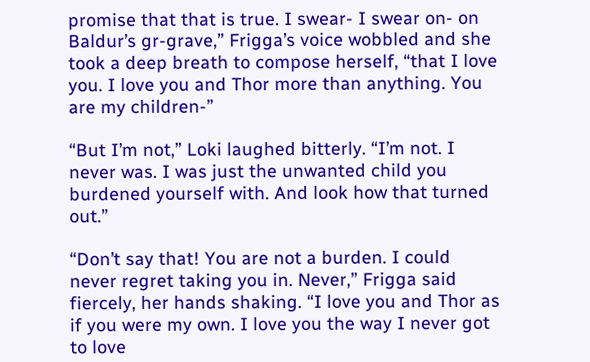promise that that is true. I swear- I swear on- on Baldur’s gr-grave,” Frigga’s voice wobbled and she took a deep breath to compose herself, “that I love you. I love you and Thor more than anything. You are my children-”

“But I’m not,” Loki laughed bitterly. “I’m not. I never was. I was just the unwanted child you burdened yourself with. And look how that turned out.”

“Don’t say that! You are not a burden. I could never regret taking you in. Never,” Frigga said fiercely, her hands shaking. “I love you and Thor as if you were my own. I love you the way I never got to love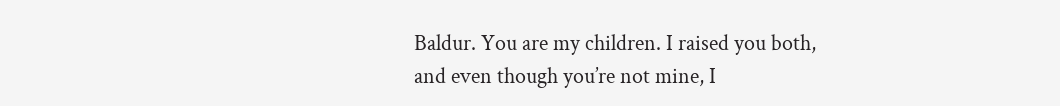Baldur. You are my children. I raised you both, and even though you’re not mine, I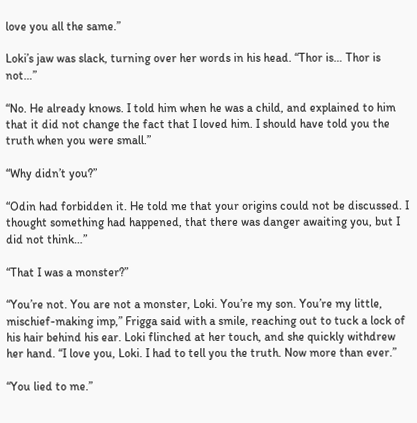love you all the same.”

Loki’s jaw was slack, turning over her words in his head. “Thor is… Thor is not…”

“No. He already knows. I told him when he was a child, and explained to him that it did not change the fact that I loved him. I should have told you the truth when you were small.”

“Why didn’t you?”

“Odin had forbidden it. He told me that your origins could not be discussed. I thought something had happened, that there was danger awaiting you, but I did not think…”

“That I was a monster?”

“You’re not. You are not a monster, Loki. You’re my son. You’re my little, mischief-making imp,” Frigga said with a smile, reaching out to tuck a lock of his hair behind his ear. Loki flinched at her touch, and she quickly withdrew her hand. “I love you, Loki. I had to tell you the truth. Now more than ever.”

“You lied to me.”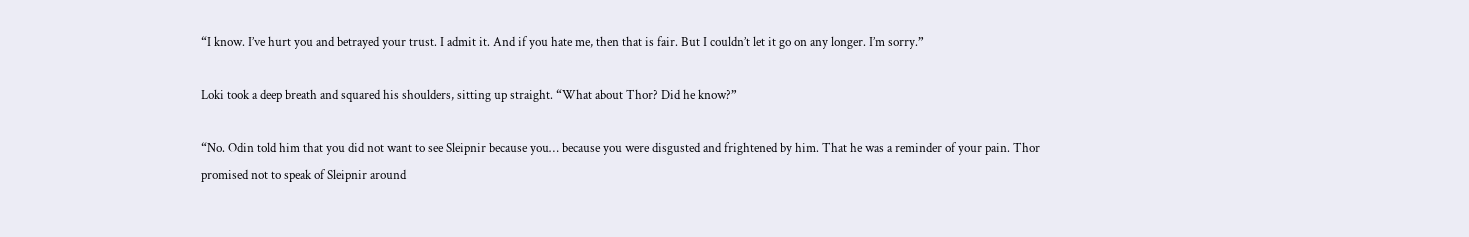“I know. I’ve hurt you and betrayed your trust. I admit it. And if you hate me, then that is fair. But I couldn’t let it go on any longer. I’m sorry.”

Loki took a deep breath and squared his shoulders, sitting up straight. “What about Thor? Did he know?”

“No. Odin told him that you did not want to see Sleipnir because you… because you were disgusted and frightened by him. That he was a reminder of your pain. Thor promised not to speak of Sleipnir around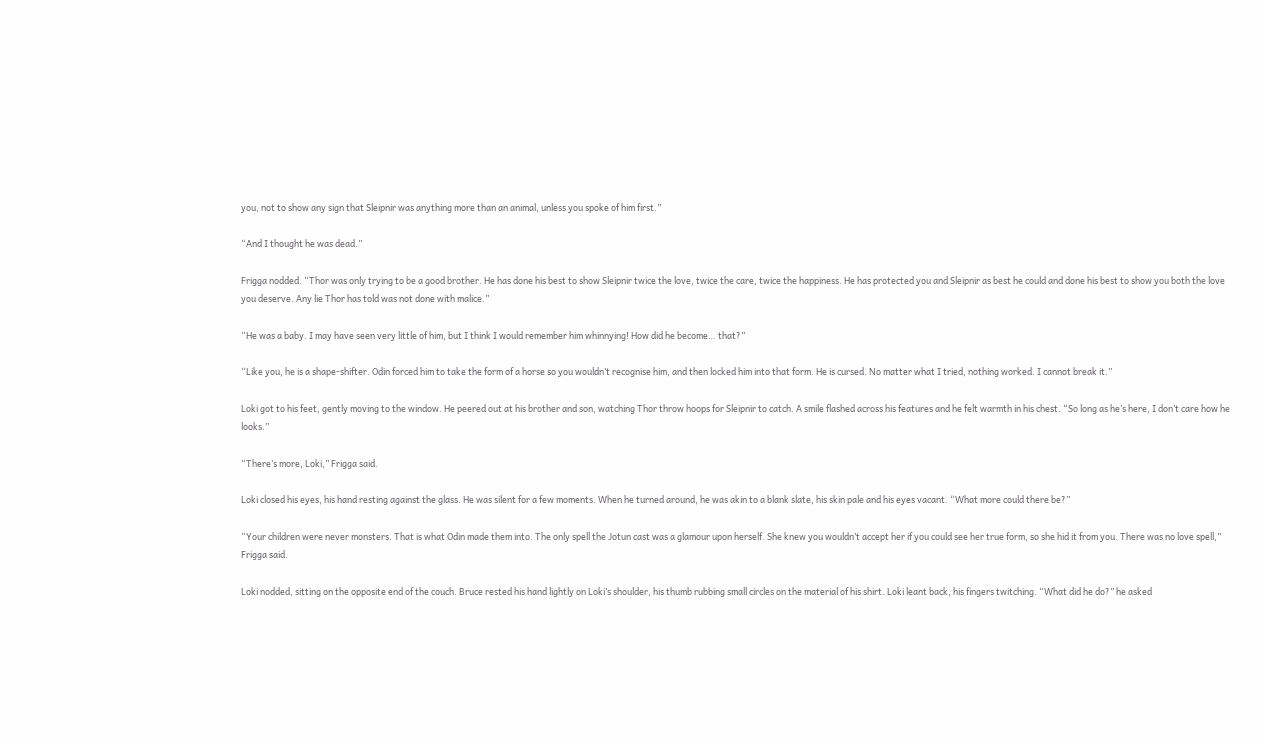you, not to show any sign that Sleipnir was anything more than an animal, unless you spoke of him first.”

“And I thought he was dead.”

Frigga nodded. “Thor was only trying to be a good brother. He has done his best to show Sleipnir twice the love, twice the care, twice the happiness. He has protected you and Sleipnir as best he could and done his best to show you both the love you deserve. Any lie Thor has told was not done with malice.”

“He was a baby. I may have seen very little of him, but I think I would remember him whinnying! How did he become… that?”

“Like you, he is a shape-shifter. Odin forced him to take the form of a horse so you wouldn’t recognise him, and then locked him into that form. He is cursed. No matter what I tried, nothing worked. I cannot break it.”

Loki got to his feet, gently moving to the window. He peered out at his brother and son, watching Thor throw hoops for Sleipnir to catch. A smile flashed across his features and he felt warmth in his chest. “So long as he’s here, I don’t care how he looks.”

“There’s more, Loki,” Frigga said.

Loki closed his eyes, his hand resting against the glass. He was silent for a few moments. When he turned around, he was akin to a blank slate, his skin pale and his eyes vacant. “What more could there be?”

“Your children were never monsters. That is what Odin made them into. The only spell the Jotun cast was a glamour upon herself. She knew you wouldn’t accept her if you could see her true form, so she hid it from you. There was no love spell,” Frigga said.

Loki nodded, sitting on the opposite end of the couch. Bruce rested his hand lightly on Loki’s shoulder, his thumb rubbing small circles on the material of his shirt. Loki leant back, his fingers twitching. “What did he do?” he asked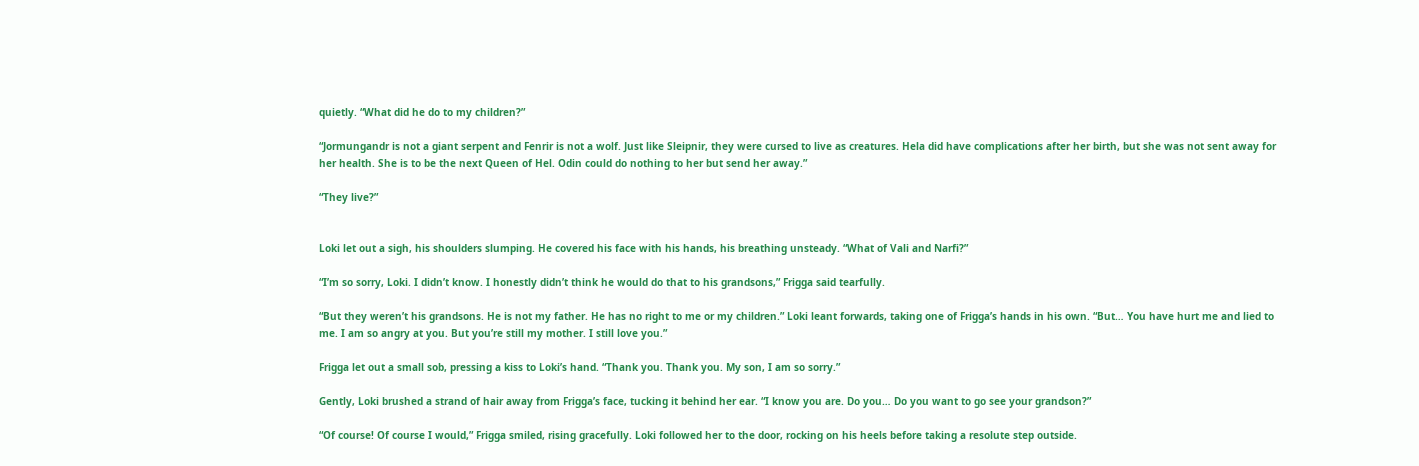quietly. “What did he do to my children?”

“Jormungandr is not a giant serpent and Fenrir is not a wolf. Just like Sleipnir, they were cursed to live as creatures. Hela did have complications after her birth, but she was not sent away for her health. She is to be the next Queen of Hel. Odin could do nothing to her but send her away.”

“They live?”


Loki let out a sigh, his shoulders slumping. He covered his face with his hands, his breathing unsteady. “What of Vali and Narfi?”

“I’m so sorry, Loki. I didn’t know. I honestly didn’t think he would do that to his grandsons,” Frigga said tearfully.

“But they weren’t his grandsons. He is not my father. He has no right to me or my children.” Loki leant forwards, taking one of Frigga’s hands in his own. “But… You have hurt me and lied to me. I am so angry at you. But you’re still my mother. I still love you.”

Frigga let out a small sob, pressing a kiss to Loki’s hand. “Thank you. Thank you. My son, I am so sorry.”

Gently, Loki brushed a strand of hair away from Frigga’s face, tucking it behind her ear. “I know you are. Do you… Do you want to go see your grandson?”

“Of course! Of course I would,” Frigga smiled, rising gracefully. Loki followed her to the door, rocking on his heels before taking a resolute step outside.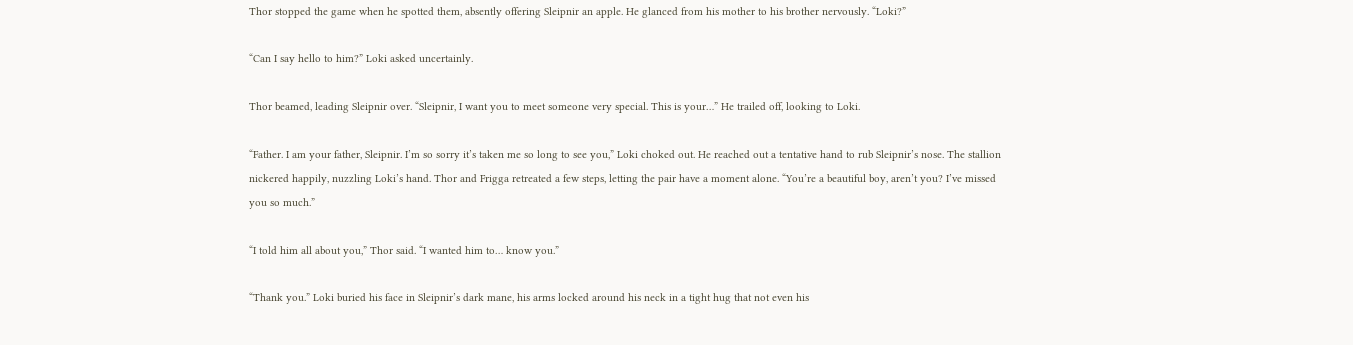Thor stopped the game when he spotted them, absently offering Sleipnir an apple. He glanced from his mother to his brother nervously. “Loki?”

“Can I say hello to him?” Loki asked uncertainly.

Thor beamed, leading Sleipnir over. “Sleipnir, I want you to meet someone very special. This is your…” He trailed off, looking to Loki.

“Father. I am your father, Sleipnir. I’m so sorry it’s taken me so long to see you,” Loki choked out. He reached out a tentative hand to rub Sleipnir’s nose. The stallion nickered happily, nuzzling Loki’s hand. Thor and Frigga retreated a few steps, letting the pair have a moment alone. “You’re a beautiful boy, aren’t you? I’ve missed you so much.”

“I told him all about you,” Thor said. “I wanted him to… know you.”

“Thank you.” Loki buried his face in Sleipnir’s dark mane, his arms locked around his neck in a tight hug that not even his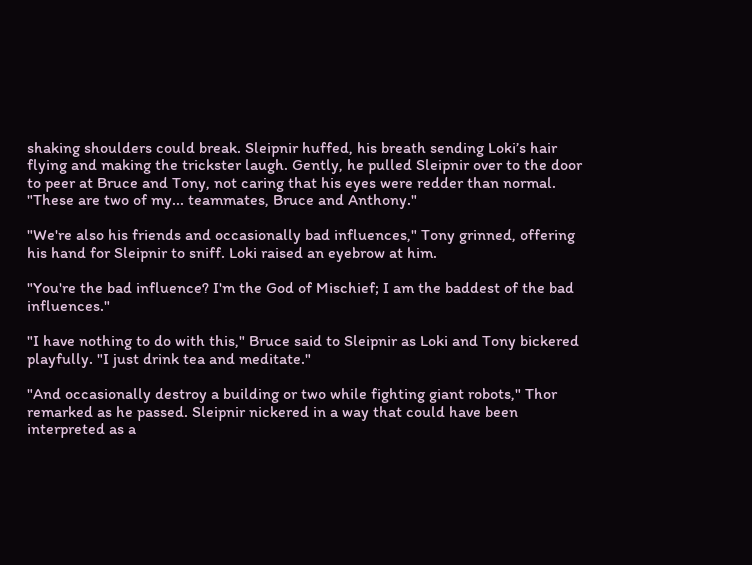shaking shoulders could break. Sleipnir huffed, his breath sending Loki’s hair flying and making the trickster laugh. Gently, he pulled Sleipnir over to the door to peer at Bruce and Tony, not caring that his eyes were redder than normal. "These are two of my... teammates, Bruce and Anthony."

"We're also his friends and occasionally bad influences," Tony grinned, offering his hand for Sleipnir to sniff. Loki raised an eyebrow at him.

"You're the bad influence? I'm the God of Mischief; I am the baddest of the bad influences."

"I have nothing to do with this," Bruce said to Sleipnir as Loki and Tony bickered playfully. "I just drink tea and meditate."

"And occasionally destroy a building or two while fighting giant robots," Thor remarked as he passed. Sleipnir nickered in a way that could have been interpreted as a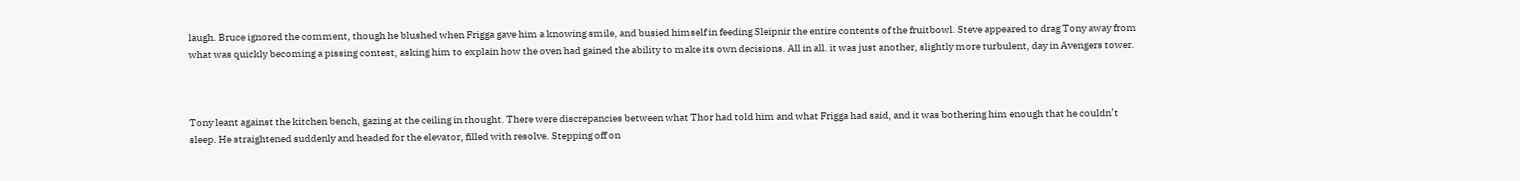laugh. Bruce ignored the comment, though he blushed when Frigga gave him a knowing smile, and busied himself in feeding Sleipnir the entire contents of the fruitbowl. Steve appeared to drag Tony away from what was quickly becoming a pissing contest, asking him to explain how the oven had gained the ability to make its own decisions. All in all. it was just another, slightly more turbulent, day in Avengers tower.



Tony leant against the kitchen bench, gazing at the ceiling in thought. There were discrepancies between what Thor had told him and what Frigga had said, and it was bothering him enough that he couldn’t sleep. He straightened suddenly and headed for the elevator, filled with resolve. Stepping off on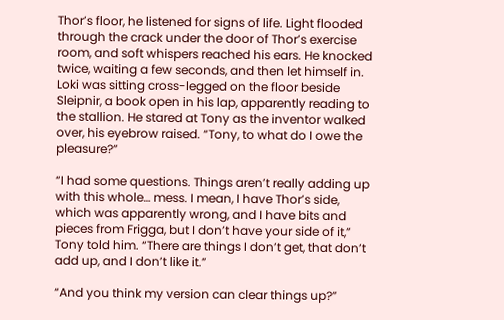Thor’s floor, he listened for signs of life. Light flooded through the crack under the door of Thor’s exercise room, and soft whispers reached his ears. He knocked twice, waiting a few seconds, and then let himself in. Loki was sitting cross-legged on the floor beside Sleipnir, a book open in his lap, apparently reading to the stallion. He stared at Tony as the inventor walked over, his eyebrow raised. “Tony, to what do I owe the pleasure?”

“I had some questions. Things aren’t really adding up with this whole… mess. I mean, I have Thor’s side, which was apparently wrong, and I have bits and pieces from Frigga, but I don’t have your side of it,” Tony told him. “There are things I don’t get, that don’t add up, and I don’t like it.”

“And you think my version can clear things up?”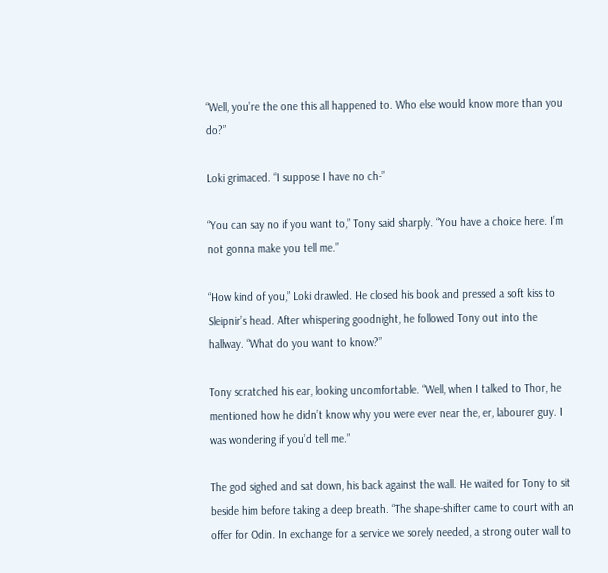“Well, you’re the one this all happened to. Who else would know more than you do?”

Loki grimaced. “I suppose I have no ch-”

“You can say no if you want to,” Tony said sharply. “You have a choice here. I’m not gonna make you tell me.”

“How kind of you,” Loki drawled. He closed his book and pressed a soft kiss to Sleipnir’s head. After whispering goodnight, he followed Tony out into the hallway. “What do you want to know?”

Tony scratched his ear, looking uncomfortable. “Well, when I talked to Thor, he mentioned how he didn’t know why you were ever near the, er, labourer guy. I was wondering if you’d tell me.”

The god sighed and sat down, his back against the wall. He waited for Tony to sit beside him before taking a deep breath. “The shape-shifter came to court with an offer for Odin. In exchange for a service we sorely needed, a strong outer wall to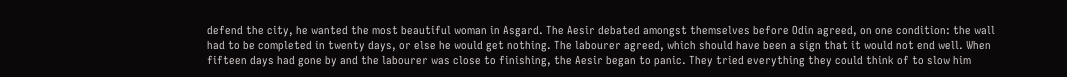defend the city, he wanted the most beautiful woman in Asgard. The Aesir debated amongst themselves before Odin agreed, on one condition: the wall had to be completed in twenty days, or else he would get nothing. The labourer agreed, which should have been a sign that it would not end well. When fifteen days had gone by and the labourer was close to finishing, the Aesir began to panic. They tried everything they could think of to slow him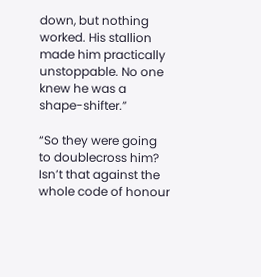down, but nothing worked. His stallion made him practically unstoppable. No one knew he was a shape-shifter.”

“So they were going to doublecross him? Isn’t that against the whole code of honour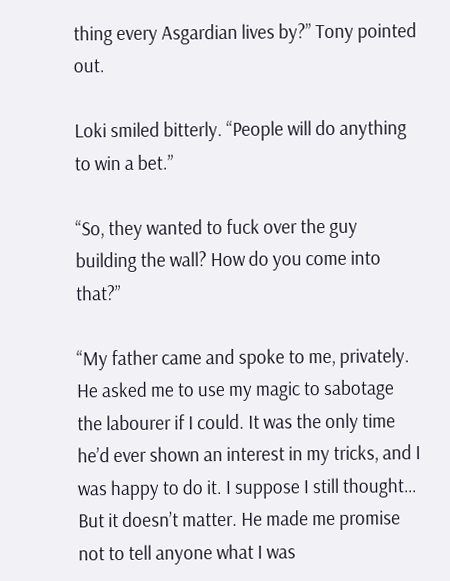thing every Asgardian lives by?” Tony pointed out.

Loki smiled bitterly. “People will do anything to win a bet.”

“So, they wanted to fuck over the guy building the wall? How do you come into that?”

“My father came and spoke to me, privately. He asked me to use my magic to sabotage the labourer if I could. It was the only time he’d ever shown an interest in my tricks, and I was happy to do it. I suppose I still thought… But it doesn’t matter. He made me promise not to tell anyone what I was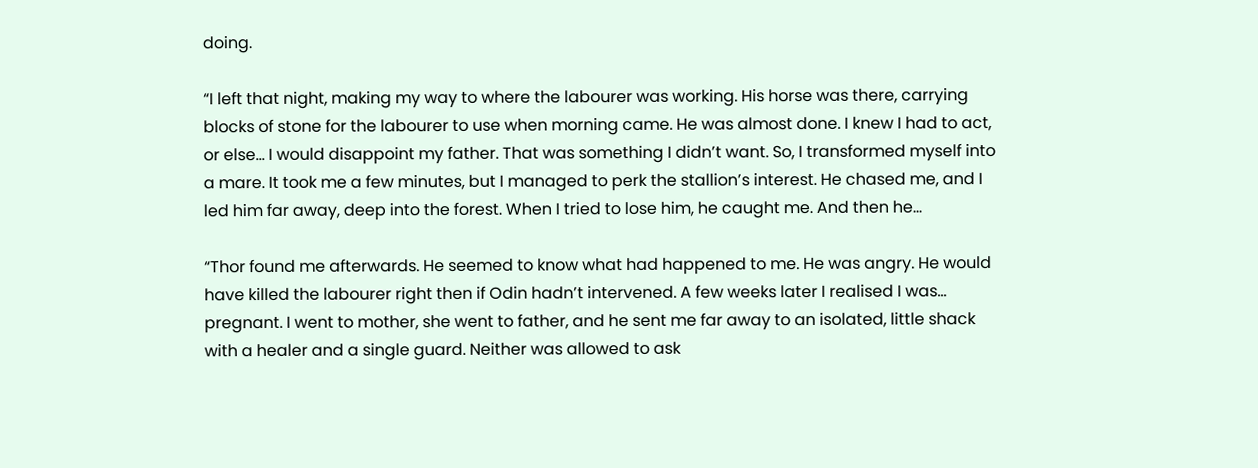doing.

“I left that night, making my way to where the labourer was working. His horse was there, carrying blocks of stone for the labourer to use when morning came. He was almost done. I knew I had to act, or else… I would disappoint my father. That was something I didn’t want. So, I transformed myself into a mare. It took me a few minutes, but I managed to perk the stallion’s interest. He chased me, and I led him far away, deep into the forest. When I tried to lose him, he caught me. And then he…

“Thor found me afterwards. He seemed to know what had happened to me. He was angry. He would have killed the labourer right then if Odin hadn’t intervened. A few weeks later I realised I was… pregnant. I went to mother, she went to father, and he sent me far away to an isolated, little shack with a healer and a single guard. Neither was allowed to ask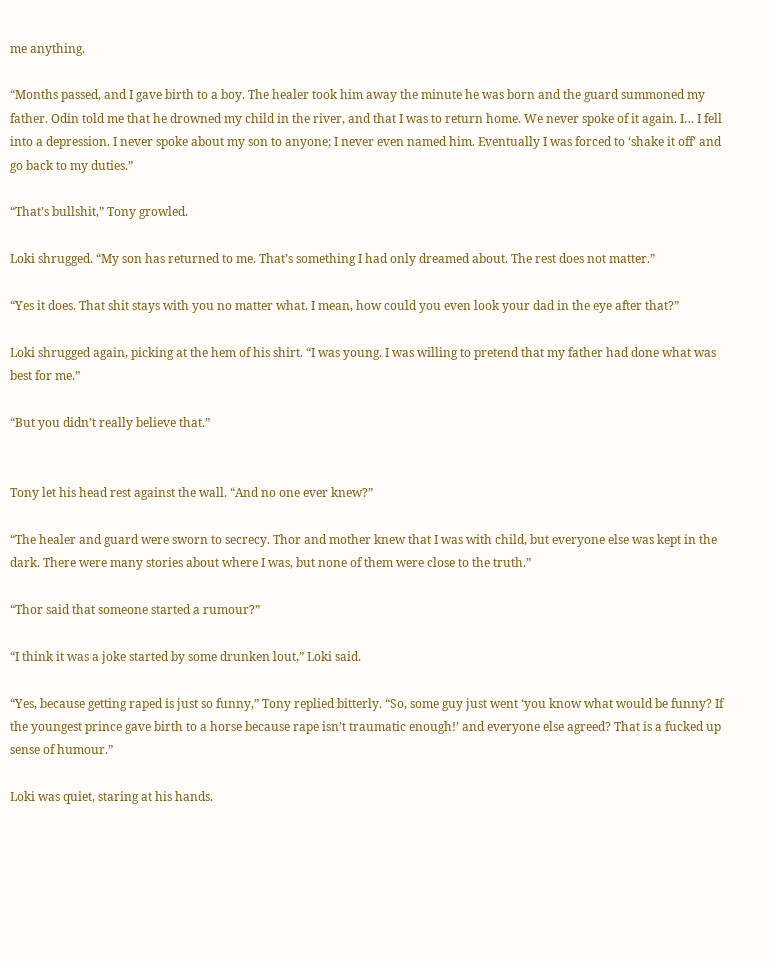me anything.

“Months passed, and I gave birth to a boy. The healer took him away the minute he was born and the guard summoned my father. Odin told me that he drowned my child in the river, and that I was to return home. We never spoke of it again. I… I fell into a depression. I never spoke about my son to anyone; I never even named him. Eventually I was forced to ‘shake it off’ and go back to my duties.”

“That’s bullshit,” Tony growled.

Loki shrugged. “My son has returned to me. That’s something I had only dreamed about. The rest does not matter.”

“Yes it does. That shit stays with you no matter what. I mean, how could you even look your dad in the eye after that?”

Loki shrugged again, picking at the hem of his shirt. “I was young. I was willing to pretend that my father had done what was best for me.”

“But you didn’t really believe that.”


Tony let his head rest against the wall. “And no one ever knew?”

“The healer and guard were sworn to secrecy. Thor and mother knew that I was with child, but everyone else was kept in the dark. There were many stories about where I was, but none of them were close to the truth.”

“Thor said that someone started a rumour?”

“I think it was a joke started by some drunken lout,” Loki said.

“Yes, because getting raped is just so funny,” Tony replied bitterly. “So, some guy just went ‘you know what would be funny? If the youngest prince gave birth to a horse because rape isn’t traumatic enough!’ and everyone else agreed? That is a fucked up sense of humour.”

Loki was quiet, staring at his hands.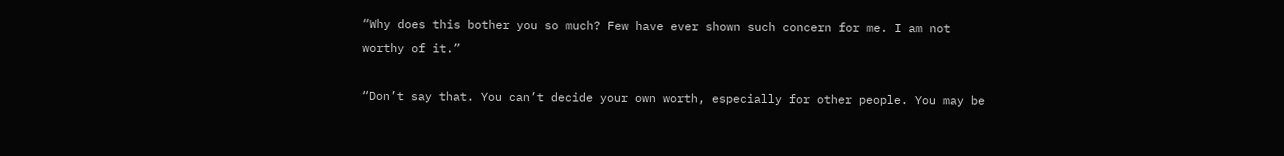“Why does this bother you so much? Few have ever shown such concern for me. I am not worthy of it.”

“Don’t say that. You can’t decide your own worth, especially for other people. You may be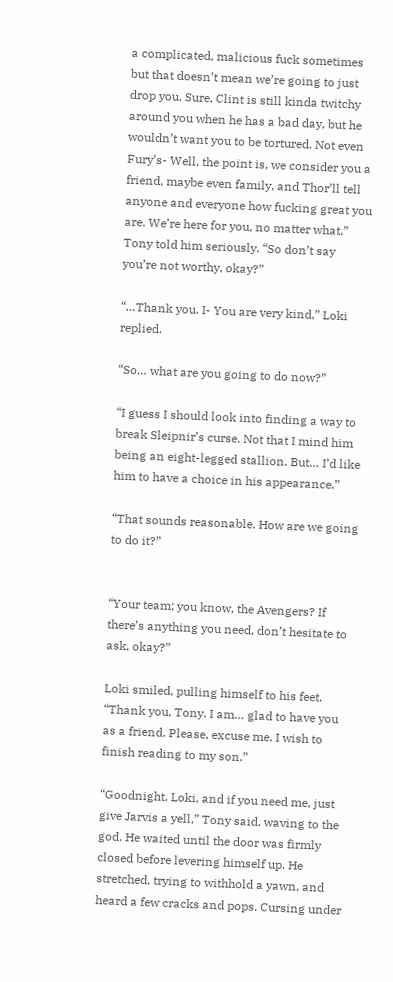a complicated, malicious fuck sometimes but that doesn’t mean we’re going to just drop you. Sure, Clint is still kinda twitchy around you when he has a bad day, but he wouldn’t want you to be tortured. Not even Fury’s- Well, the point is, we consider you a friend, maybe even family, and Thor’ll tell anyone and everyone how fucking great you are. We’re here for you, no matter what,” Tony told him seriously. “So don’t say you’re not worthy, okay?”

“…Thank you. I- You are very kind,” Loki replied.

“So… what are you going to do now?”

“I guess I should look into finding a way to break Sleipnir’s curse. Not that I mind him being an eight-legged stallion. But… I’d like him to have a choice in his appearance.”

“That sounds reasonable. How are we going to do it?”


“Your team; you know, the Avengers? If there’s anything you need, don’t hesitate to ask, okay?”

Loki smiled, pulling himself to his feet. “Thank you, Tony. I am… glad to have you as a friend. Please, excuse me. I wish to finish reading to my son.”

“Goodnight, Loki, and if you need me, just give Jarvis a yell,” Tony said, waving to the god. He waited until the door was firmly closed before levering himself up. He stretched, trying to withhold a yawn, and heard a few cracks and pops. Cursing under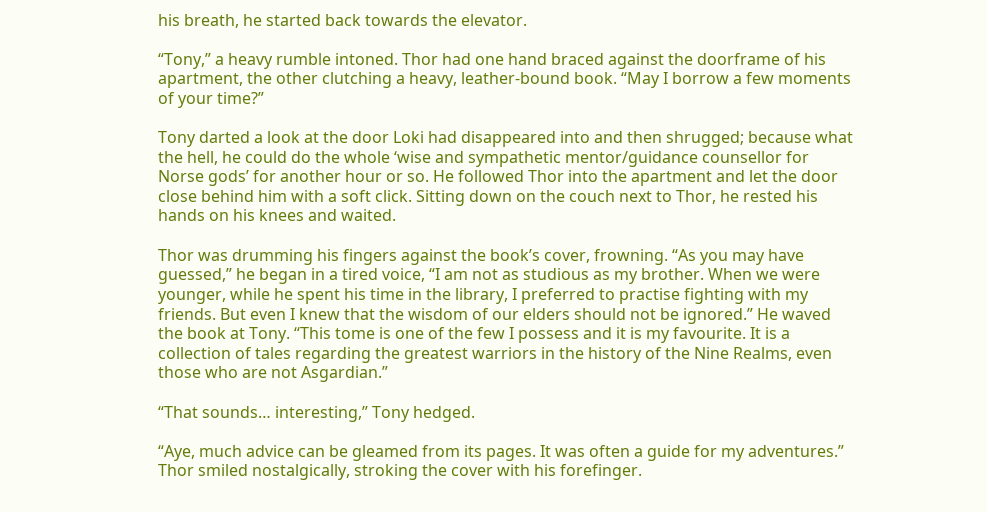his breath, he started back towards the elevator.

“Tony,” a heavy rumble intoned. Thor had one hand braced against the doorframe of his apartment, the other clutching a heavy, leather-bound book. “May I borrow a few moments of your time?”

Tony darted a look at the door Loki had disappeared into and then shrugged; because what the hell, he could do the whole ‘wise and sympathetic mentor/guidance counsellor for Norse gods’ for another hour or so. He followed Thor into the apartment and let the door close behind him with a soft click. Sitting down on the couch next to Thor, he rested his hands on his knees and waited.

Thor was drumming his fingers against the book’s cover, frowning. “As you may have guessed,” he began in a tired voice, “I am not as studious as my brother. When we were younger, while he spent his time in the library, I preferred to practise fighting with my friends. But even I knew that the wisdom of our elders should not be ignored.” He waved the book at Tony. “This tome is one of the few I possess and it is my favourite. It is a collection of tales regarding the greatest warriors in the history of the Nine Realms, even those who are not Asgardian.”

“That sounds… interesting,” Tony hedged.

“Aye, much advice can be gleamed from its pages. It was often a guide for my adventures.” Thor smiled nostalgically, stroking the cover with his forefinger.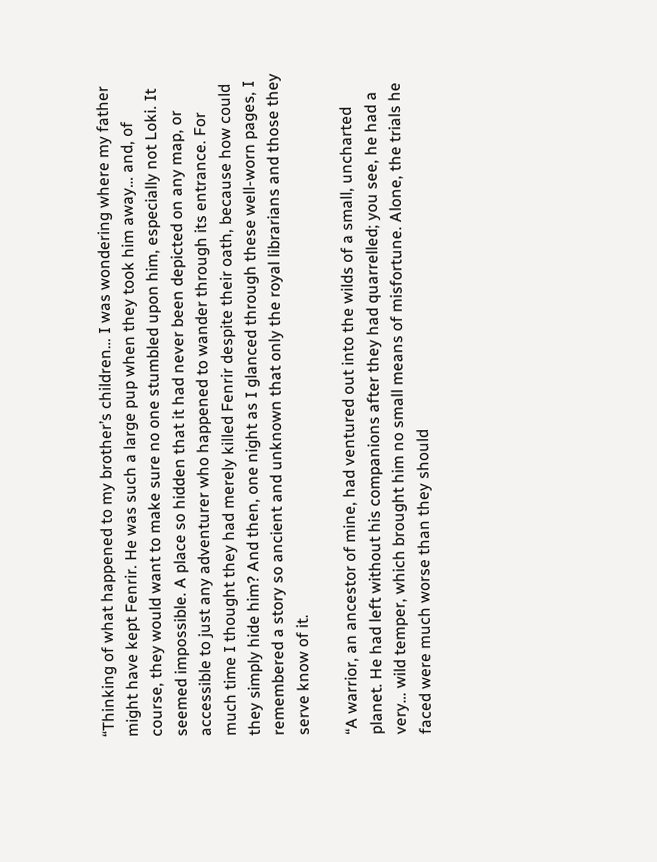“Thinking of what happened to my brother’s children… I was wondering where my father might have kept Fenrir. He was such a large pup when they took him away… and, of course, they would want to make sure no one stumbled upon him, especially not Loki. It seemed impossible. A place so hidden that it had never been depicted on any map, or accessible to just any adventurer who happened to wander through its entrance. For much time I thought they had merely killed Fenrir despite their oath, because how could they simply hide him? And then, one night as I glanced through these well-worn pages, I remembered a story so ancient and unknown that only the royal librarians and those they serve know of it.

“A warrior, an ancestor of mine, had ventured out into the wilds of a small, uncharted planet. He had left without his companions after they had quarrelled; you see, he had a very… wild temper, which brought him no small means of misfortune. Alone, the trials he faced were much worse than they should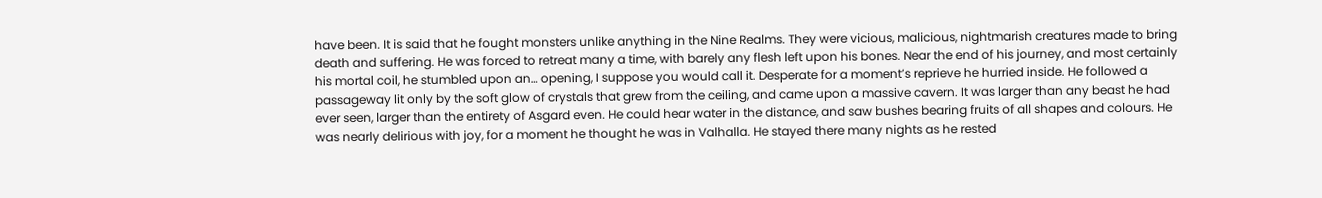have been. It is said that he fought monsters unlike anything in the Nine Realms. They were vicious, malicious, nightmarish creatures made to bring death and suffering. He was forced to retreat many a time, with barely any flesh left upon his bones. Near the end of his journey, and most certainly his mortal coil, he stumbled upon an… opening, I suppose you would call it. Desperate for a moment’s reprieve he hurried inside. He followed a passageway lit only by the soft glow of crystals that grew from the ceiling, and came upon a massive cavern. It was larger than any beast he had ever seen, larger than the entirety of Asgard even. He could hear water in the distance, and saw bushes bearing fruits of all shapes and colours. He was nearly delirious with joy, for a moment he thought he was in Valhalla. He stayed there many nights as he rested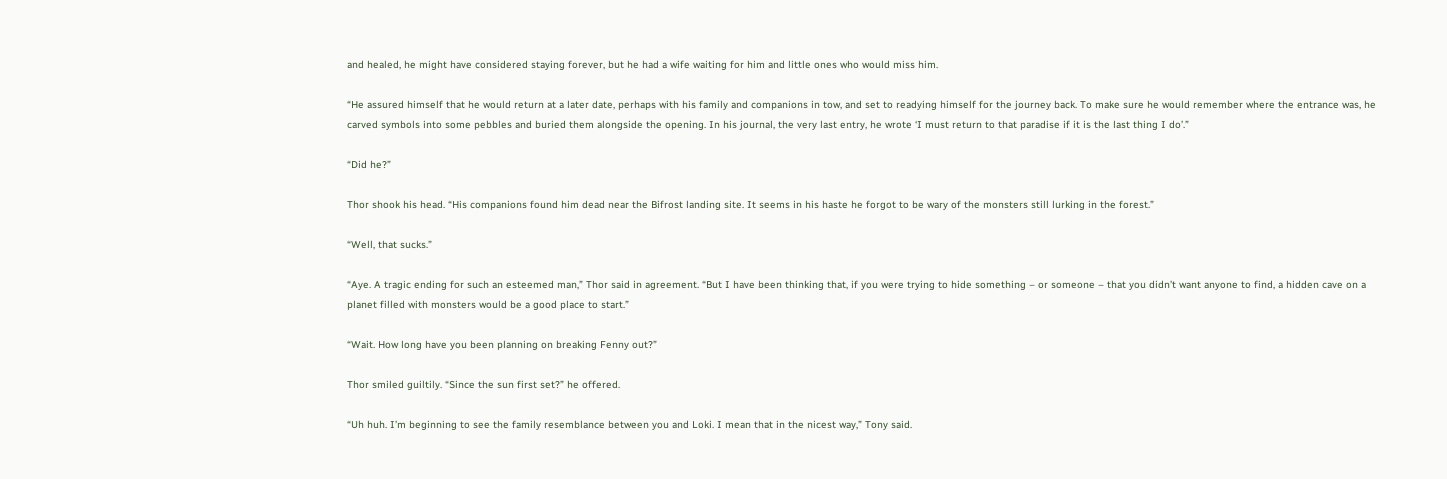and healed, he might have considered staying forever, but he had a wife waiting for him and little ones who would miss him.

“He assured himself that he would return at a later date, perhaps with his family and companions in tow, and set to readying himself for the journey back. To make sure he would remember where the entrance was, he carved symbols into some pebbles and buried them alongside the opening. In his journal, the very last entry, he wrote ‘I must return to that paradise if it is the last thing I do’.”

“Did he?”

Thor shook his head. “His companions found him dead near the Bifrost landing site. It seems in his haste he forgot to be wary of the monsters still lurking in the forest.”

“Well, that sucks.”

“Aye. A tragic ending for such an esteemed man,” Thor said in agreement. “But I have been thinking that, if you were trying to hide something – or someone – that you didn’t want anyone to find, a hidden cave on a planet filled with monsters would be a good place to start.”

“Wait. How long have you been planning on breaking Fenny out?”

Thor smiled guiltily. “Since the sun first set?” he offered.

“Uh huh. I’m beginning to see the family resemblance between you and Loki. I mean that in the nicest way,” Tony said.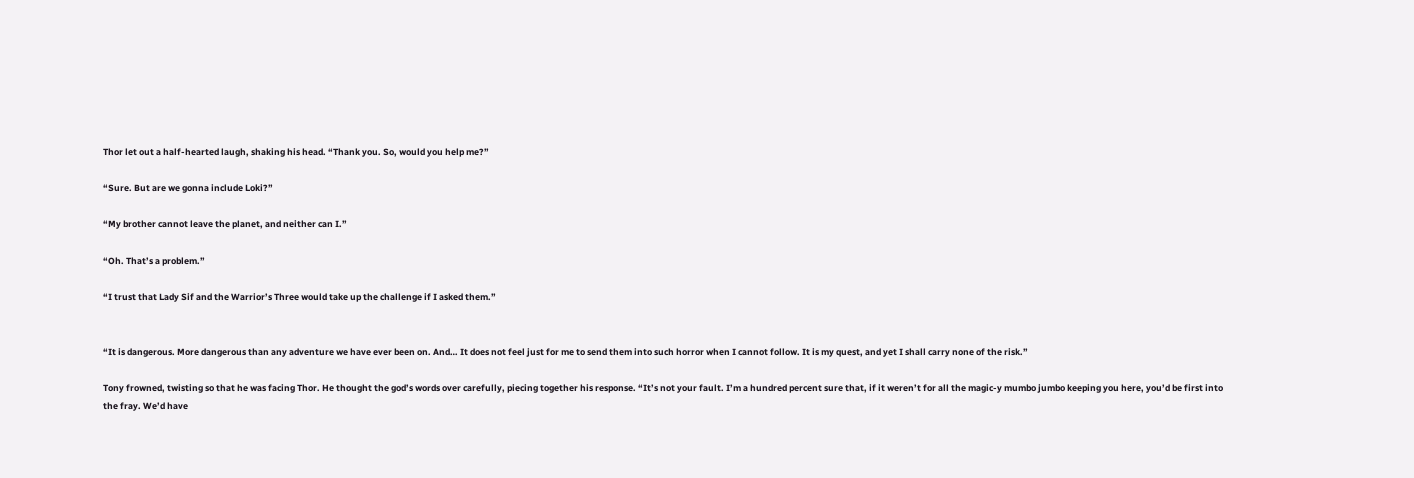Thor let out a half-hearted laugh, shaking his head. “Thank you. So, would you help me?”

“Sure. But are we gonna include Loki?”

“My brother cannot leave the planet, and neither can I.”

“Oh. That’s a problem.”

“I trust that Lady Sif and the Warrior’s Three would take up the challenge if I asked them.”


“It is dangerous. More dangerous than any adventure we have ever been on. And… It does not feel just for me to send them into such horror when I cannot follow. It is my quest, and yet I shall carry none of the risk.”

Tony frowned, twisting so that he was facing Thor. He thought the god’s words over carefully, piecing together his response. “It’s not your fault. I’m a hundred percent sure that, if it weren’t for all the magic-y mumbo jumbo keeping you here, you’d be first into the fray. We’d have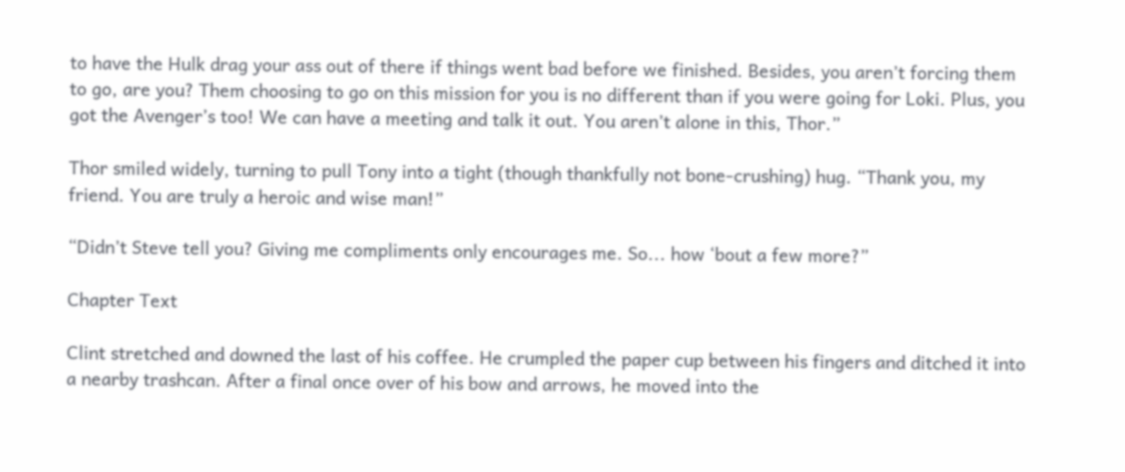to have the Hulk drag your ass out of there if things went bad before we finished. Besides, you aren’t forcing them to go, are you? Them choosing to go on this mission for you is no different than if you were going for Loki. Plus, you got the Avenger’s too! We can have a meeting and talk it out. You aren’t alone in this, Thor.”

Thor smiled widely, turning to pull Tony into a tight (though thankfully not bone-crushing) hug. “Thank you, my friend. You are truly a heroic and wise man!”

“Didn’t Steve tell you? Giving me compliments only encourages me. So... how ‘bout a few more?”

Chapter Text

Clint stretched and downed the last of his coffee. He crumpled the paper cup between his fingers and ditched it into a nearby trashcan. After a final once over of his bow and arrows, he moved into the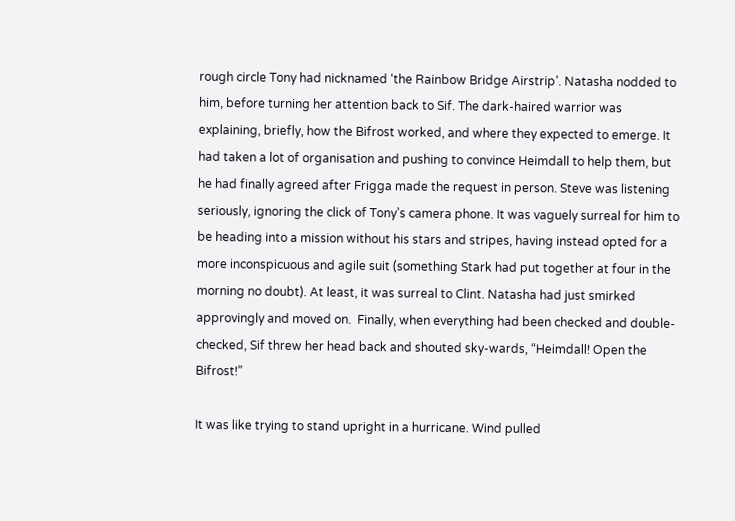rough circle Tony had nicknamed ‘the Rainbow Bridge Airstrip’. Natasha nodded to him, before turning her attention back to Sif. The dark-haired warrior was explaining, briefly, how the Bifrost worked, and where they expected to emerge. It had taken a lot of organisation and pushing to convince Heimdall to help them, but he had finally agreed after Frigga made the request in person. Steve was listening seriously, ignoring the click of Tony’s camera phone. It was vaguely surreal for him to be heading into a mission without his stars and stripes, having instead opted for a more inconspicuous and agile suit (something Stark had put together at four in the morning no doubt). At least, it was surreal to Clint. Natasha had just smirked approvingly and moved on.  Finally, when everything had been checked and double-checked, Sif threw her head back and shouted sky-wards, “Heimdall! Open the Bifrost!”

It was like trying to stand upright in a hurricane. Wind pulled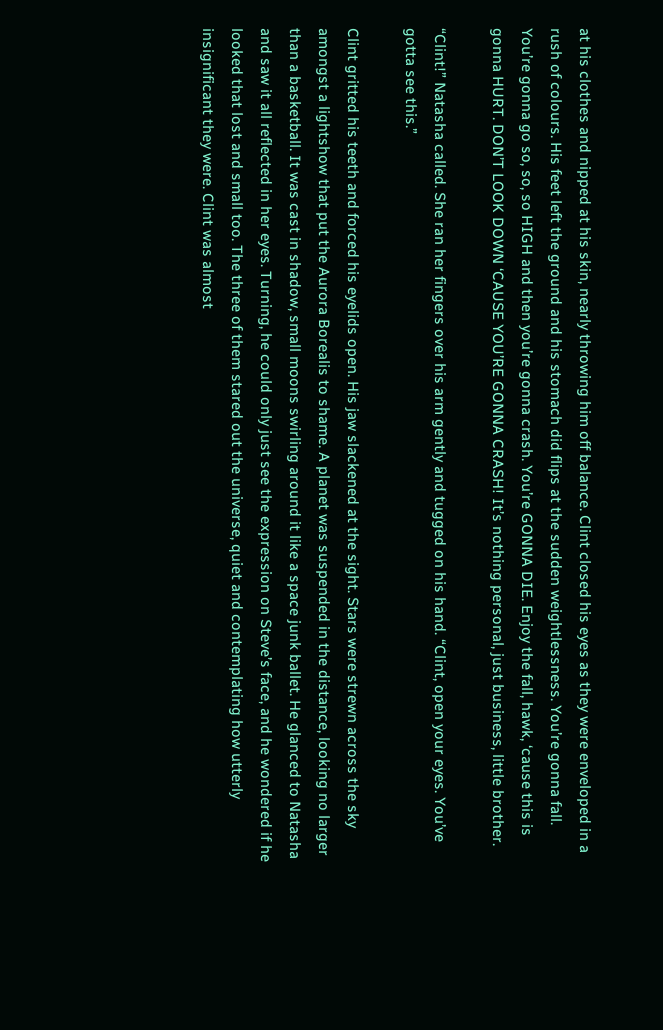at his clothes and nipped at his skin, nearly throwing him off balance. Clint closed his eyes as they were enveloped in a rush of colours. His feet left the ground and his stomach did flips at the sudden weightlessness. You’re gonna fall. You’re gonna go so, so, so HIGH and then you’re gonna crash. You’re GONNA DIE. Enjoy the fall, hawk, ‘cause this is gonna HURT. DON’T LOOK DOWN ‘CAUSE YOU’RE GONNA CRASH! It’s nothing personal, just business, little brother.

“Clint!” Natasha called. She ran her fingers over his arm gently and tugged on his hand. “Clint, open your eyes. You’ve gotta see this.”

Clint gritted his teeth and forced his eyelids open. His jaw slackened at the sight. Stars were strewn across the sky amongst a lightshow that put the Aurora Borealis to shame. A planet was suspended in the distance, looking no larger than a basketball. It was cast in shadow, small moons swirling around it like a space junk ballet. He glanced to Natasha and saw it all reflected in her eyes. Turning, he could only just see the expression on Steve’s face, and he wondered if he looked that lost and small too. The three of them stared out the universe, quiet and contemplating how utterly insignificant they were. Clint was almost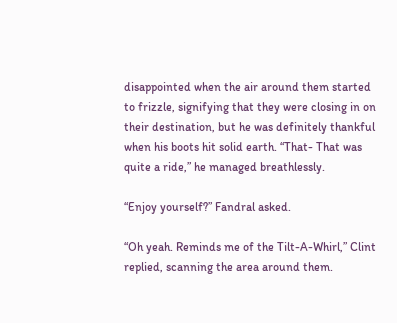disappointed when the air around them started to frizzle, signifying that they were closing in on their destination, but he was definitely thankful when his boots hit solid earth. “That- That was quite a ride,” he managed breathlessly.

“Enjoy yourself?” Fandral asked.

“Oh yeah. Reminds me of the Tilt-A-Whirl,” Clint replied, scanning the area around them.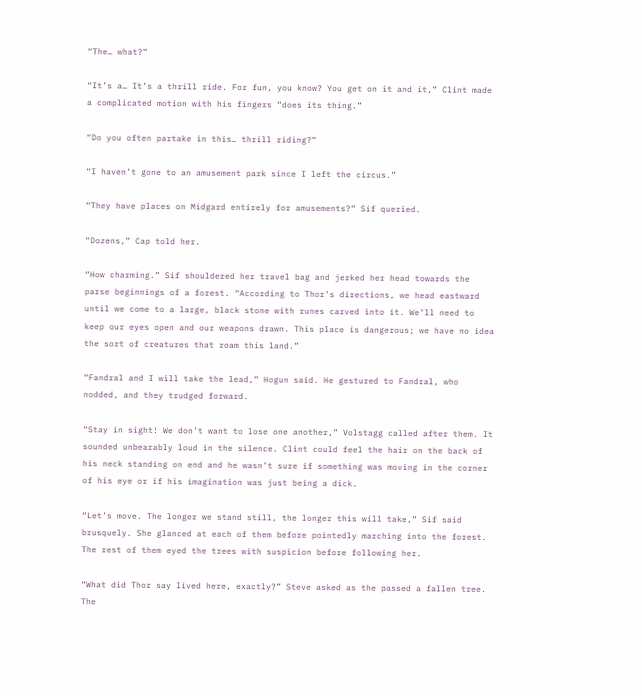“The… what?”

“It’s a… It’s a thrill ride. For fun, you know? You get on it and it,” Clint made a complicated motion with his fingers “does its thing.”

“Do you often partake in this… thrill riding?”

“I haven’t gone to an amusement park since I left the circus.”

“They have places on Midgard entirely for amusements?” Sif queried.

“Dozens,” Cap told her.

“How charming.” Sif shouldered her travel bag and jerked her head towards the parse beginnings of a forest. “According to Thor’s directions, we head eastward until we come to a large, black stone with runes carved into it. We’ll need to keep our eyes open and our weapons drawn. This place is dangerous; we have no idea the sort of creatures that roam this land.”

“Fandral and I will take the lead,” Hogun said. He gestured to Fandral, who nodded, and they trudged forward.

“Stay in sight! We don’t want to lose one another,” Volstagg called after them. It sounded unbearably loud in the silence. Clint could feel the hair on the back of his neck standing on end and he wasn’t sure if something was moving in the corner of his eye or if his imagination was just being a dick.

“Let’s move. The longer we stand still, the longer this will take,” Sif said brusquely. She glanced at each of them before pointedly marching into the forest. The rest of them eyed the trees with suspicion before following her.

“What did Thor say lived here, exactly?” Steve asked as the passed a fallen tree. The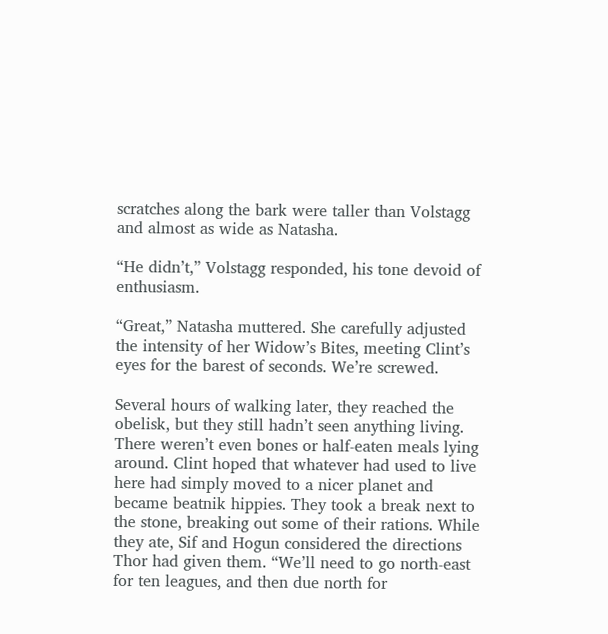scratches along the bark were taller than Volstagg and almost as wide as Natasha.

“He didn’t,” Volstagg responded, his tone devoid of enthusiasm.

“Great,” Natasha muttered. She carefully adjusted the intensity of her Widow’s Bites, meeting Clint’s eyes for the barest of seconds. We’re screwed.

Several hours of walking later, they reached the obelisk, but they still hadn’t seen anything living. There weren’t even bones or half-eaten meals lying around. Clint hoped that whatever had used to live here had simply moved to a nicer planet and became beatnik hippies. They took a break next to the stone, breaking out some of their rations. While they ate, Sif and Hogun considered the directions Thor had given them. “We’ll need to go north-east for ten leagues, and then due north for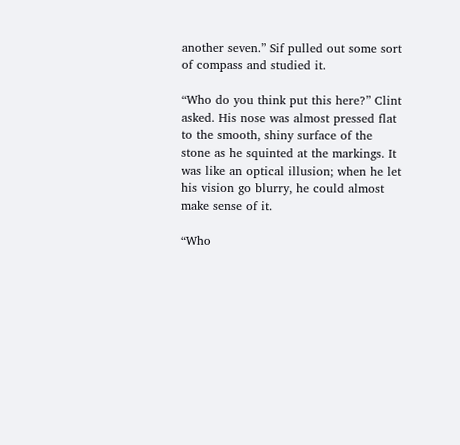another seven.” Sif pulled out some sort of compass and studied it.

“Who do you think put this here?” Clint asked. His nose was almost pressed flat to the smooth, shiny surface of the stone as he squinted at the markings. It was like an optical illusion; when he let his vision go blurry, he could almost make sense of it.

“Who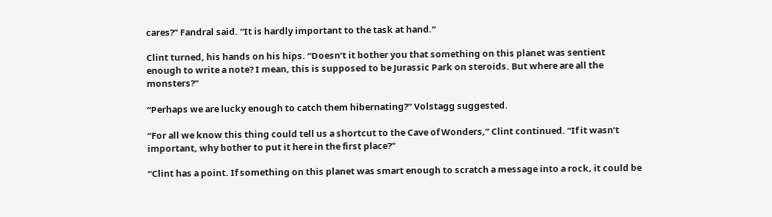cares?” Fandral said. “It is hardly important to the task at hand.”

Clint turned, his hands on his hips. “Doesn’t it bother you that something on this planet was sentient enough to write a note? I mean, this is supposed to be Jurassic Park on steroids. But where are all the monsters?”

“Perhaps we are lucky enough to catch them hibernating?” Volstagg suggested.

“For all we know this thing could tell us a shortcut to the Cave of Wonders,” Clint continued. “If it wasn’t important, why bother to put it here in the first place?”

“Clint has a point. If something on this planet was smart enough to scratch a message into a rock, it could be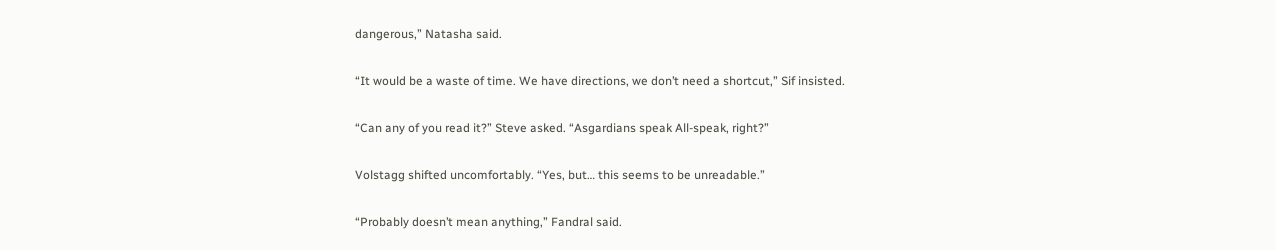dangerous,” Natasha said.

“It would be a waste of time. We have directions, we don’t need a shortcut,” Sif insisted.

“Can any of you read it?” Steve asked. “Asgardians speak All-speak, right?”

Volstagg shifted uncomfortably. “Yes, but… this seems to be unreadable.”

“Probably doesn’t mean anything,” Fandral said.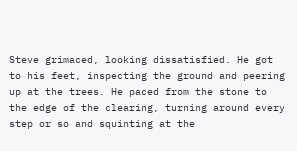Steve grimaced, looking dissatisfied. He got to his feet, inspecting the ground and peering up at the trees. He paced from the stone to the edge of the clearing, turning around every step or so and squinting at the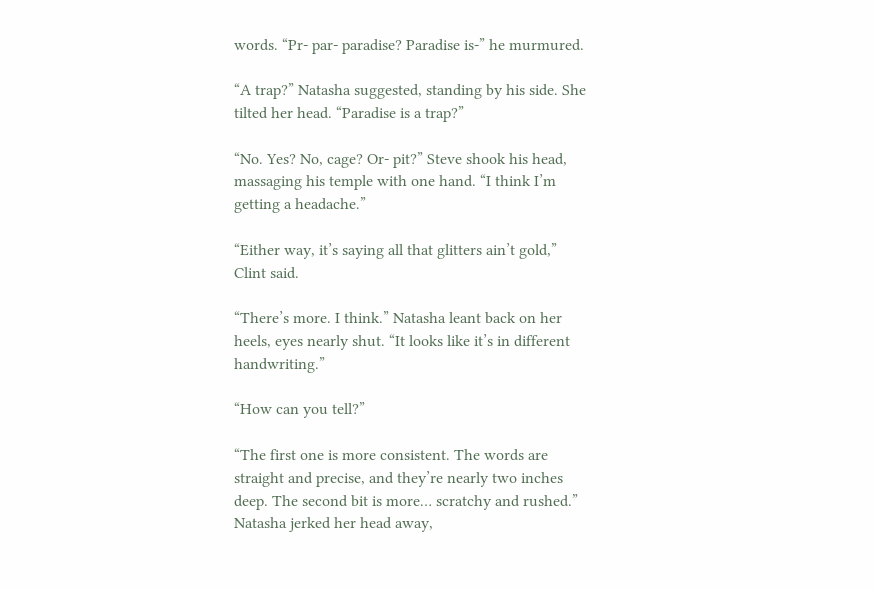words. “Pr- par- paradise? Paradise is-” he murmured.

“A trap?” Natasha suggested, standing by his side. She tilted her head. “Paradise is a trap?”

“No. Yes? No, cage? Or- pit?” Steve shook his head, massaging his temple with one hand. “I think I’m getting a headache.”

“Either way, it’s saying all that glitters ain’t gold,” Clint said.

“There’s more. I think.” Natasha leant back on her heels, eyes nearly shut. “It looks like it’s in different handwriting.”

“How can you tell?”

“The first one is more consistent. The words are straight and precise, and they’re nearly two inches deep. The second bit is more… scratchy and rushed.” Natasha jerked her head away,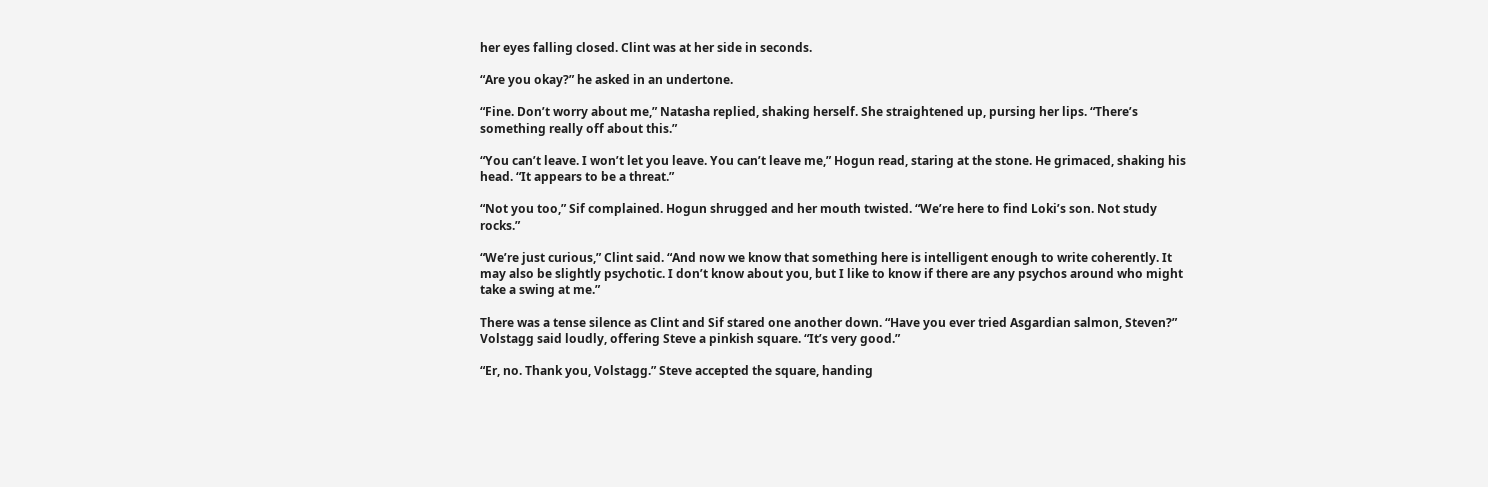her eyes falling closed. Clint was at her side in seconds.

“Are you okay?” he asked in an undertone.

“Fine. Don’t worry about me,” Natasha replied, shaking herself. She straightened up, pursing her lips. “There’s something really off about this.”

“You can’t leave. I won’t let you leave. You can’t leave me,” Hogun read, staring at the stone. He grimaced, shaking his head. “It appears to be a threat.”

“Not you too,” Sif complained. Hogun shrugged and her mouth twisted. “We’re here to find Loki’s son. Not study rocks.”

“We’re just curious,” Clint said. “And now we know that something here is intelligent enough to write coherently. It may also be slightly psychotic. I don’t know about you, but I like to know if there are any psychos around who might take a swing at me.”

There was a tense silence as Clint and Sif stared one another down. “Have you ever tried Asgardian salmon, Steven?” Volstagg said loudly, offering Steve a pinkish square. “It’s very good.”

“Er, no. Thank you, Volstagg.” Steve accepted the square, handing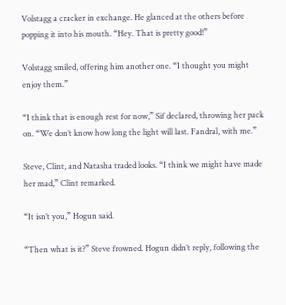Volstagg a cracker in exchange. He glanced at the others before popping it into his mouth. “Hey. That is pretty good!”

Volstagg smiled, offering him another one. “I thought you might enjoy them.”

“I think that is enough rest for now,” Sif declared, throwing her pack on. “We don’t know how long the light will last. Fandral, with me.”

Steve, Clint, and Natasha traded looks. “I think we might have made her mad,” Clint remarked.

“It isn’t you,” Hogun said.

“Then what is it?” Steve frowned. Hogun didn’t reply, following the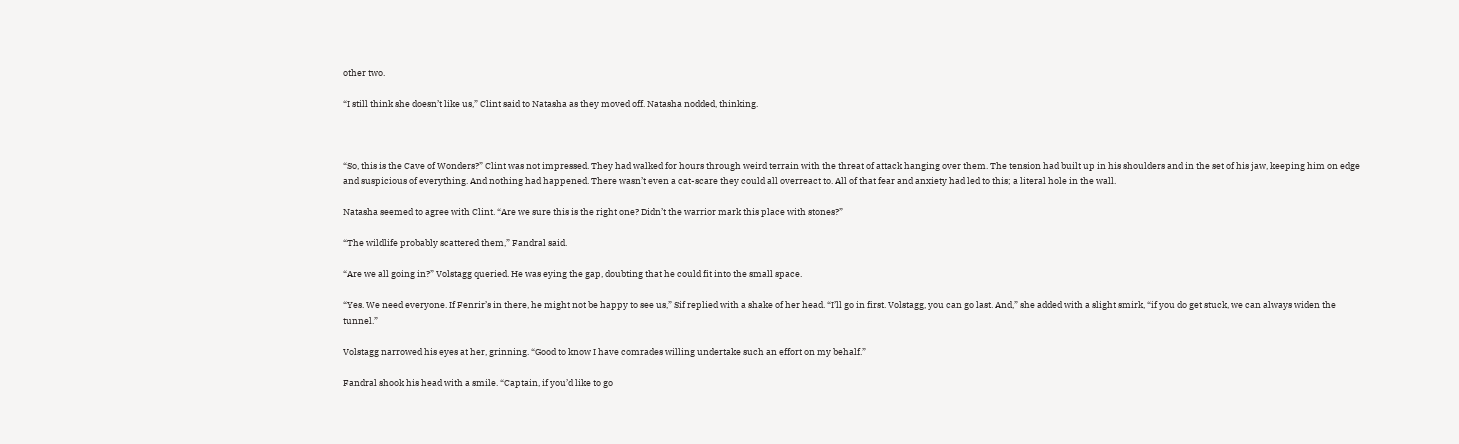other two.

“I still think she doesn’t like us,” Clint said to Natasha as they moved off. Natasha nodded, thinking.



“So, this is the Cave of Wonders?” Clint was not impressed. They had walked for hours through weird terrain with the threat of attack hanging over them. The tension had built up in his shoulders and in the set of his jaw, keeping him on edge and suspicious of everything. And nothing had happened. There wasn’t even a cat-scare they could all overreact to. All of that fear and anxiety had led to this; a literal hole in the wall.

Natasha seemed to agree with Clint. “Are we sure this is the right one? Didn’t the warrior mark this place with stones?”

“The wildlife probably scattered them,” Fandral said.

“Are we all going in?” Volstagg queried. He was eying the gap, doubting that he could fit into the small space.

“Yes. We need everyone. If Fenrir’s in there, he might not be happy to see us,” Sif replied with a shake of her head. “I’ll go in first. Volstagg, you can go last. And,” she added with a slight smirk, “if you do get stuck, we can always widen the tunnel.”

Volstagg narrowed his eyes at her, grinning. “Good to know I have comrades willing undertake such an effort on my behalf.”

Fandral shook his head with a smile. “Captain, if you’d like to go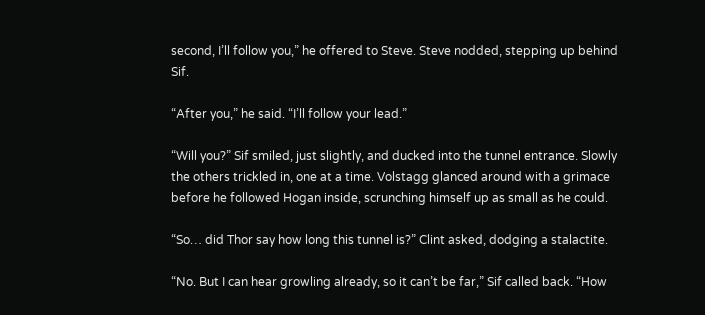second, I’ll follow you,” he offered to Steve. Steve nodded, stepping up behind Sif.

“After you,” he said. “I’ll follow your lead.”

“Will you?” Sif smiled, just slightly, and ducked into the tunnel entrance. Slowly the others trickled in, one at a time. Volstagg glanced around with a grimace before he followed Hogan inside, scrunching himself up as small as he could.

“So… did Thor say how long this tunnel is?” Clint asked, dodging a stalactite.

“No. But I can hear growling already, so it can’t be far,” Sif called back. “How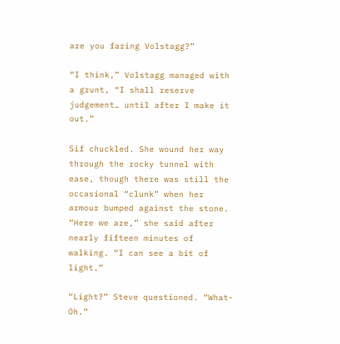are you faring Volstagg?”

“I think,” Volstagg managed with a grunt, “I shall reserve judgement… until after I make it out.”

Sif chuckled. She wound her way through the rocky tunnel with ease, though there was still the occasional “clunk” when her armour bumped against the stone. “Here we are,” she said after nearly fifteen minutes of walking. “I can see a bit of light.”

“Light?” Steve questioned. “What- Oh.”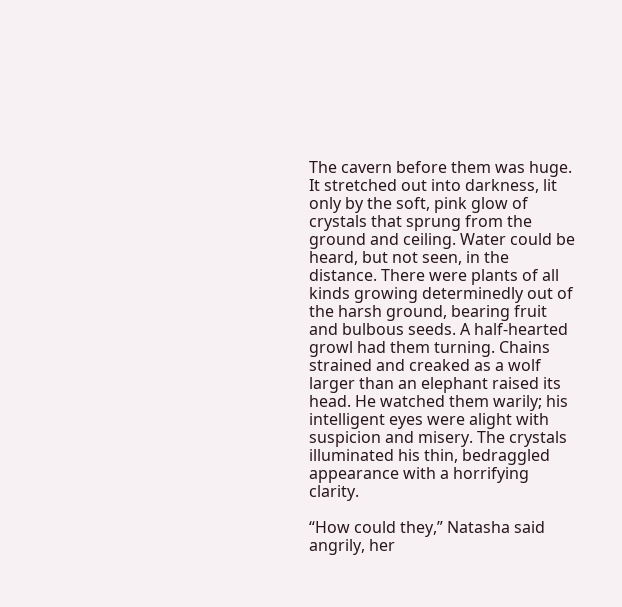The cavern before them was huge. It stretched out into darkness, lit only by the soft, pink glow of crystals that sprung from the ground and ceiling. Water could be heard, but not seen, in the distance. There were plants of all kinds growing determinedly out of the harsh ground, bearing fruit and bulbous seeds. A half-hearted growl had them turning. Chains strained and creaked as a wolf larger than an elephant raised its head. He watched them warily; his intelligent eyes were alight with suspicion and misery. The crystals illuminated his thin, bedraggled appearance with a horrifying clarity.

“How could they,” Natasha said angrily, her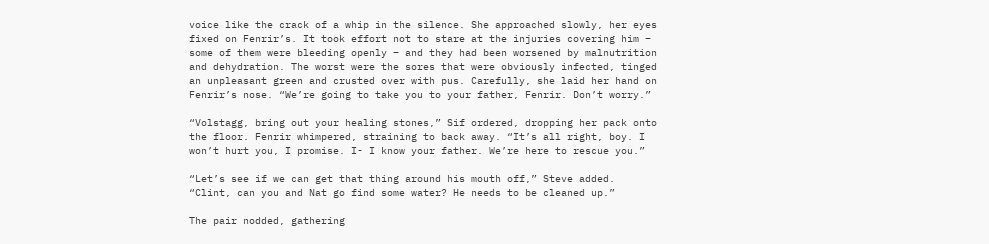voice like the crack of a whip in the silence. She approached slowly, her eyes fixed on Fenrir’s. It took effort not to stare at the injuries covering him – some of them were bleeding openly – and they had been worsened by malnutrition and dehydration. The worst were the sores that were obviously infected, tinged an unpleasant green and crusted over with pus. Carefully, she laid her hand on Fenrir’s nose. “We’re going to take you to your father, Fenrir. Don’t worry.”

“Volstagg, bring out your healing stones,” Sif ordered, dropping her pack onto the floor. Fenrir whimpered, straining to back away. “It’s all right, boy. I won’t hurt you, I promise. I- I know your father. We’re here to rescue you.”

“Let’s see if we can get that thing around his mouth off,” Steve added. “Clint, can you and Nat go find some water? He needs to be cleaned up.”

The pair nodded, gathering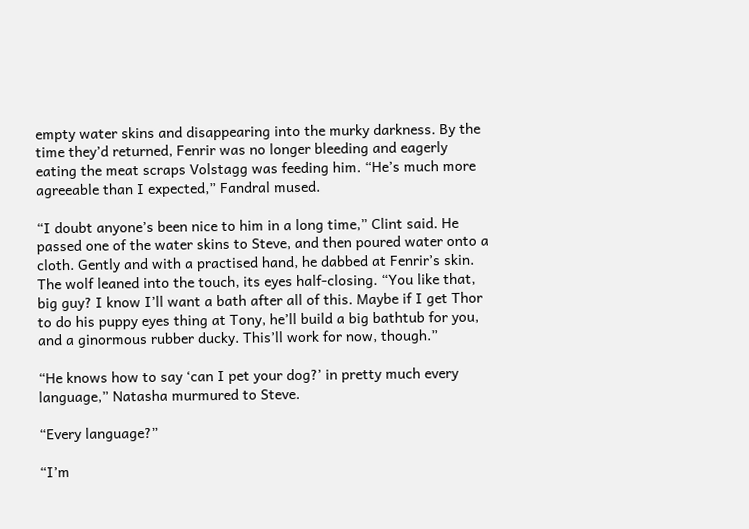empty water skins and disappearing into the murky darkness. By the time they’d returned, Fenrir was no longer bleeding and eagerly eating the meat scraps Volstagg was feeding him. “He’s much more agreeable than I expected,” Fandral mused.

“I doubt anyone’s been nice to him in a long time,” Clint said. He passed one of the water skins to Steve, and then poured water onto a cloth. Gently and with a practised hand, he dabbed at Fenrir’s skin. The wolf leaned into the touch, its eyes half-closing. “You like that, big guy? I know I’ll want a bath after all of this. Maybe if I get Thor to do his puppy eyes thing at Tony, he’ll build a big bathtub for you, and a ginormous rubber ducky. This’ll work for now, though.”

“He knows how to say ‘can I pet your dog?’ in pretty much every language,” Natasha murmured to Steve.

“Every language?”

“I’m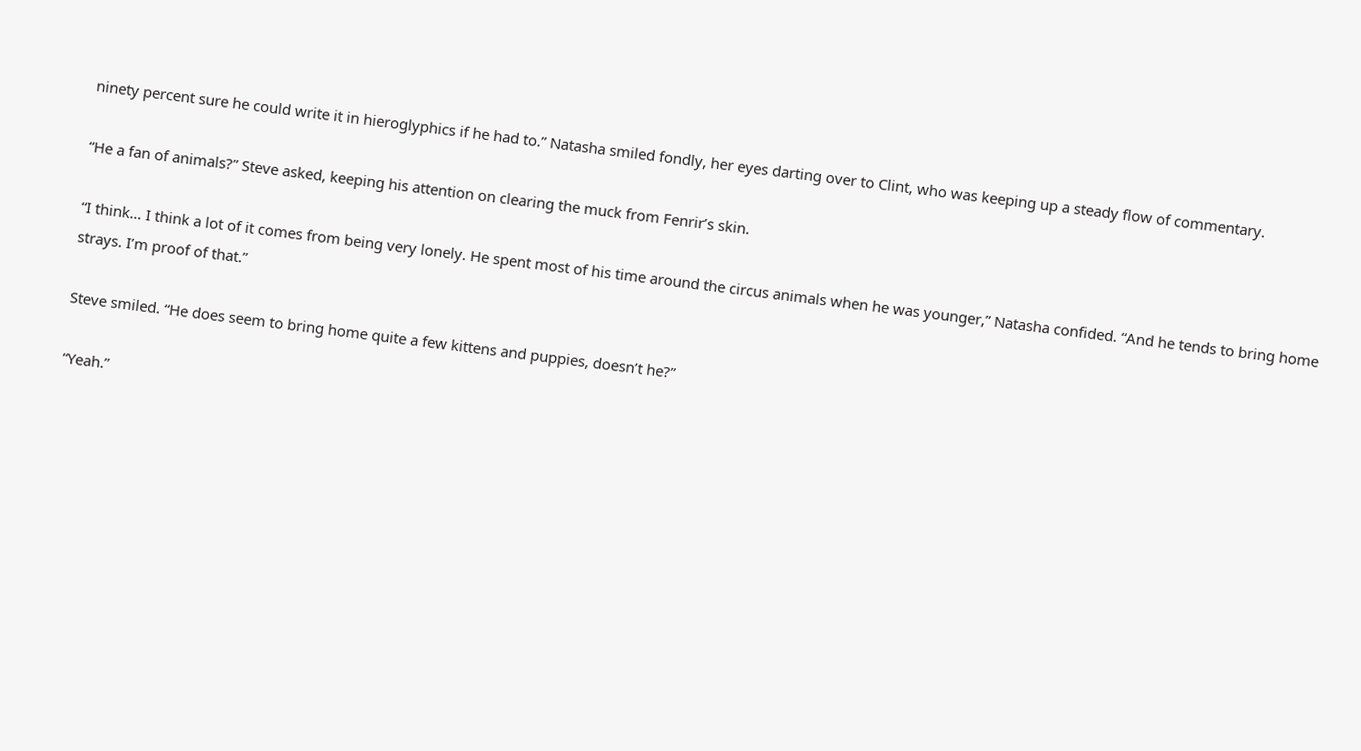ninety percent sure he could write it in hieroglyphics if he had to.” Natasha smiled fondly, her eyes darting over to Clint, who was keeping up a steady flow of commentary.

“He a fan of animals?” Steve asked, keeping his attention on clearing the muck from Fenrir’s skin.

“I think… I think a lot of it comes from being very lonely. He spent most of his time around the circus animals when he was younger,” Natasha confided. “And he tends to bring home strays. I’m proof of that.”

Steve smiled. “He does seem to bring home quite a few kittens and puppies, doesn’t he?”

“Yeah.”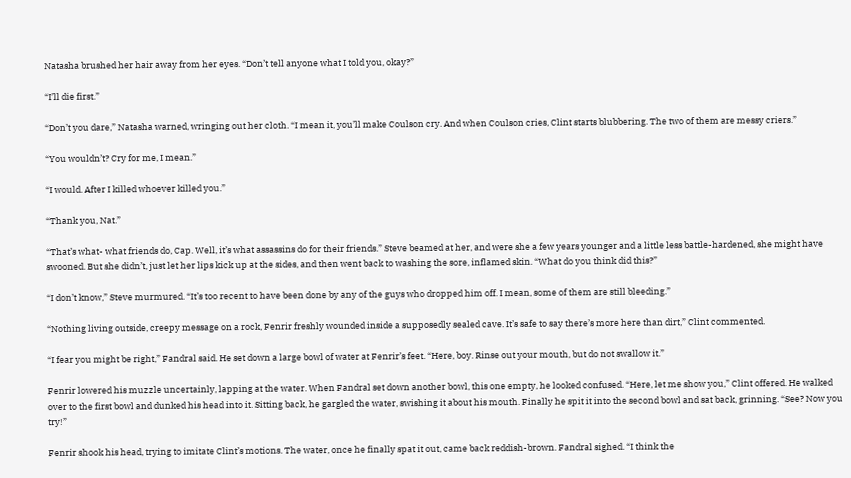Natasha brushed her hair away from her eyes. “Don’t tell anyone what I told you, okay?”

“I’ll die first.”

“Don’t you dare,” Natasha warned, wringing out her cloth. “I mean it, you’ll make Coulson cry. And when Coulson cries, Clint starts blubbering. The two of them are messy criers.”

“You wouldn’t? Cry for me, I mean.”

“I would. After I killed whoever killed you.”

“Thank you, Nat.”

“That’s what- what friends do, Cap. Well, it’s what assassins do for their friends.” Steve beamed at her, and were she a few years younger and a little less battle-hardened, she might have swooned. But she didn’t, just let her lips kick up at the sides, and then went back to washing the sore, inflamed skin. “What do you think did this?”

“I don’t know,” Steve murmured. “It’s too recent to have been done by any of the guys who dropped him off. I mean, some of them are still bleeding.”

“Nothing living outside, creepy message on a rock, Fenrir freshly wounded inside a supposedly sealed cave. It’s safe to say there’s more here than dirt,” Clint commented.

“I fear you might be right,” Fandral said. He set down a large bowl of water at Fenrir’s feet. “Here, boy. Rinse out your mouth, but do not swallow it.”

Fenrir lowered his muzzle uncertainly, lapping at the water. When Fandral set down another bowl, this one empty, he looked confused. “Here, let me show you,” Clint offered. He walked over to the first bowl and dunked his head into it. Sitting back, he gargled the water, swishing it about his mouth. Finally he spit it into the second bowl and sat back, grinning. “See? Now you try!”

Fenrir shook his head, trying to imitate Clint’s motions. The water, once he finally spat it out, came back reddish-brown. Fandral sighed. “I think the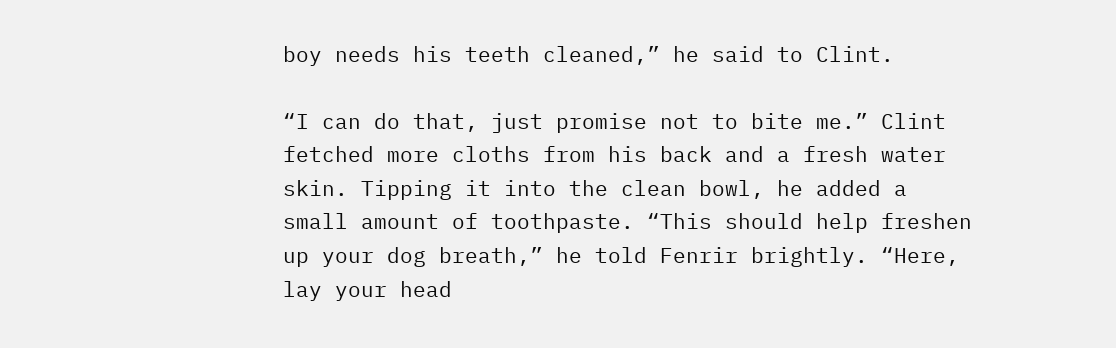boy needs his teeth cleaned,” he said to Clint.

“I can do that, just promise not to bite me.” Clint fetched more cloths from his back and a fresh water skin. Tipping it into the clean bowl, he added a small amount of toothpaste. “This should help freshen up your dog breath,” he told Fenrir brightly. “Here, lay your head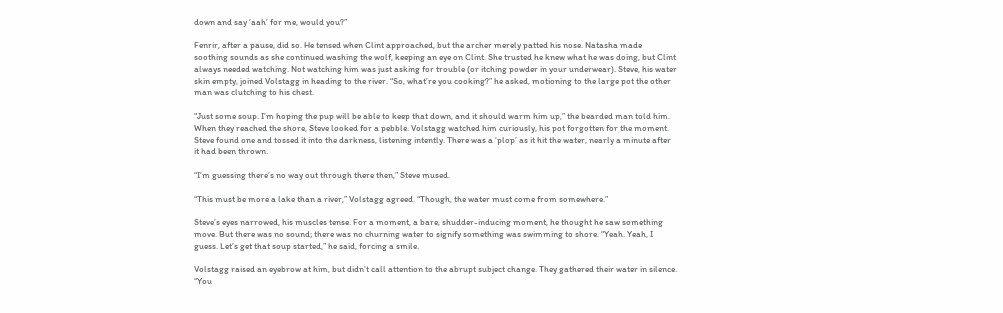down and say ‘aah’ for me, would you?”

Fenrir, after a pause, did so. He tensed when Clint approached, but the archer merely patted his nose. Natasha made soothing sounds as she continued washing the wolf, keeping an eye on Clint. She trusted he knew what he was doing, but Clint always needed watching. Not watching him was just asking for trouble (or itching powder in your underwear). Steve, his water skin empty, joined Volstagg in heading to the river. “So, what’re you cooking?” he asked, motioning to the large pot the other man was clutching to his chest.

“Just some soup. I’m hoping the pup will be able to keep that down, and it should warm him up,” the bearded man told him. When they reached the shore, Steve looked for a pebble. Volstagg watched him curiously, his pot forgotten for the moment. Steve found one and tossed it into the darkness, listening intently. There was a ‘plop’ as it hit the water, nearly a minute after it had been thrown.

“I’m guessing there’s no way out through there then,” Steve mused.

“This must be more a lake than a river,” Volstagg agreed. “Though, the water must come from somewhere.”

Steve’s eyes narrowed, his muscles tense. For a moment, a bare, shudder-inducing moment, he thought he saw something move. But there was no sound; there was no churning water to signify something was swimming to shore. “Yeah. Yeah, I guess. Let’s get that soup started,” he said, forcing a smile.

Volstagg raised an eyebrow at him, but didn’t call attention to the abrupt subject change. They gathered their water in silence. “You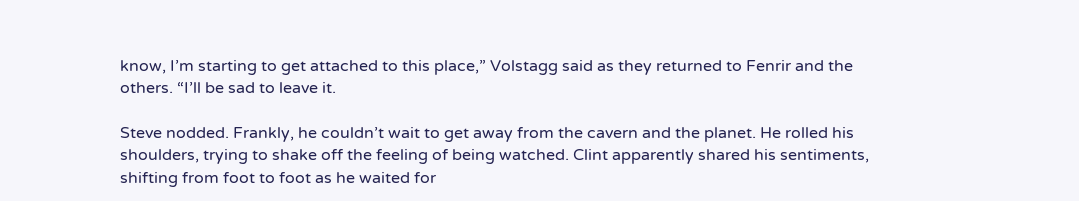know, I’m starting to get attached to this place,” Volstagg said as they returned to Fenrir and the others. “I’ll be sad to leave it.

Steve nodded. Frankly, he couldn’t wait to get away from the cavern and the planet. He rolled his shoulders, trying to shake off the feeling of being watched. Clint apparently shared his sentiments, shifting from foot to foot as he waited for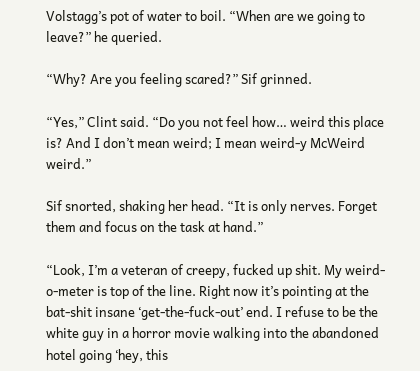Volstagg’s pot of water to boil. “When are we going to leave?” he queried.

“Why? Are you feeling scared?” Sif grinned.

“Yes,” Clint said. “Do you not feel how… weird this place is? And I don’t mean weird; I mean weird-y McWeird weird.”

Sif snorted, shaking her head. “It is only nerves. Forget them and focus on the task at hand.”

“Look, I’m a veteran of creepy, fucked up shit. My weird-o-meter is top of the line. Right now it’s pointing at the bat-shit insane ‘get-the-fuck-out’ end. I refuse to be the white guy in a horror movie walking into the abandoned hotel going ‘hey, this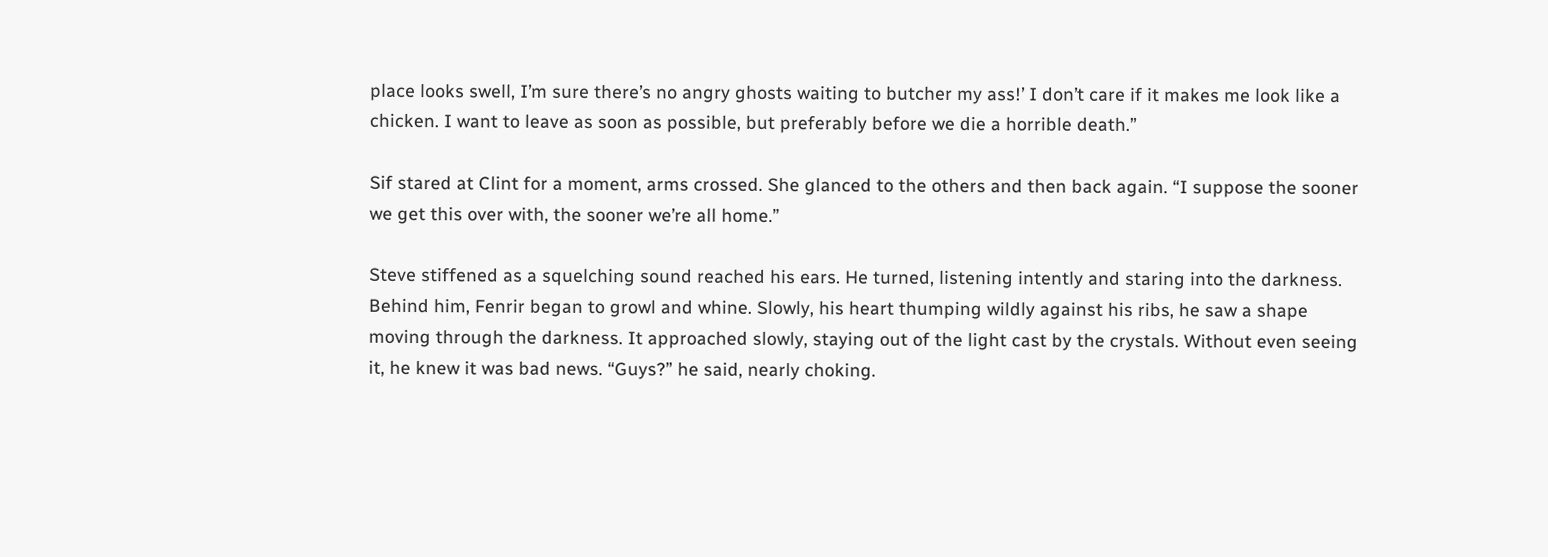place looks swell, I’m sure there’s no angry ghosts waiting to butcher my ass!’ I don’t care if it makes me look like a chicken. I want to leave as soon as possible, but preferably before we die a horrible death.”

Sif stared at Clint for a moment, arms crossed. She glanced to the others and then back again. “I suppose the sooner we get this over with, the sooner we’re all home.”

Steve stiffened as a squelching sound reached his ears. He turned, listening intently and staring into the darkness. Behind him, Fenrir began to growl and whine. Slowly, his heart thumping wildly against his ribs, he saw a shape moving through the darkness. It approached slowly, staying out of the light cast by the crystals. Without even seeing it, he knew it was bad news. “Guys?” he said, nearly choking.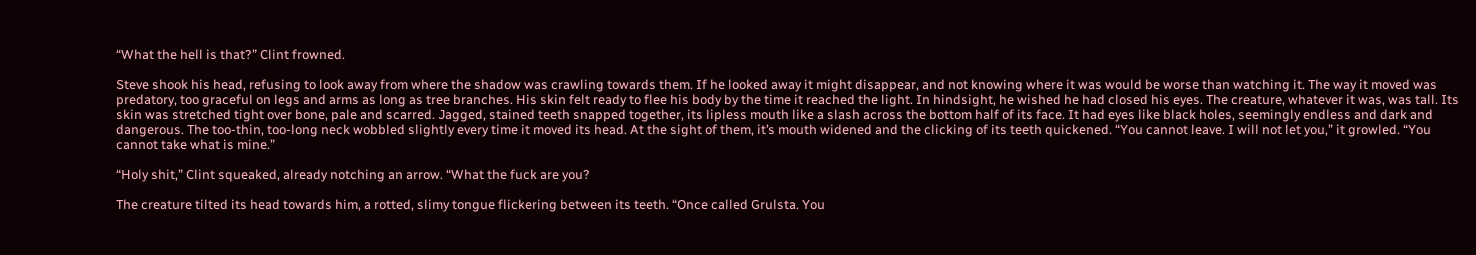“What the hell is that?” Clint frowned.

Steve shook his head, refusing to look away from where the shadow was crawling towards them. If he looked away it might disappear, and not knowing where it was would be worse than watching it. The way it moved was predatory, too graceful on legs and arms as long as tree branches. His skin felt ready to flee his body by the time it reached the light. In hindsight, he wished he had closed his eyes. The creature, whatever it was, was tall. Its skin was stretched tight over bone, pale and scarred. Jagged, stained teeth snapped together, its lipless mouth like a slash across the bottom half of its face. It had eyes like black holes, seemingly endless and dark and dangerous. The too-thin, too-long neck wobbled slightly every time it moved its head. At the sight of them, it’s mouth widened and the clicking of its teeth quickened. “You cannot leave. I will not let you,” it growled. “You cannot take what is mine.”

“Holy shit,” Clint squeaked, already notching an arrow. “What the fuck are you?

The creature tilted its head towards him, a rotted, slimy tongue flickering between its teeth. “Once called Grulsta. You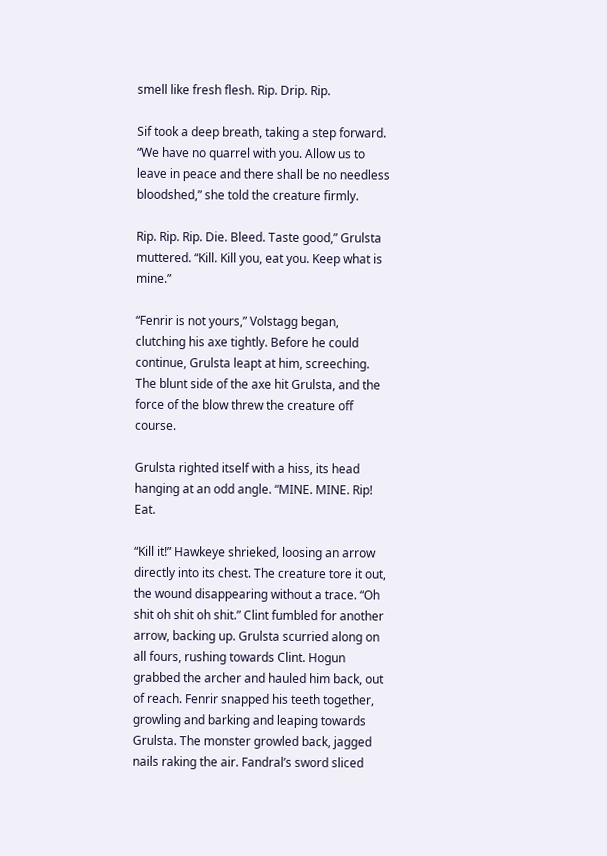smell like fresh flesh. Rip. Drip. Rip.

Sif took a deep breath, taking a step forward. “We have no quarrel with you. Allow us to leave in peace and there shall be no needless bloodshed,” she told the creature firmly.

Rip. Rip. Rip. Die. Bleed. Taste good,” Grulsta muttered. “Kill. Kill you, eat you. Keep what is mine.”

“Fenrir is not yours,” Volstagg began, clutching his axe tightly. Before he could continue, Grulsta leapt at him, screeching. The blunt side of the axe hit Grulsta, and the force of the blow threw the creature off course.

Grulsta righted itself with a hiss, its head hanging at an odd angle. “MINE. MINE. Rip! Eat.

“Kill it!” Hawkeye shrieked, loosing an arrow directly into its chest. The creature tore it out, the wound disappearing without a trace. “Oh shit oh shit oh shit.” Clint fumbled for another arrow, backing up. Grulsta scurried along on all fours, rushing towards Clint. Hogun grabbed the archer and hauled him back, out of reach. Fenrir snapped his teeth together, growling and barking and leaping towards Grulsta. The monster growled back, jagged nails raking the air. Fandral’s sword sliced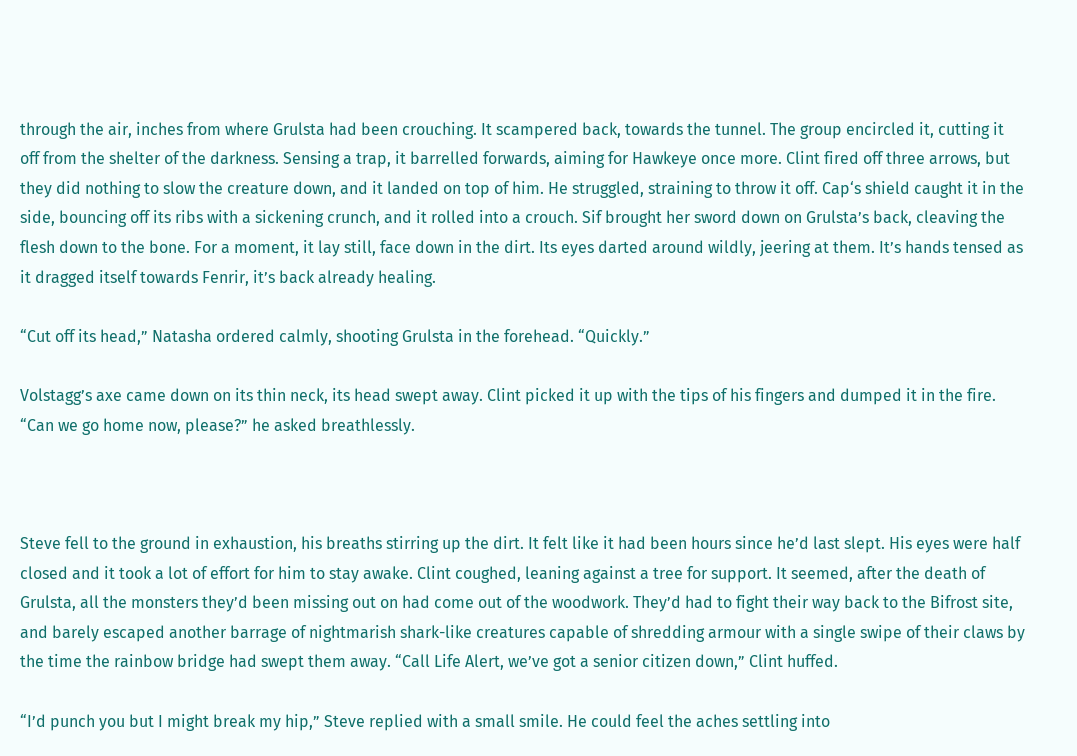through the air, inches from where Grulsta had been crouching. It scampered back, towards the tunnel. The group encircled it, cutting it off from the shelter of the darkness. Sensing a trap, it barrelled forwards, aiming for Hawkeye once more. Clint fired off three arrows, but they did nothing to slow the creature down, and it landed on top of him. He struggled, straining to throw it off. Cap‘s shield caught it in the side, bouncing off its ribs with a sickening crunch, and it rolled into a crouch. Sif brought her sword down on Grulsta’s back, cleaving the flesh down to the bone. For a moment, it lay still, face down in the dirt. Its eyes darted around wildly, jeering at them. It’s hands tensed as it dragged itself towards Fenrir, it’s back already healing.

“Cut off its head,” Natasha ordered calmly, shooting Grulsta in the forehead. “Quickly.”

Volstagg’s axe came down on its thin neck, its head swept away. Clint picked it up with the tips of his fingers and dumped it in the fire. “Can we go home now, please?” he asked breathlessly.



Steve fell to the ground in exhaustion, his breaths stirring up the dirt. It felt like it had been hours since he’d last slept. His eyes were half closed and it took a lot of effort for him to stay awake. Clint coughed, leaning against a tree for support. It seemed, after the death of Grulsta, all the monsters they’d been missing out on had come out of the woodwork. They’d had to fight their way back to the Bifrost site, and barely escaped another barrage of nightmarish shark-like creatures capable of shredding armour with a single swipe of their claws by the time the rainbow bridge had swept them away. “Call Life Alert, we’ve got a senior citizen down,” Clint huffed.

“I’d punch you but I might break my hip,” Steve replied with a small smile. He could feel the aches settling into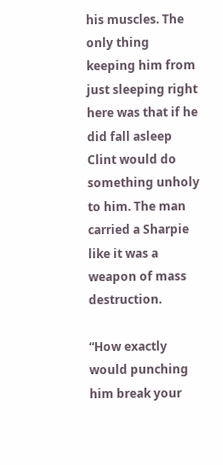his muscles. The only thing keeping him from just sleeping right here was that if he did fall asleep Clint would do something unholy to him. The man carried a Sharpie like it was a weapon of mass destruction.

“How exactly would punching him break your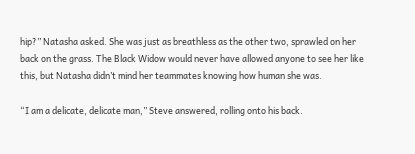hip?” Natasha asked. She was just as breathless as the other two, sprawled on her back on the grass. The Black Widow would never have allowed anyone to see her like this, but Natasha didn’t mind her teammates knowing how human she was.

“I am a delicate, delicate man,” Steve answered, rolling onto his back.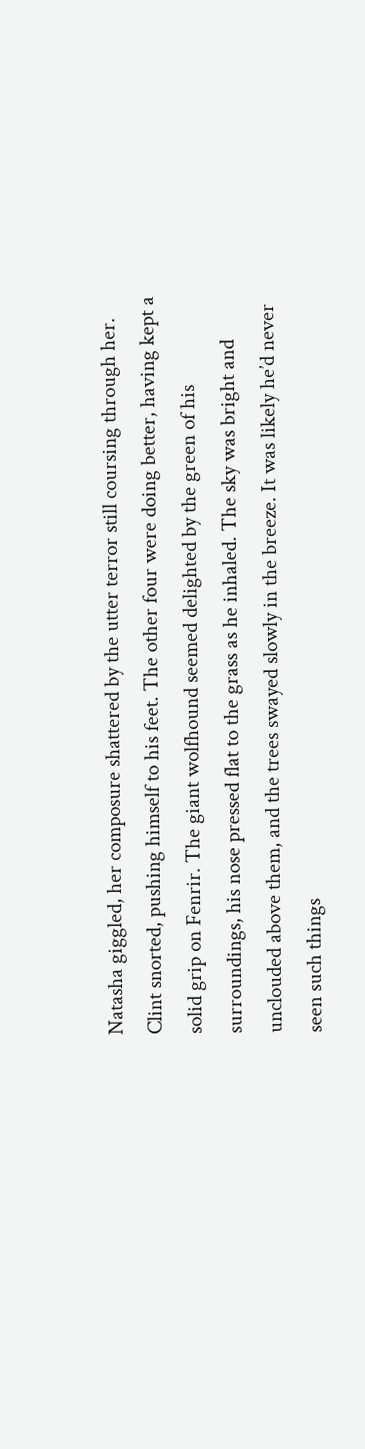Natasha giggled, her composure shattered by the utter terror still coursing through her. Clint snorted, pushing himself to his feet. The other four were doing better, having kept a solid grip on Fenrir. The giant wolfhound seemed delighted by the green of his surroundings, his nose pressed flat to the grass as he inhaled. The sky was bright and unclouded above them, and the trees swayed slowly in the breeze. It was likely he’d never seen such things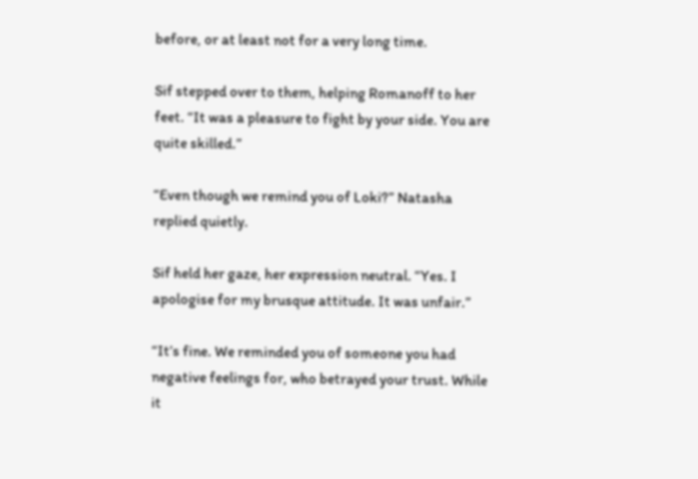before, or at least not for a very long time.

Sif stepped over to them, helping Romanoff to her feet. “It was a pleasure to fight by your side. You are quite skilled.”

“Even though we remind you of Loki?” Natasha replied quietly.

Sif held her gaze, her expression neutral. “Yes. I apologise for my brusque attitude. It was unfair.”

“It’s fine. We reminded you of someone you had negative feelings for, who betrayed your trust. While it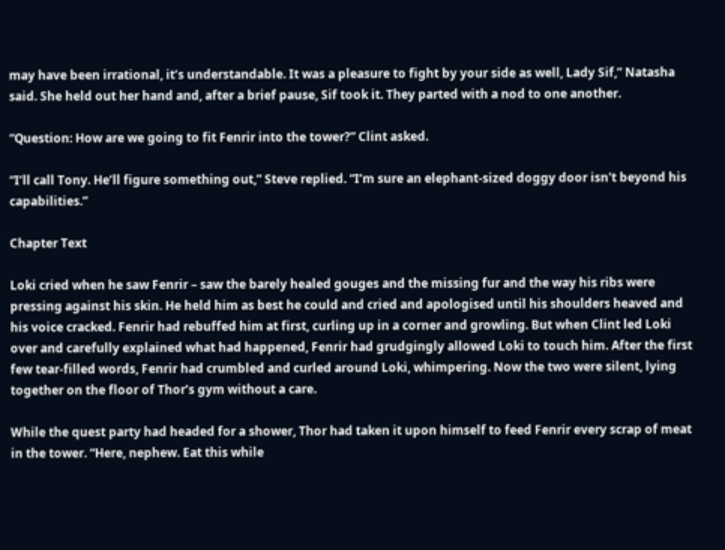may have been irrational, it’s understandable. It was a pleasure to fight by your side as well, Lady Sif,” Natasha said. She held out her hand and, after a brief pause, Sif took it. They parted with a nod to one another.

“Question: How are we going to fit Fenrir into the tower?” Clint asked.

“I’ll call Tony. He’ll figure something out,” Steve replied. “I’m sure an elephant-sized doggy door isn't beyond his capabilities.”

Chapter Text

Loki cried when he saw Fenrir – saw the barely healed gouges and the missing fur and the way his ribs were pressing against his skin. He held him as best he could and cried and apologised until his shoulders heaved and his voice cracked. Fenrir had rebuffed him at first, curling up in a corner and growling. But when Clint led Loki over and carefully explained what had happened, Fenrir had grudgingly allowed Loki to touch him. After the first few tear-filled words, Fenrir had crumbled and curled around Loki, whimpering. Now the two were silent, lying together on the floor of Thor’s gym without a care.

While the quest party had headed for a shower, Thor had taken it upon himself to feed Fenrir every scrap of meat in the tower. “Here, nephew. Eat this while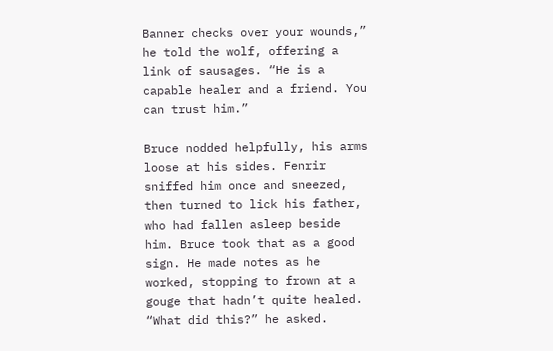Banner checks over your wounds,” he told the wolf, offering a link of sausages. “He is a capable healer and a friend. You can trust him.”

Bruce nodded helpfully, his arms loose at his sides. Fenrir sniffed him once and sneezed, then turned to lick his father, who had fallen asleep beside him. Bruce took that as a good sign. He made notes as he worked, stopping to frown at a gouge that hadn’t quite healed. “What did this?” he asked.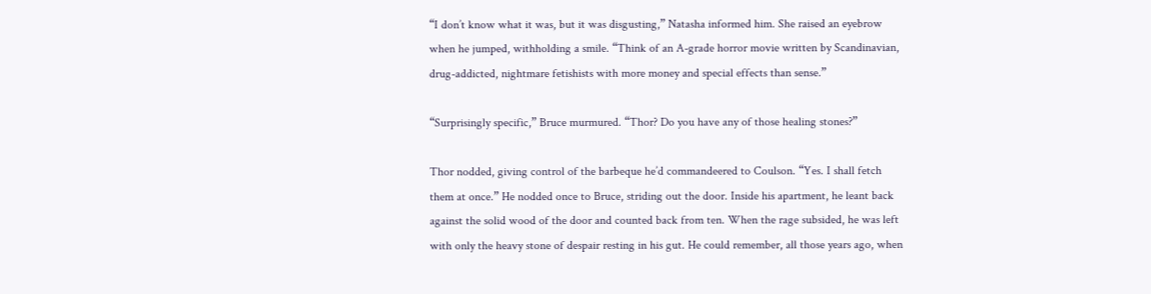“I don’t know what it was, but it was disgusting,” Natasha informed him. She raised an eyebrow when he jumped, withholding a smile. “Think of an A-grade horror movie written by Scandinavian, drug-addicted, nightmare fetishists with more money and special effects than sense.”

“Surprisingly specific,” Bruce murmured. “Thor? Do you have any of those healing stones?”

Thor nodded, giving control of the barbeque he’d commandeered to Coulson. “Yes. I shall fetch them at once.” He nodded once to Bruce, striding out the door. Inside his apartment, he leant back against the solid wood of the door and counted back from ten. When the rage subsided, he was left with only the heavy stone of despair resting in his gut. He could remember, all those years ago, when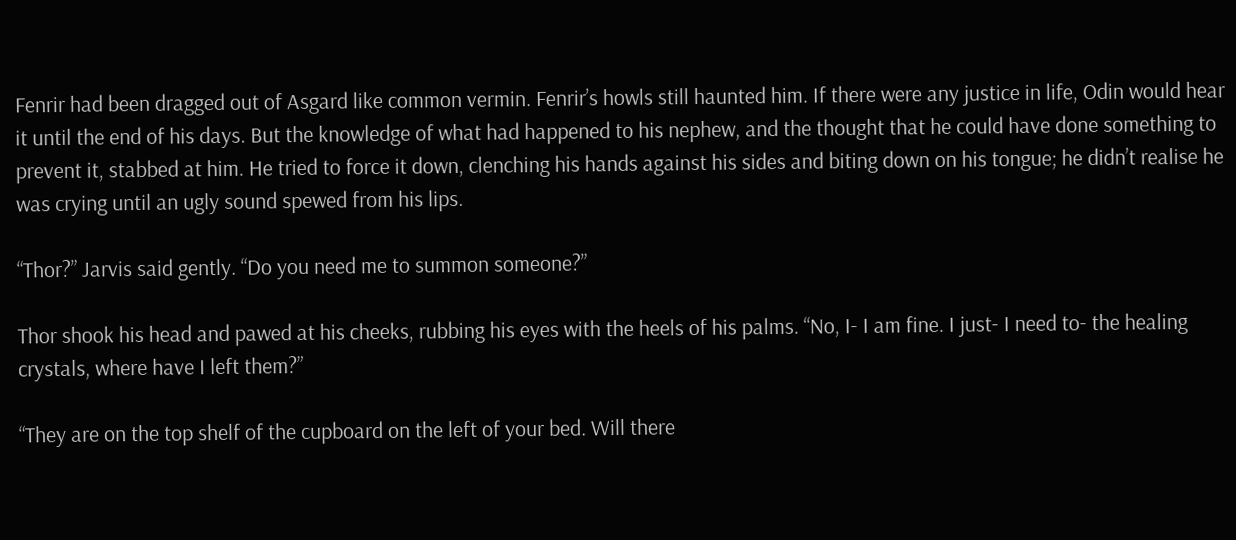Fenrir had been dragged out of Asgard like common vermin. Fenrir’s howls still haunted him. If there were any justice in life, Odin would hear it until the end of his days. But the knowledge of what had happened to his nephew, and the thought that he could have done something to prevent it, stabbed at him. He tried to force it down, clenching his hands against his sides and biting down on his tongue; he didn’t realise he was crying until an ugly sound spewed from his lips.

“Thor?” Jarvis said gently. “Do you need me to summon someone?”

Thor shook his head and pawed at his cheeks, rubbing his eyes with the heels of his palms. “No, I- I am fine. I just- I need to- the healing crystals, where have I left them?”

“They are on the top shelf of the cupboard on the left of your bed. Will there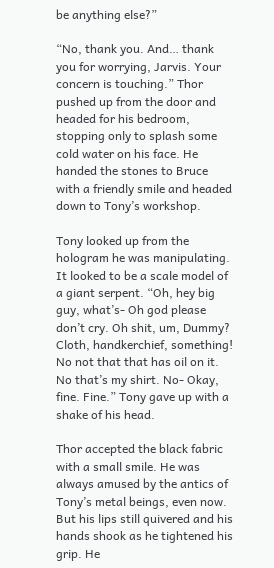be anything else?”

“No, thank you. And… thank you for worrying, Jarvis. Your concern is touching.” Thor pushed up from the door and headed for his bedroom, stopping only to splash some cold water on his face. He handed the stones to Bruce with a friendly smile and headed down to Tony’s workshop.

Tony looked up from the hologram he was manipulating. It looked to be a scale model of a giant serpent. “Oh, hey big guy, what’s- Oh god please don’t cry. Oh shit, um, Dummy? Cloth, handkerchief, something! No not that that has oil on it. No that’s my shirt. No- Okay, fine. Fine.” Tony gave up with a shake of his head.

Thor accepted the black fabric with a small smile. He was always amused by the antics of Tony’s metal beings, even now. But his lips still quivered and his hands shook as he tightened his grip. He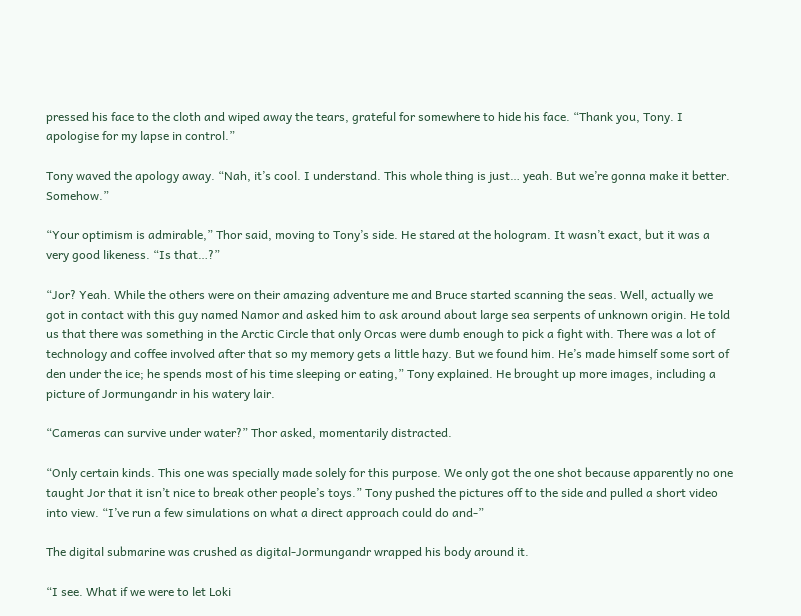pressed his face to the cloth and wiped away the tears, grateful for somewhere to hide his face. “Thank you, Tony. I apologise for my lapse in control.”

Tony waved the apology away. “Nah, it’s cool. I understand. This whole thing is just… yeah. But we’re gonna make it better. Somehow.”

“Your optimism is admirable,” Thor said, moving to Tony’s side. He stared at the hologram. It wasn’t exact, but it was a very good likeness. “Is that…?”

“Jor? Yeah. While the others were on their amazing adventure me and Bruce started scanning the seas. Well, actually we got in contact with this guy named Namor and asked him to ask around about large sea serpents of unknown origin. He told us that there was something in the Arctic Circle that only Orcas were dumb enough to pick a fight with. There was a lot of technology and coffee involved after that so my memory gets a little hazy. But we found him. He’s made himself some sort of den under the ice; he spends most of his time sleeping or eating,” Tony explained. He brought up more images, including a picture of Jormungandr in his watery lair.

“Cameras can survive under water?” Thor asked, momentarily distracted.

“Only certain kinds. This one was specially made solely for this purpose. We only got the one shot because apparently no one taught Jor that it isn’t nice to break other people’s toys.” Tony pushed the pictures off to the side and pulled a short video into view. “I’ve run a few simulations on what a direct approach could do and-”

The digital submarine was crushed as digital-Jormungandr wrapped his body around it.

“I see. What if we were to let Loki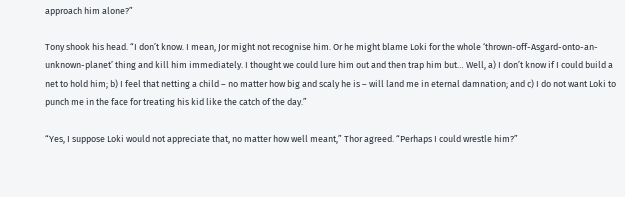approach him alone?”

Tony shook his head. “I don’t know. I mean, Jor might not recognise him. Or he might blame Loki for the whole ‘thrown-off-Asgard-onto-an-unknown-planet’ thing and kill him immediately. I thought we could lure him out and then trap him but… Well, a) I don’t know if I could build a net to hold him; b) I feel that netting a child – no matter how big and scaly he is – will land me in eternal damnation; and c) I do not want Loki to punch me in the face for treating his kid like the catch of the day.”

“Yes, I suppose Loki would not appreciate that, no matter how well meant,” Thor agreed. “Perhaps I could wrestle him?”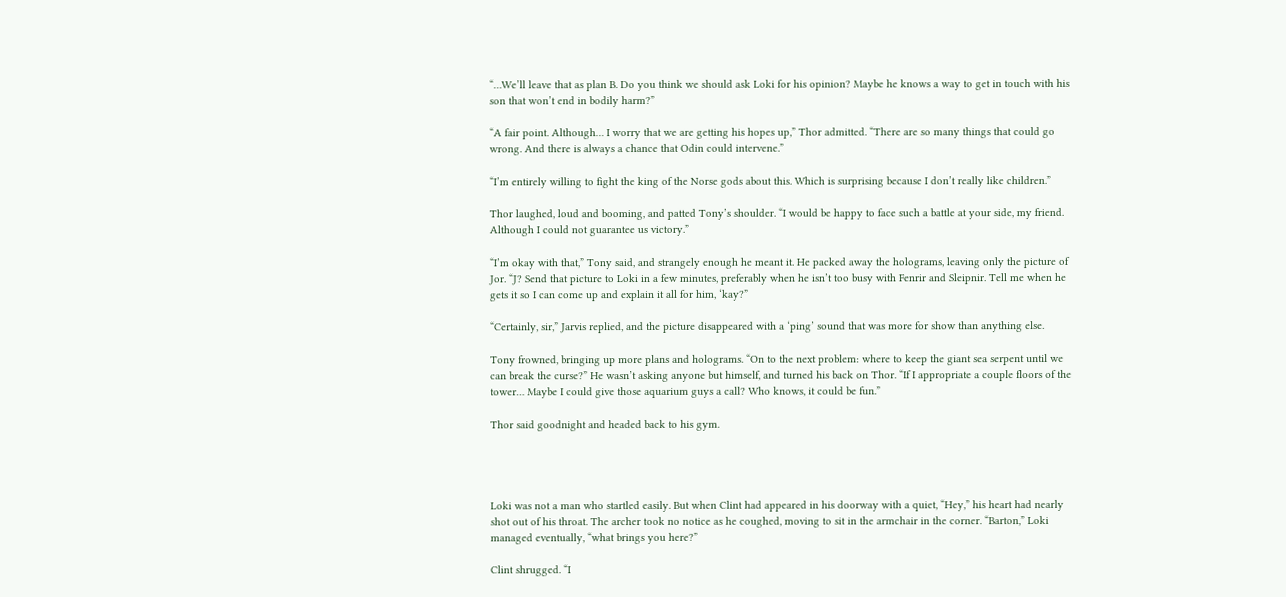“…We’ll leave that as plan B. Do you think we should ask Loki for his opinion? Maybe he knows a way to get in touch with his son that won’t end in bodily harm?”

“A fair point. Although… I worry that we are getting his hopes up,” Thor admitted. “There are so many things that could go wrong. And there is always a chance that Odin could intervene.”

“I’m entirely willing to fight the king of the Norse gods about this. Which is surprising because I don’t really like children.”

Thor laughed, loud and booming, and patted Tony’s shoulder. “I would be happy to face such a battle at your side, my friend. Although I could not guarantee us victory.”

“I’m okay with that,” Tony said, and strangely enough he meant it. He packed away the holograms, leaving only the picture of Jor. “J? Send that picture to Loki in a few minutes, preferably when he isn’t too busy with Fenrir and Sleipnir. Tell me when he gets it so I can come up and explain it all for him, ‘kay?”

“Certainly, sir,” Jarvis replied, and the picture disappeared with a ‘ping’ sound that was more for show than anything else.

Tony frowned, bringing up more plans and holograms. “On to the next problem: where to keep the giant sea serpent until we can break the curse?” He wasn’t asking anyone but himself, and turned his back on Thor. “If I appropriate a couple floors of the tower… Maybe I could give those aquarium guys a call? Who knows, it could be fun.”

Thor said goodnight and headed back to his gym.




Loki was not a man who startled easily. But when Clint had appeared in his doorway with a quiet, “Hey,” his heart had nearly shot out of his throat. The archer took no notice as he coughed, moving to sit in the armchair in the corner. “Barton,” Loki managed eventually, “what brings you here?”

Clint shrugged. “I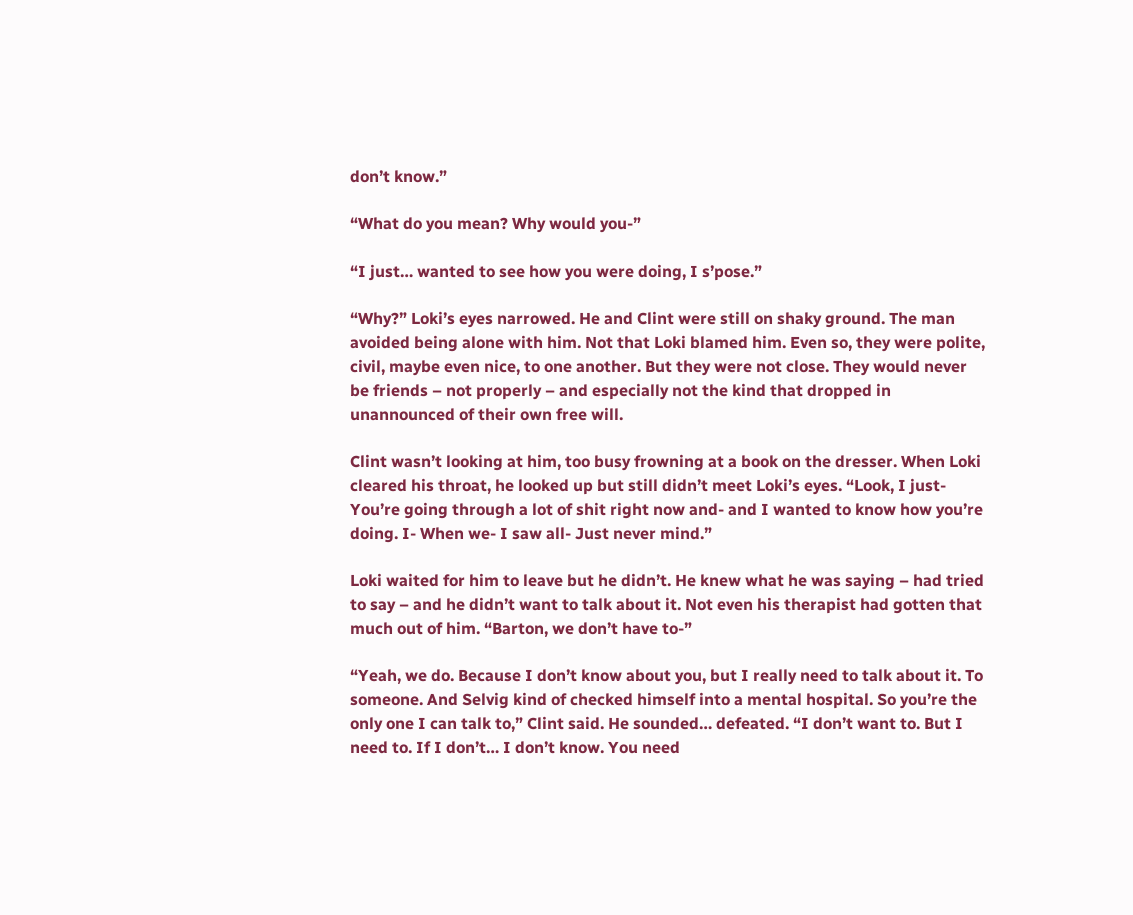don’t know.”

“What do you mean? Why would you-”

“I just… wanted to see how you were doing, I s’pose.”

“Why?” Loki’s eyes narrowed. He and Clint were still on shaky ground. The man avoided being alone with him. Not that Loki blamed him. Even so, they were polite, civil, maybe even nice, to one another. But they were not close. They would never be friends – not properly – and especially not the kind that dropped in unannounced of their own free will.

Clint wasn’t looking at him, too busy frowning at a book on the dresser. When Loki cleared his throat, he looked up but still didn’t meet Loki’s eyes. “Look, I just- You’re going through a lot of shit right now and- and I wanted to know how you’re doing. I- When we- I saw all- Just never mind.”

Loki waited for him to leave but he didn’t. He knew what he was saying – had tried to say – and he didn’t want to talk about it. Not even his therapist had gotten that much out of him. “Barton, we don’t have to-”

“Yeah, we do. Because I don’t know about you, but I really need to talk about it. To someone. And Selvig kind of checked himself into a mental hospital. So you’re the only one I can talk to,” Clint said. He sounded… defeated. “I don’t want to. But I need to. If I don’t… I don’t know. You need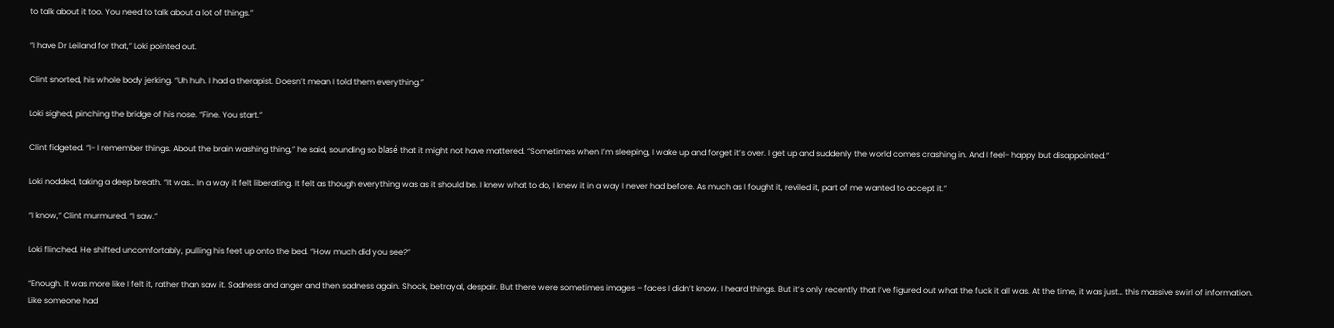to talk about it too. You need to talk about a lot of things.”

“I have Dr Leiland for that,” Loki pointed out.

Clint snorted, his whole body jerking. “Uh huh. I had a therapist. Doesn’t mean I told them everything.”

Loki sighed, pinching the bridge of his nose. “Fine. You start.”

Clint fidgeted. “I- I remember things. About the brain washing thing,” he said, sounding so blasé that it might not have mattered. “Sometimes when I’m sleeping, I wake up and forget it’s over. I get up and suddenly the world comes crashing in. And I feel- happy but disappointed.”

Loki nodded, taking a deep breath. “It was… In a way it felt liberating. It felt as though everything was as it should be. I knew what to do, I knew it in a way I never had before. As much as I fought it, reviled it, part of me wanted to accept it.”

“I know,” Clint murmured. “I saw.”

Loki flinched. He shifted uncomfortably, pulling his feet up onto the bed. “How much did you see?”

“Enough. It was more like I felt it, rather than saw it. Sadness and anger and then sadness again. Shock, betrayal, despair. But there were sometimes images – faces I didn’t know. I heard things. But it’s only recently that I’ve figured out what the fuck it all was. At the time, it was just… this massive swirl of information. Like someone had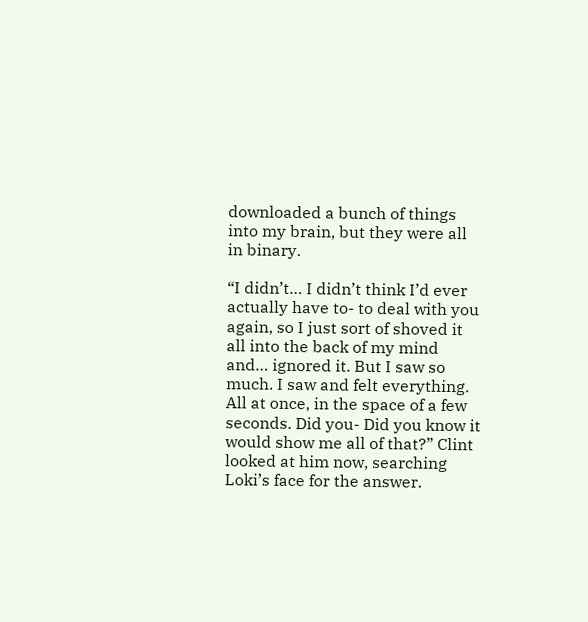downloaded a bunch of things into my brain, but they were all in binary.

“I didn’t… I didn’t think I’d ever actually have to- to deal with you again, so I just sort of shoved it all into the back of my mind and… ignored it. But I saw so much. I saw and felt everything. All at once, in the space of a few seconds. Did you- Did you know it would show me all of that?” Clint looked at him now, searching Loki’s face for the answer.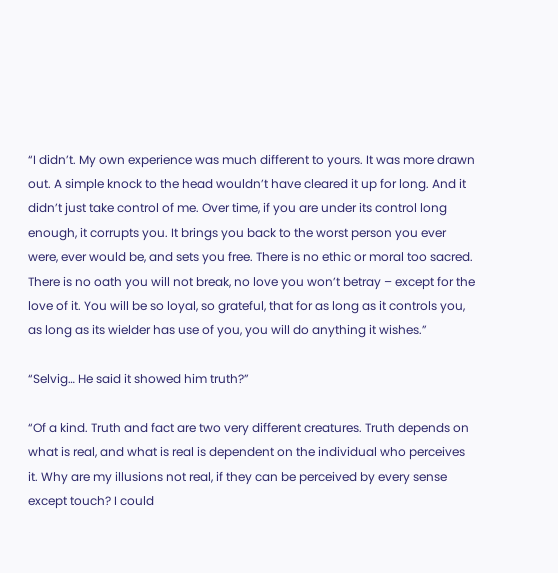“I didn’t. My own experience was much different to yours. It was more drawn out. A simple knock to the head wouldn’t have cleared it up for long. And it didn’t just take control of me. Over time, if you are under its control long enough, it corrupts you. It brings you back to the worst person you ever were, ever would be, and sets you free. There is no ethic or moral too sacred. There is no oath you will not break, no love you won’t betray – except for the love of it. You will be so loyal, so grateful, that for as long as it controls you, as long as its wielder has use of you, you will do anything it wishes.”

“Selvig… He said it showed him truth?”

“Of a kind. Truth and fact are two very different creatures. Truth depends on what is real, and what is real is dependent on the individual who perceives it. Why are my illusions not real, if they can be perceived by every sense except touch? I could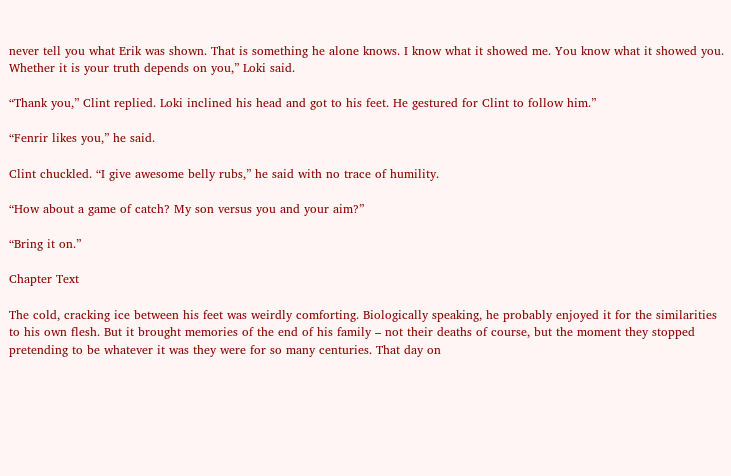never tell you what Erik was shown. That is something he alone knows. I know what it showed me. You know what it showed you. Whether it is your truth depends on you,” Loki said.

“Thank you,” Clint replied. Loki inclined his head and got to his feet. He gestured for Clint to follow him.”

“Fenrir likes you,” he said.

Clint chuckled. “I give awesome belly rubs,” he said with no trace of humility.

“How about a game of catch? My son versus you and your aim?”

“Bring it on.”

Chapter Text

The cold, cracking ice between his feet was weirdly comforting. Biologically speaking, he probably enjoyed it for the similarities to his own flesh. But it brought memories of the end of his family – not their deaths of course, but the moment they stopped pretending to be whatever it was they were for so many centuries. That day on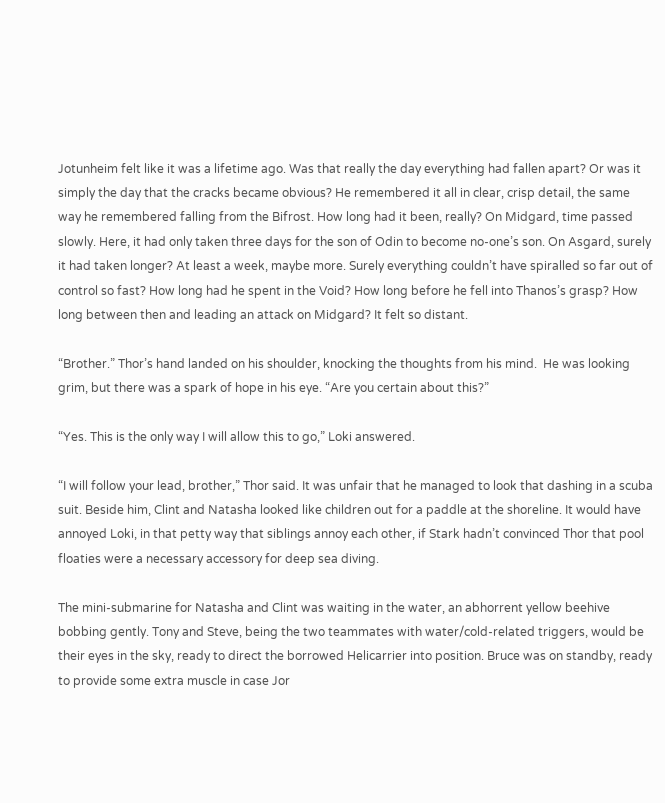Jotunheim felt like it was a lifetime ago. Was that really the day everything had fallen apart? Or was it simply the day that the cracks became obvious? He remembered it all in clear, crisp detail, the same way he remembered falling from the Bifrost. How long had it been, really? On Midgard, time passed slowly. Here, it had only taken three days for the son of Odin to become no-one’s son. On Asgard, surely it had taken longer? At least a week, maybe more. Surely everything couldn’t have spiralled so far out of control so fast? How long had he spent in the Void? How long before he fell into Thanos’s grasp? How long between then and leading an attack on Midgard? It felt so distant.

“Brother.” Thor’s hand landed on his shoulder, knocking the thoughts from his mind.  He was looking grim, but there was a spark of hope in his eye. “Are you certain about this?”

“Yes. This is the only way I will allow this to go,” Loki answered.

“I will follow your lead, brother,” Thor said. It was unfair that he managed to look that dashing in a scuba suit. Beside him, Clint and Natasha looked like children out for a paddle at the shoreline. It would have annoyed Loki, in that petty way that siblings annoy each other, if Stark hadn’t convinced Thor that pool floaties were a necessary accessory for deep sea diving.

The mini-submarine for Natasha and Clint was waiting in the water, an abhorrent yellow beehive bobbing gently. Tony and Steve, being the two teammates with water/cold-related triggers, would be their eyes in the sky, ready to direct the borrowed Helicarrier into position. Bruce was on standby, ready to provide some extra muscle in case Jor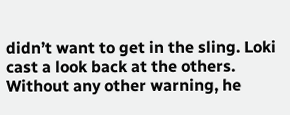didn’t want to get in the sling. Loki cast a look back at the others. Without any other warning, he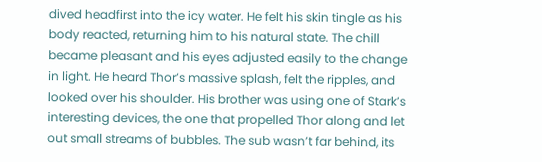dived headfirst into the icy water. He felt his skin tingle as his body reacted, returning him to his natural state. The chill became pleasant and his eyes adjusted easily to the change in light. He heard Thor’s massive splash, felt the ripples, and looked over his shoulder. His brother was using one of Stark’s interesting devices, the one that propelled Thor along and let out small streams of bubbles. The sub wasn’t far behind, its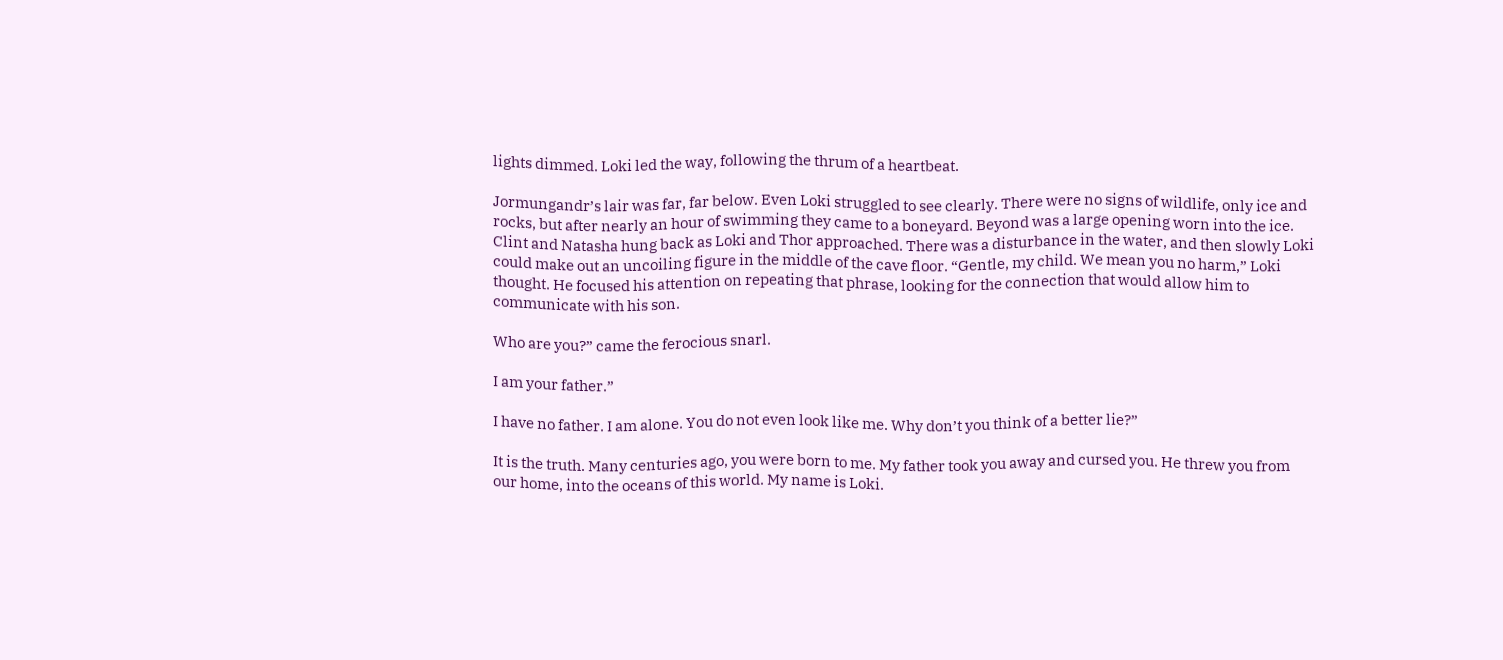lights dimmed. Loki led the way, following the thrum of a heartbeat.

Jormungandr’s lair was far, far below. Even Loki struggled to see clearly. There were no signs of wildlife, only ice and rocks, but after nearly an hour of swimming they came to a boneyard. Beyond was a large opening worn into the ice. Clint and Natasha hung back as Loki and Thor approached. There was a disturbance in the water, and then slowly Loki could make out an uncoiling figure in the middle of the cave floor. “Gentle, my child. We mean you no harm,” Loki thought. He focused his attention on repeating that phrase, looking for the connection that would allow him to communicate with his son.

Who are you?” came the ferocious snarl.

I am your father.”

I have no father. I am alone. You do not even look like me. Why don’t you think of a better lie?”

It is the truth. Many centuries ago, you were born to me. My father took you away and cursed you. He threw you from our home, into the oceans of this world. My name is Loki.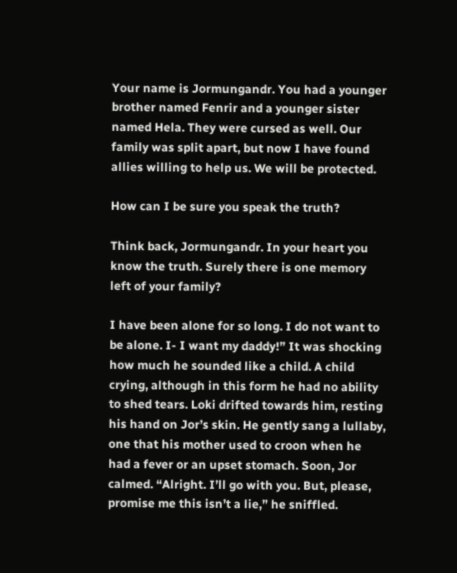Your name is Jormungandr. You had a younger brother named Fenrir and a younger sister named Hela. They were cursed as well. Our family was split apart, but now I have found allies willing to help us. We will be protected.

How can I be sure you speak the truth?

Think back, Jormungandr. In your heart you know the truth. Surely there is one memory left of your family?

I have been alone for so long. I do not want to be alone. I- I want my daddy!” It was shocking how much he sounded like a child. A child crying, although in this form he had no ability to shed tears. Loki drifted towards him, resting his hand on Jor’s skin. He gently sang a lullaby, one that his mother used to croon when he had a fever or an upset stomach. Soon, Jor calmed. “Alright. I’ll go with you. But, please, promise me this isn’t a lie,” he sniffled.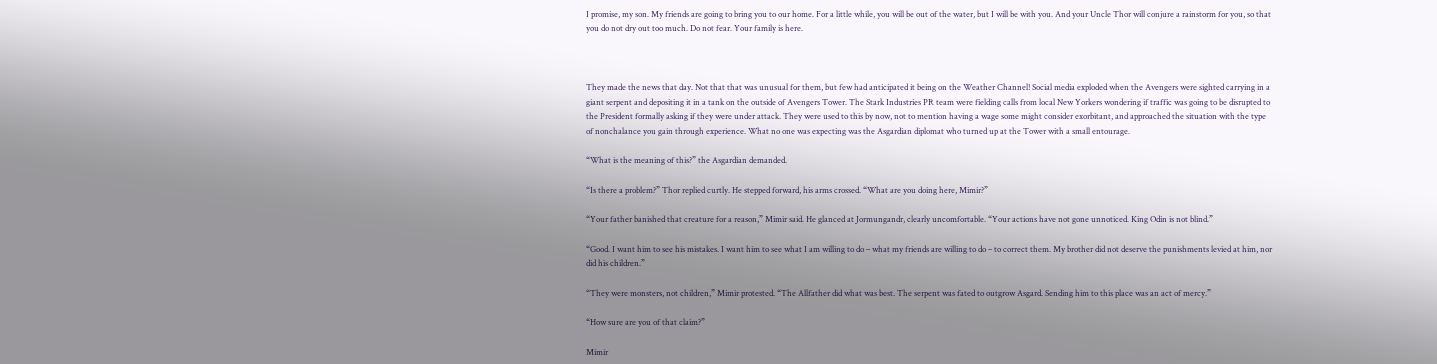I promise, my son. My friends are going to bring you to our home. For a little while, you will be out of the water, but I will be with you. And your Uncle Thor will conjure a rainstorm for you, so that you do not dry out too much. Do not fear. Your family is here.



They made the news that day. Not that that was unusual for them, but few had anticipated it being on the Weather Channel! Social media exploded when the Avengers were sighted carrying in a giant serpent and depositing it in a tank on the outside of Avengers Tower. The Stark Industries PR team were fielding calls from local New Yorkers wondering if traffic was going to be disrupted to the President formally asking if they were under attack. They were used to this by now, not to mention having a wage some might consider exorbitant, and approached the situation with the type of nonchalance you gain through experience. What no one was expecting was the Asgardian diplomat who turned up at the Tower with a small entourage.

“What is the meaning of this?” the Asgardian demanded.

“Is there a problem?” Thor replied curtly. He stepped forward, his arms crossed. “What are you doing here, Mimir?”

“Your father banished that creature for a reason,” Mimir said. He glanced at Jormungandr, clearly uncomfortable. “Your actions have not gone unnoticed. King Odin is not blind.”

“Good. I want him to see his mistakes. I want him to see what I am willing to do – what my friends are willing to do – to correct them. My brother did not deserve the punishments levied at him, nor did his children.”

“They were monsters, not children,” Mimir protested. “The Allfather did what was best. The serpent was fated to outgrow Asgard. Sending him to this place was an act of mercy.”

“How sure are you of that claim?”

Mimir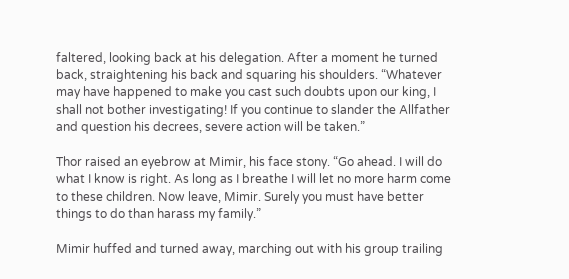faltered, looking back at his delegation. After a moment he turned back, straightening his back and squaring his shoulders. “Whatever may have happened to make you cast such doubts upon our king, I shall not bother investigating! If you continue to slander the Allfather and question his decrees, severe action will be taken.”

Thor raised an eyebrow at Mimir, his face stony. “Go ahead. I will do what I know is right. As long as I breathe I will let no more harm come to these children. Now leave, Mimir. Surely you must have better things to do than harass my family.”

Mimir huffed and turned away, marching out with his group trailing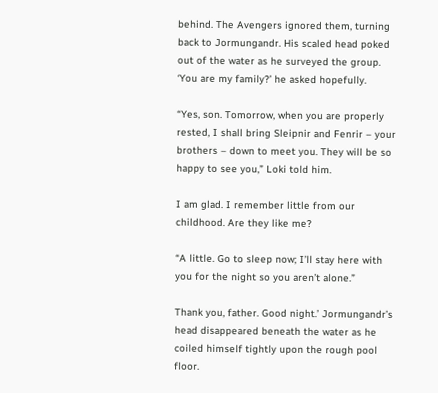behind. The Avengers ignored them, turning back to Jormungandr. His scaled head poked out of the water as he surveyed the group. ‘You are my family?’ he asked hopefully.

“Yes, son. Tomorrow, when you are properly rested, I shall bring Sleipnir and Fenrir – your brothers – down to meet you. They will be so happy to see you,” Loki told him.

I am glad. I remember little from our childhood. Are they like me?

“A little. Go to sleep now; I’ll stay here with you for the night so you aren’t alone.”

Thank you, father. Good night.’ Jormungandr’s head disappeared beneath the water as he coiled himself tightly upon the rough pool floor.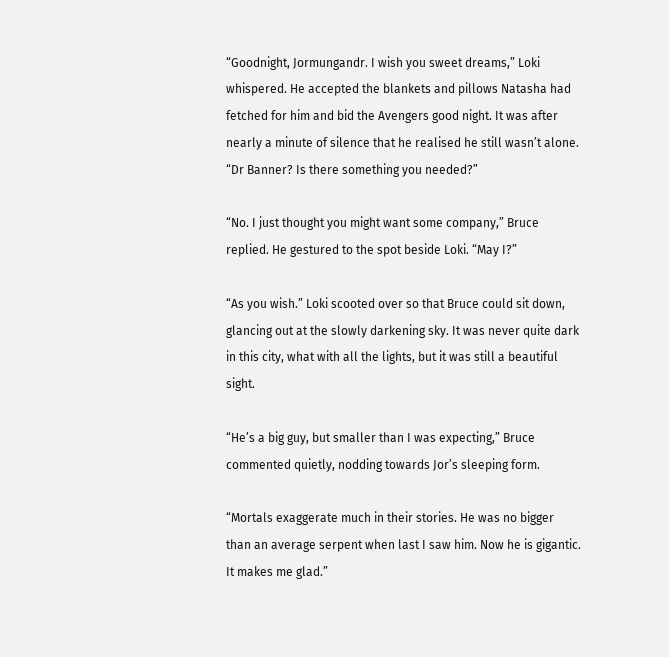“Goodnight, Jormungandr. I wish you sweet dreams,” Loki whispered. He accepted the blankets and pillows Natasha had fetched for him and bid the Avengers good night. It was after nearly a minute of silence that he realised he still wasn’t alone. “Dr Banner? Is there something you needed?”

“No. I just thought you might want some company,” Bruce replied. He gestured to the spot beside Loki. “May I?”

“As you wish.” Loki scooted over so that Bruce could sit down, glancing out at the slowly darkening sky. It was never quite dark in this city, what with all the lights, but it was still a beautiful sight.

“He’s a big guy, but smaller than I was expecting,” Bruce commented quietly, nodding towards Jor’s sleeping form.

“Mortals exaggerate much in their stories. He was no bigger than an average serpent when last I saw him. Now he is gigantic. It makes me glad.”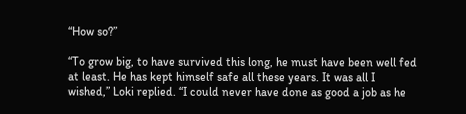“How so?”

“To grow big, to have survived this long, he must have been well fed at least. He has kept himself safe all these years. It was all I wished,” Loki replied. “I could never have done as good a job as he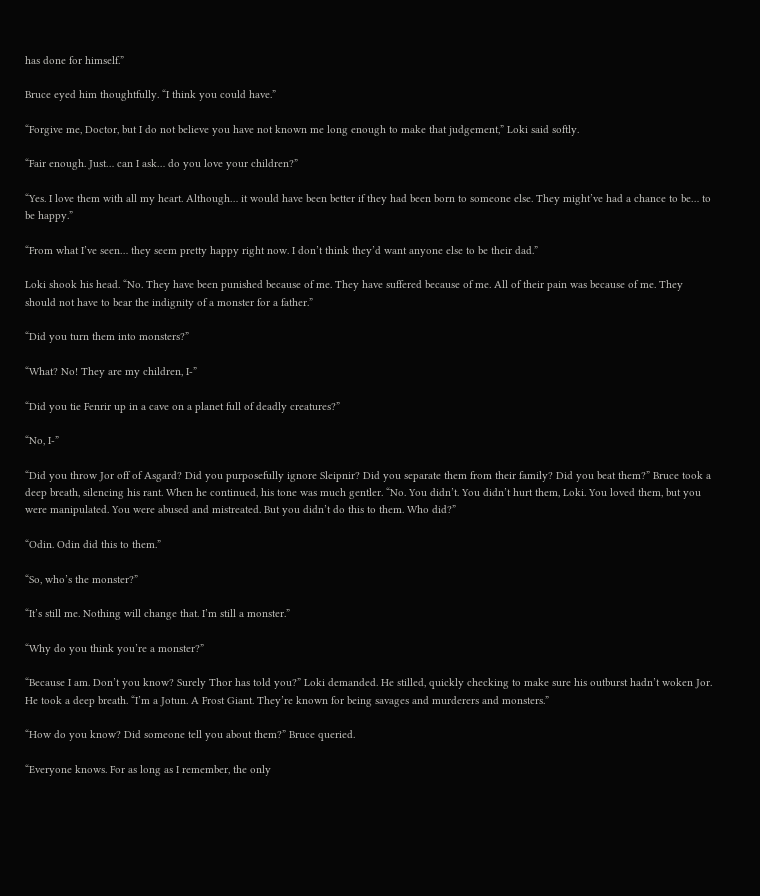has done for himself.”

Bruce eyed him thoughtfully. “I think you could have.”

“Forgive me, Doctor, but I do not believe you have not known me long enough to make that judgement,” Loki said softly.

“Fair enough. Just… can I ask… do you love your children?”

“Yes. I love them with all my heart. Although… it would have been better if they had been born to someone else. They might’ve had a chance to be… to be happy.”

“From what I’ve seen… they seem pretty happy right now. I don’t think they’d want anyone else to be their dad.”

Loki shook his head. “No. They have been punished because of me. They have suffered because of me. All of their pain was because of me. They should not have to bear the indignity of a monster for a father.”

“Did you turn them into monsters?”

“What? No! They are my children, I-”

“Did you tie Fenrir up in a cave on a planet full of deadly creatures?”

“No, I-”

“Did you throw Jor off of Asgard? Did you purposefully ignore Sleipnir? Did you separate them from their family? Did you beat them?” Bruce took a deep breath, silencing his rant. When he continued, his tone was much gentler. “No. You didn’t. You didn’t hurt them, Loki. You loved them, but you were manipulated. You were abused and mistreated. But you didn’t do this to them. Who did?”

“Odin. Odin did this to them.”

“So, who’s the monster?”

“It’s still me. Nothing will change that. I’m still a monster.”

“Why do you think you’re a monster?”

“Because I am. Don’t you know? Surely Thor has told you?” Loki demanded. He stilled, quickly checking to make sure his outburst hadn’t woken Jor. He took a deep breath. “I’m a Jotun. A Frost Giant. They’re known for being savages and murderers and monsters.”

“How do you know? Did someone tell you about them?” Bruce queried.

“Everyone knows. For as long as I remember, the only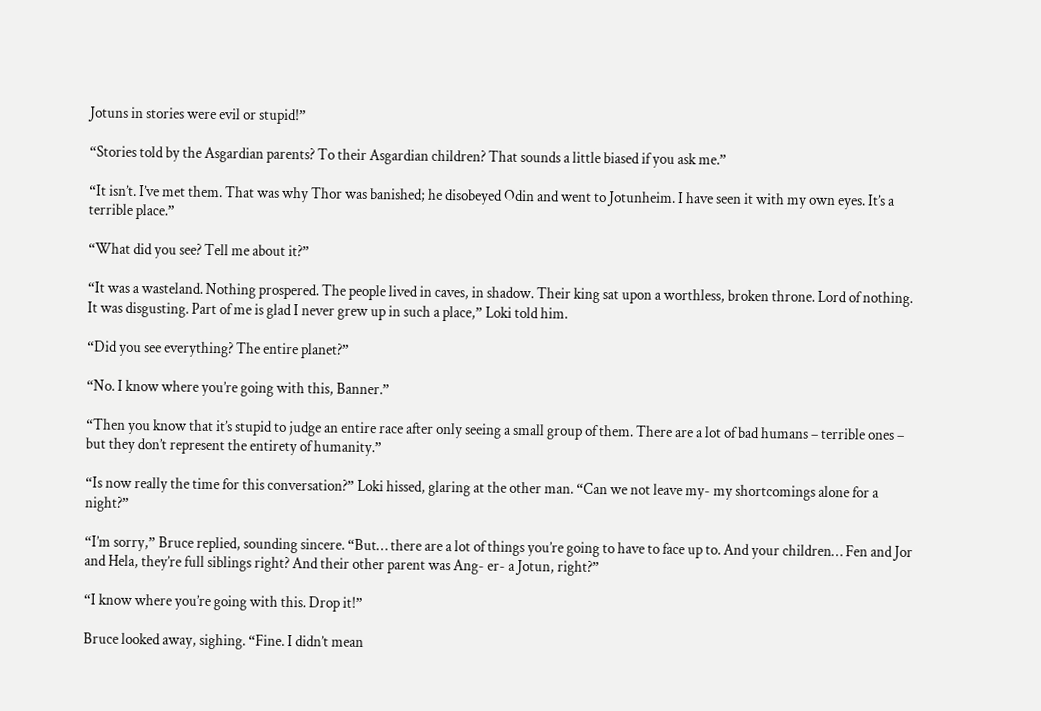Jotuns in stories were evil or stupid!”

“Stories told by the Asgardian parents? To their Asgardian children? That sounds a little biased if you ask me.”

“It isn’t. I’ve met them. That was why Thor was banished; he disobeyed Odin and went to Jotunheim. I have seen it with my own eyes. It’s a terrible place.”

“What did you see? Tell me about it?”

“It was a wasteland. Nothing prospered. The people lived in caves, in shadow. Their king sat upon a worthless, broken throne. Lord of nothing. It was disgusting. Part of me is glad I never grew up in such a place,” Loki told him.

“Did you see everything? The entire planet?”

“No. I know where you’re going with this, Banner.”

“Then you know that it’s stupid to judge an entire race after only seeing a small group of them. There are a lot of bad humans – terrible ones – but they don’t represent the entirety of humanity.”

“Is now really the time for this conversation?” Loki hissed, glaring at the other man. “Can we not leave my- my shortcomings alone for a night?”

“I’m sorry,” Bruce replied, sounding sincere. “But… there are a lot of things you’re going to have to face up to. And your children… Fen and Jor and Hela, they’re full siblings right? And their other parent was Ang- er- a Jotun, right?”

“I know where you’re going with this. Drop it!”

Bruce looked away, sighing. “Fine. I didn’t mean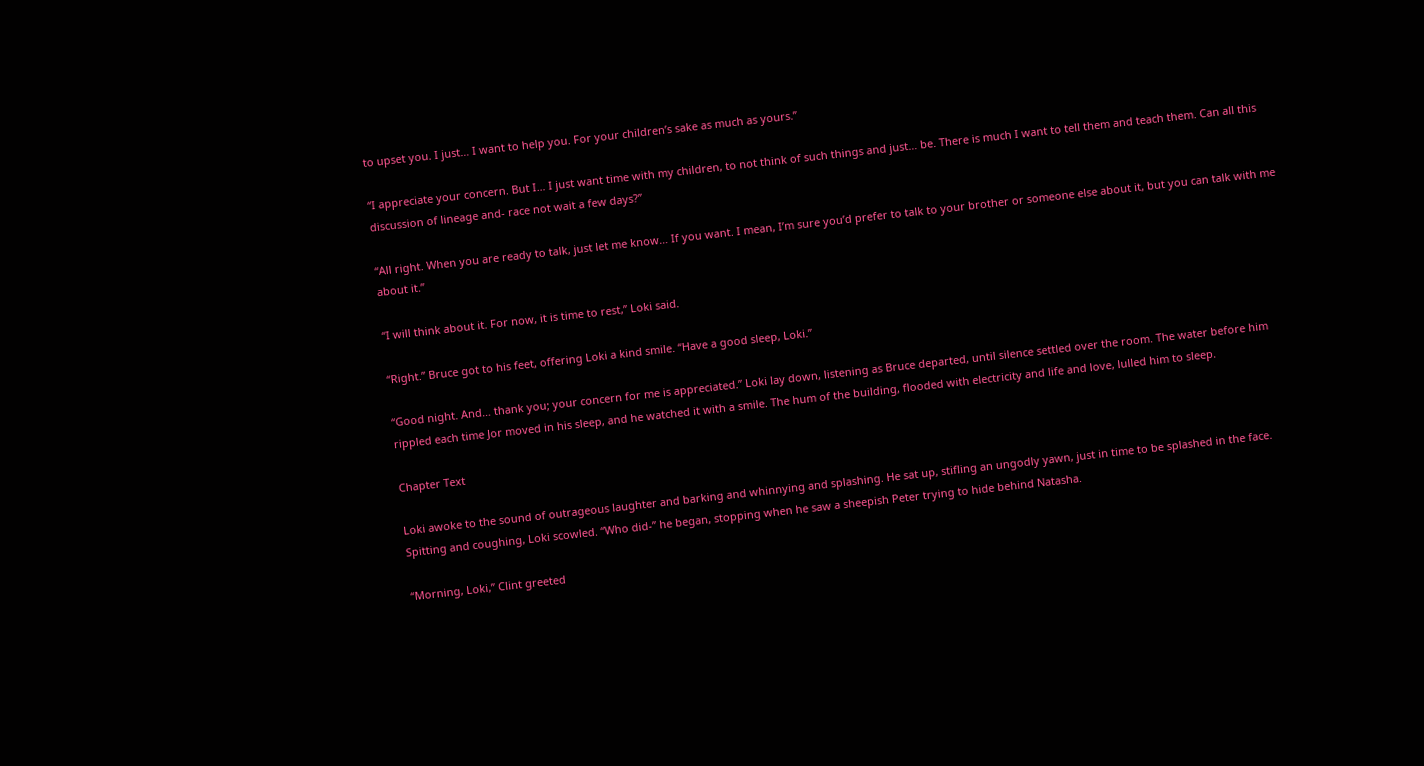to upset you. I just… I want to help you. For your children’s sake as much as yours.”

“I appreciate your concern. But I… I just want time with my children, to not think of such things and just… be. There is much I want to tell them and teach them. Can all this discussion of lineage and- race not wait a few days?”

“All right. When you are ready to talk, just let me know… If you want. I mean, I’m sure you’d prefer to talk to your brother or someone else about it, but you can talk with me about it.”

“I will think about it. For now, it is time to rest,” Loki said.

“Right.” Bruce got to his feet, offering Loki a kind smile. “Have a good sleep, Loki.”

“Good night. And… thank you; your concern for me is appreciated.” Loki lay down, listening as Bruce departed, until silence settled over the room. The water before him rippled each time Jor moved in his sleep, and he watched it with a smile. The hum of the building, flooded with electricity and life and love, lulled him to sleep.

Chapter Text

Loki awoke to the sound of outrageous laughter and barking and whinnying and splashing. He sat up, stifling an ungodly yawn, just in time to be splashed in the face. Spitting and coughing, Loki scowled. “Who did-” he began, stopping when he saw a sheepish Peter trying to hide behind Natasha.

“Morning, Loki,” Clint greeted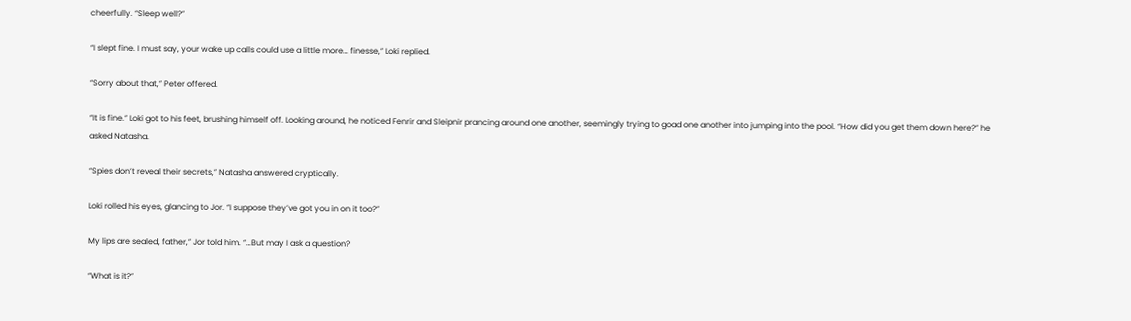cheerfully. “Sleep well?”

“I slept fine. I must say, your wake up calls could use a little more… finesse,” Loki replied.

“Sorry about that,” Peter offered.

“It is fine.” Loki got to his feet, brushing himself off. Looking around, he noticed Fenrir and Sleipnir prancing around one another, seemingly trying to goad one another into jumping into the pool. “How did you get them down here?” he asked Natasha.

“Spies don’t reveal their secrets,” Natasha answered cryptically.

Loki rolled his eyes, glancing to Jor. “I suppose they’ve got you in on it too?”

My lips are sealed, father,” Jor told him. “…But may I ask a question?

“What is it?”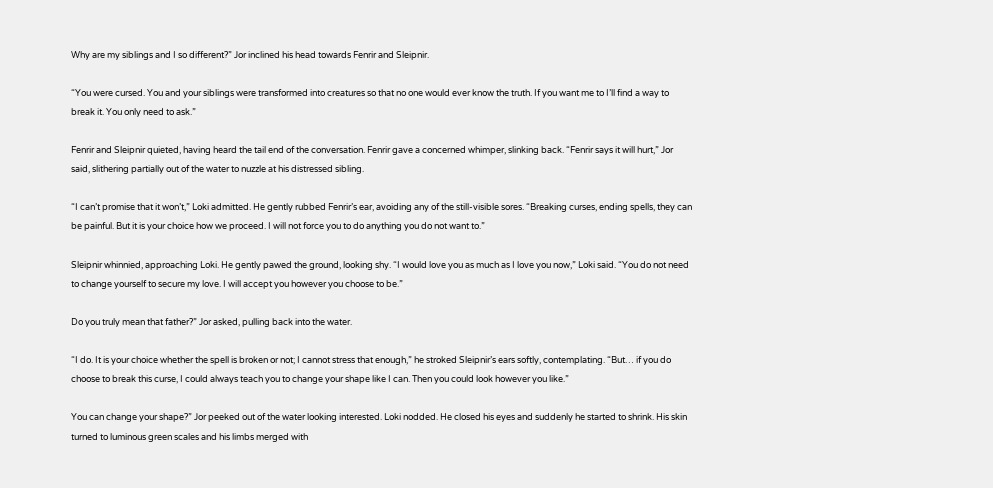Why are my siblings and I so different?” Jor inclined his head towards Fenrir and Sleipnir.

“You were cursed. You and your siblings were transformed into creatures so that no one would ever know the truth. If you want me to I’ll find a way to break it. You only need to ask.”

Fenrir and Sleipnir quieted, having heard the tail end of the conversation. Fenrir gave a concerned whimper, slinking back. “Fenrir says it will hurt,” Jor said, slithering partially out of the water to nuzzle at his distressed sibling.

“I can’t promise that it won’t,” Loki admitted. He gently rubbed Fenrir’s ear, avoiding any of the still-visible sores. “Breaking curses, ending spells, they can be painful. But it is your choice how we proceed. I will not force you to do anything you do not want to.”

Sleipnir whinnied, approaching Loki. He gently pawed the ground, looking shy. “I would love you as much as I love you now,” Loki said. “You do not need to change yourself to secure my love. I will accept you however you choose to be.”

Do you truly mean that father?” Jor asked, pulling back into the water.

“I do. It is your choice whether the spell is broken or not; I cannot stress that enough,” he stroked Sleipnir’s ears softly, contemplating. “But… if you do choose to break this curse, I could always teach you to change your shape like I can. Then you could look however you like.”

You can change your shape?” Jor peeked out of the water looking interested. Loki nodded. He closed his eyes and suddenly he started to shrink. His skin turned to luminous green scales and his limbs merged with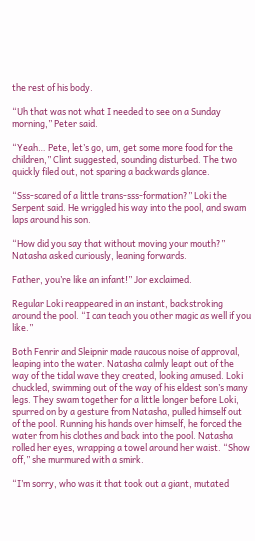the rest of his body.

“Uh that was not what I needed to see on a Sunday morning,” Peter said.

“Yeah… Pete, let’s go, um, get some more food for the children,” Clint suggested, sounding disturbed. The two quickly filed out, not sparing a backwards glance.

“Sss-scared of a little trans-sss-formation?” Loki the Serpent said. He wriggled his way into the pool, and swam laps around his son.

“How did you say that without moving your mouth?” Natasha asked curiously, leaning forwards.

Father, you’re like an infant!” Jor exclaimed.

Regular Loki reappeared in an instant, backstroking around the pool. “I can teach you other magic as well if you like.”

Both Fenrir and Sleipnir made raucous noise of approval, leaping into the water. Natasha calmly leapt out of the way of the tidal wave they created, looking amused. Loki chuckled, swimming out of the way of his eldest son’s many legs. They swam together for a little longer before Loki, spurred on by a gesture from Natasha, pulled himself out of the pool. Running his hands over himself, he forced the water from his clothes and back into the pool. Natasha rolled her eyes, wrapping a towel around her waist. “Show off,” she murmured with a smirk.

“I’m sorry, who was it that took out a giant, mutated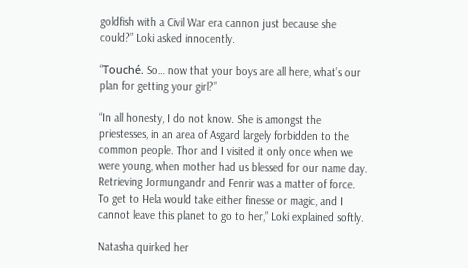goldfish with a Civil War era cannon just because she could?” Loki asked innocently.

“Touché. So… now that your boys are all here, what’s our plan for getting your girl?”

“In all honesty, I do not know. She is amongst the priestesses, in an area of Asgard largely forbidden to the common people. Thor and I visited it only once when we were young, when mother had us blessed for our name day. Retrieving Jormungandr and Fenrir was a matter of force. To get to Hela would take either finesse or magic, and I cannot leave this planet to go to her,” Loki explained softly.

Natasha quirked her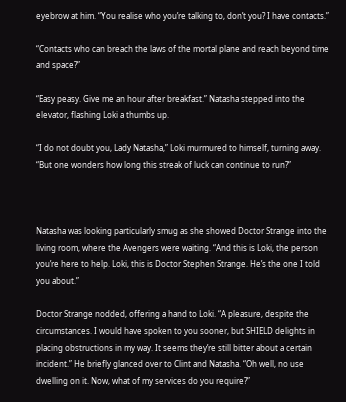eyebrow at him. “You realise who you’re talking to, don’t you? I have contacts.”

“Contacts who can breach the laws of the mortal plane and reach beyond time and space?”

“Easy peasy. Give me an hour after breakfast.” Natasha stepped into the elevator, flashing Loki a thumbs up.

“I do not doubt you, Lady Natasha,” Loki murmured to himself, turning away. “But one wonders how long this streak of luck can continue to run?”



Natasha was looking particularly smug as she showed Doctor Strange into the living room, where the Avengers were waiting. “And this is Loki, the person you’re here to help. Loki, this is Doctor Stephen Strange. He’s the one I told you about.”

Doctor Strange nodded, offering a hand to Loki. “A pleasure, despite the circumstances. I would have spoken to you sooner, but SHIELD delights in placing obstructions in my way. It seems they’re still bitter about a certain incident.” He briefly glanced over to Clint and Natasha. “Oh well, no use dwelling on it. Now, what of my services do you require?”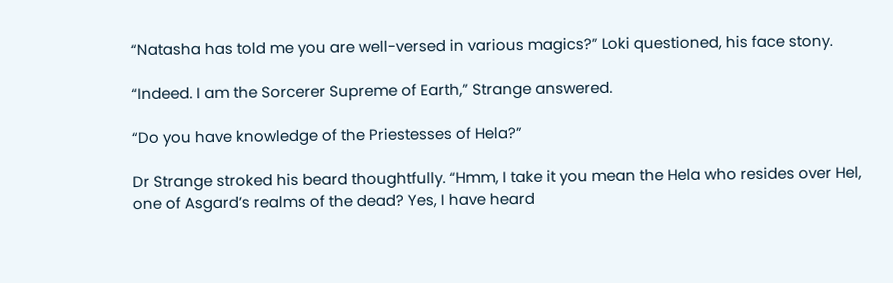“Natasha has told me you are well-versed in various magics?” Loki questioned, his face stony.

“Indeed. I am the Sorcerer Supreme of Earth,” Strange answered.

“Do you have knowledge of the Priestesses of Hela?”

Dr Strange stroked his beard thoughtfully. “Hmm, I take it you mean the Hela who resides over Hel, one of Asgard’s realms of the dead? Yes, I have heard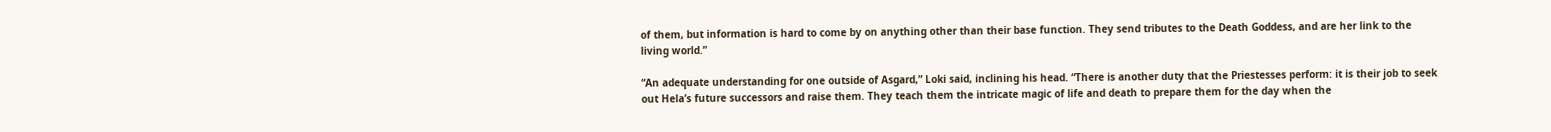of them, but information is hard to come by on anything other than their base function. They send tributes to the Death Goddess, and are her link to the living world.”

“An adequate understanding for one outside of Asgard,” Loki said, inclining his head. “There is another duty that the Priestesses perform: it is their job to seek out Hela’s future successors and raise them. They teach them the intricate magic of life and death to prepare them for the day when the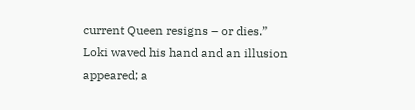current Queen resigns – or dies.” Loki waved his hand and an illusion appeared; a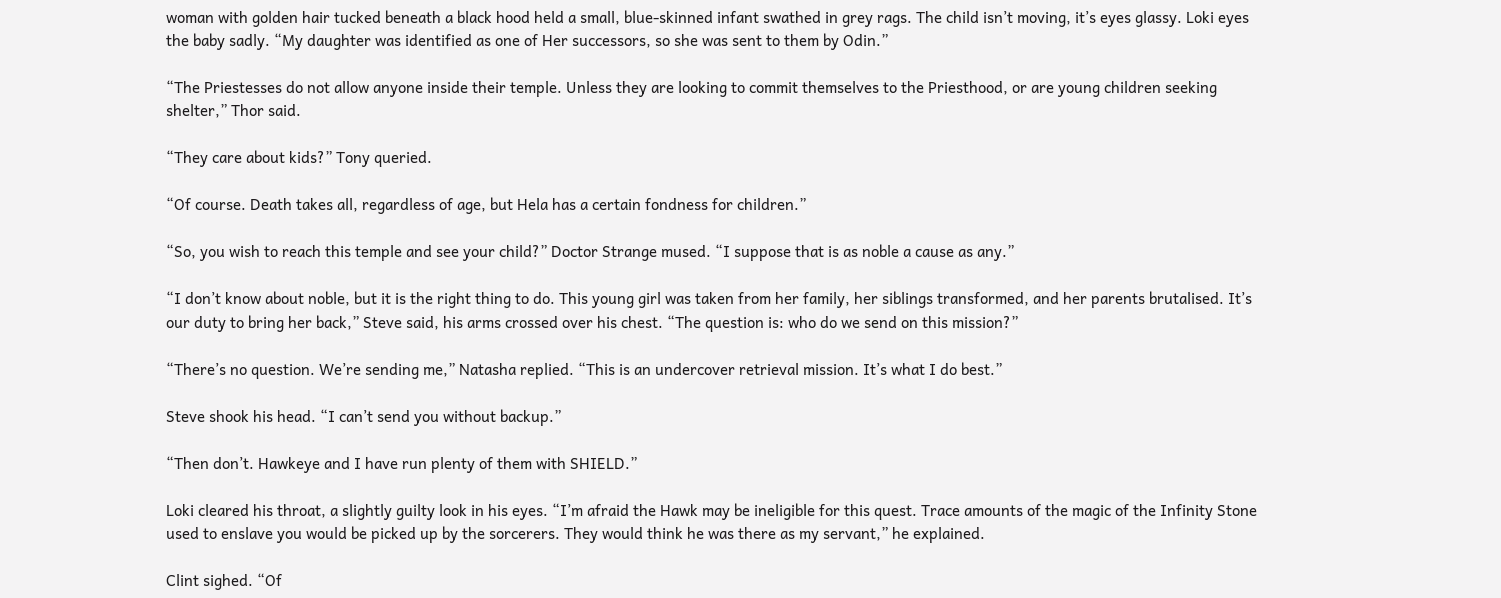woman with golden hair tucked beneath a black hood held a small, blue-skinned infant swathed in grey rags. The child isn’t moving, it’s eyes glassy. Loki eyes the baby sadly. “My daughter was identified as one of Her successors, so she was sent to them by Odin.”

“The Priestesses do not allow anyone inside their temple. Unless they are looking to commit themselves to the Priesthood, or are young children seeking shelter,” Thor said.

“They care about kids?” Tony queried.

“Of course. Death takes all, regardless of age, but Hela has a certain fondness for children.”

“So, you wish to reach this temple and see your child?” Doctor Strange mused. “I suppose that is as noble a cause as any.”

“I don’t know about noble, but it is the right thing to do. This young girl was taken from her family, her siblings transformed, and her parents brutalised. It’s our duty to bring her back,” Steve said, his arms crossed over his chest. “The question is: who do we send on this mission?”

“There’s no question. We’re sending me,” Natasha replied. “This is an undercover retrieval mission. It’s what I do best.”

Steve shook his head. “I can’t send you without backup.”

“Then don’t. Hawkeye and I have run plenty of them with SHIELD.”

Loki cleared his throat, a slightly guilty look in his eyes. “I’m afraid the Hawk may be ineligible for this quest. Trace amounts of the magic of the Infinity Stone used to enslave you would be picked up by the sorcerers. They would think he was there as my servant,” he explained.

Clint sighed. “Of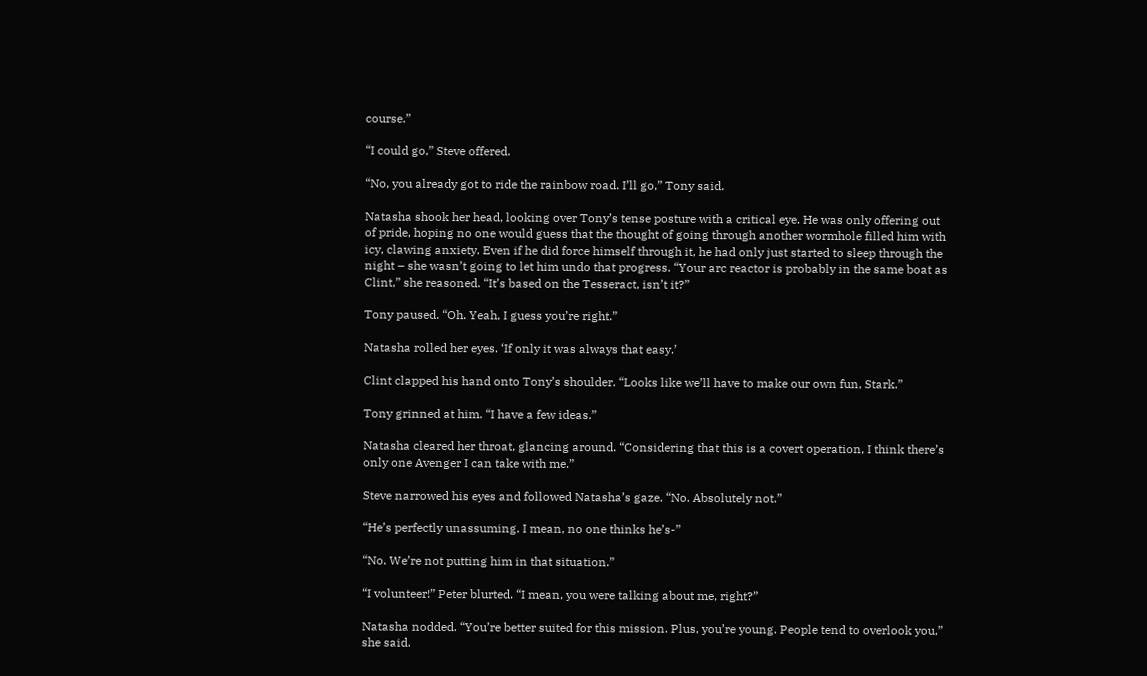course.”

“I could go,” Steve offered.

“No, you already got to ride the rainbow road. I’ll go,” Tony said.

Natasha shook her head, looking over Tony’s tense posture with a critical eye. He was only offering out of pride, hoping no one would guess that the thought of going through another wormhole filled him with icy, clawing anxiety. Even if he did force himself through it, he had only just started to sleep through the night – she wasn’t going to let him undo that progress. “Your arc reactor is probably in the same boat as Clint,” she reasoned. “It’s based on the Tesseract, isn’t it?”

Tony paused. “Oh. Yeah, I guess you’re right.”

Natasha rolled her eyes. ‘If only it was always that easy.’

Clint clapped his hand onto Tony’s shoulder. “Looks like we’ll have to make our own fun, Stark.”

Tony grinned at him. “I have a few ideas.”

Natasha cleared her throat, glancing around. “Considering that this is a covert operation, I think there’s only one Avenger I can take with me.”

Steve narrowed his eyes and followed Natasha’s gaze. “No. Absolutely not.”

“He’s perfectly unassuming. I mean, no one thinks he’s-”

“No. We’re not putting him in that situation.”

“I volunteer!” Peter blurted. “I mean, you were talking about me, right?”

Natasha nodded. “You’re better suited for this mission. Plus, you’re young. People tend to overlook you,” she said.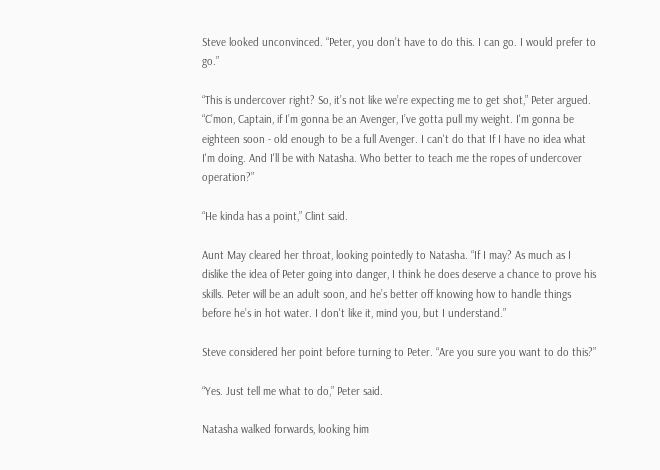Steve looked unconvinced. “Peter, you don’t have to do this. I can go. I would prefer to go.”

“This is undercover right? So, it’s not like we’re expecting me to get shot,” Peter argued. “C’mon, Captain, if I’m gonna be an Avenger, I’ve gotta pull my weight. I'm gonna be eighteen soon - old enough to be a full Avenger. I can't do that If I have no idea what I'm doing. And I'll be with Natasha. Who better to teach me the ropes of undercover operation?”

“He kinda has a point,” Clint said.

Aunt May cleared her throat, looking pointedly to Natasha. “If I may? As much as I dislike the idea of Peter going into danger, I think he does deserve a chance to prove his skills. Peter will be an adult soon, and he’s better off knowing how to handle things before he’s in hot water. I don't like it, mind you, but I understand.”

Steve considered her point before turning to Peter. “Are you sure you want to do this?”

“Yes. Just tell me what to do,” Peter said.

Natasha walked forwards, looking him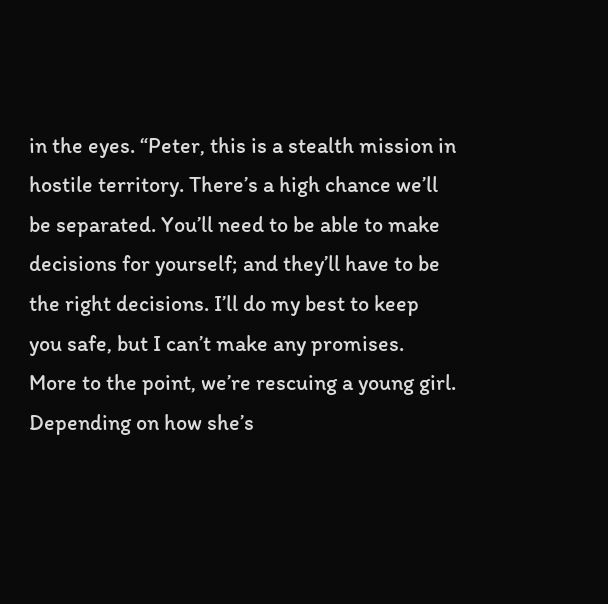in the eyes. “Peter, this is a stealth mission in hostile territory. There’s a high chance we’ll be separated. You’ll need to be able to make decisions for yourself; and they’ll have to be the right decisions. I’ll do my best to keep you safe, but I can’t make any promises. More to the point, we’re rescuing a young girl. Depending on how she’s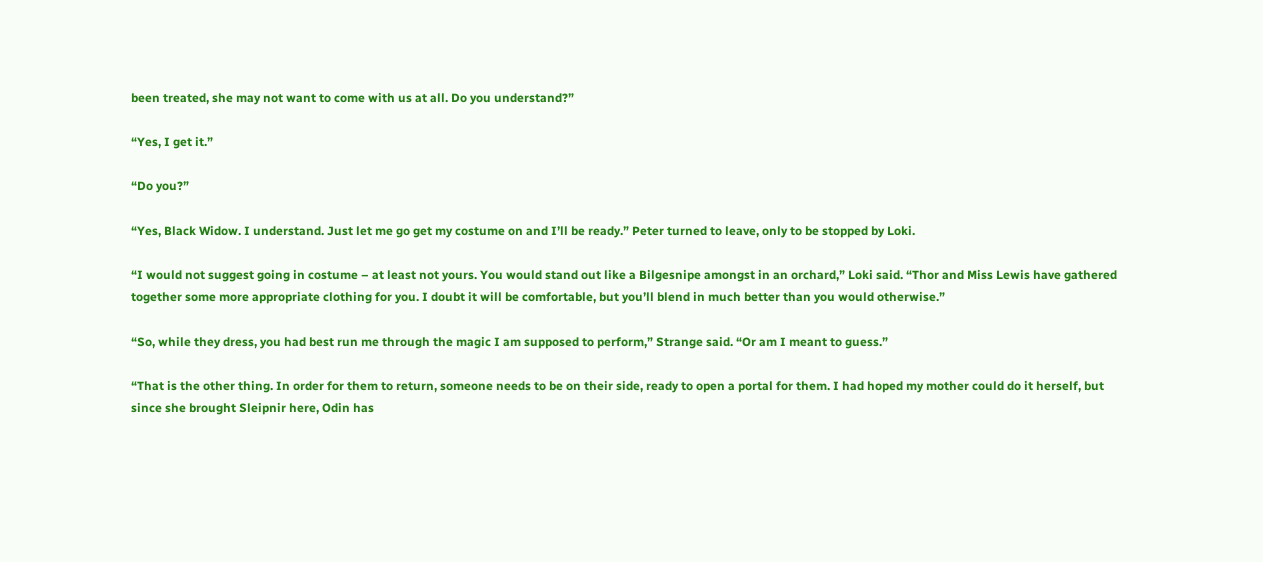been treated, she may not want to come with us at all. Do you understand?”

“Yes, I get it.”

“Do you?”

“Yes, Black Widow. I understand. Just let me go get my costume on and I’ll be ready.” Peter turned to leave, only to be stopped by Loki.

“I would not suggest going in costume – at least not yours. You would stand out like a Bilgesnipe amongst in an orchard,” Loki said. “Thor and Miss Lewis have gathered together some more appropriate clothing for you. I doubt it will be comfortable, but you’ll blend in much better than you would otherwise.”

“So, while they dress, you had best run me through the magic I am supposed to perform,” Strange said. “Or am I meant to guess.”

“That is the other thing. In order for them to return, someone needs to be on their side, ready to open a portal for them. I had hoped my mother could do it herself, but since she brought Sleipnir here, Odin has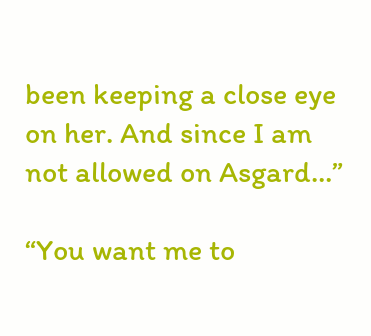been keeping a close eye on her. And since I am not allowed on Asgard…”

“You want me to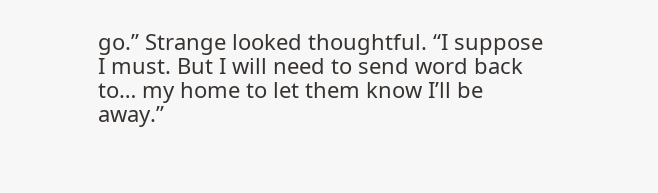go.” Strange looked thoughtful. “I suppose I must. But I will need to send word back to… my home to let them know I’ll be away.”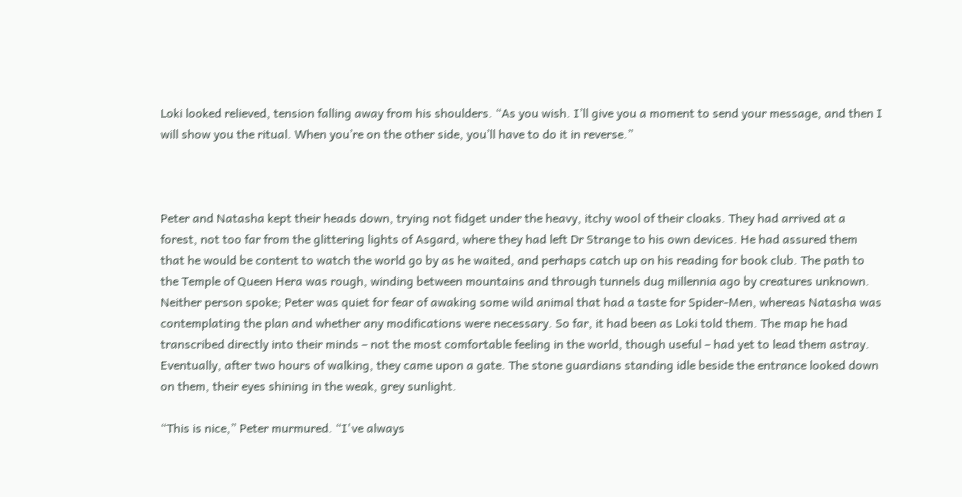Loki looked relieved, tension falling away from his shoulders. “As you wish. I’ll give you a moment to send your message, and then I will show you the ritual. When you’re on the other side, you’ll have to do it in reverse.”



Peter and Natasha kept their heads down, trying not fidget under the heavy, itchy wool of their cloaks. They had arrived at a forest, not too far from the glittering lights of Asgard, where they had left Dr Strange to his own devices. He had assured them that he would be content to watch the world go by as he waited, and perhaps catch up on his reading for book club. The path to the Temple of Queen Hera was rough, winding between mountains and through tunnels dug millennia ago by creatures unknown. Neither person spoke; Peter was quiet for fear of awaking some wild animal that had a taste for Spider-Men, whereas Natasha was contemplating the plan and whether any modifications were necessary. So far, it had been as Loki told them. The map he had transcribed directly into their minds – not the most comfortable feeling in the world, though useful – had yet to lead them astray. Eventually, after two hours of walking, they came upon a gate. The stone guardians standing idle beside the entrance looked down on them, their eyes shining in the weak, grey sunlight.

“This is nice,” Peter murmured. “I've always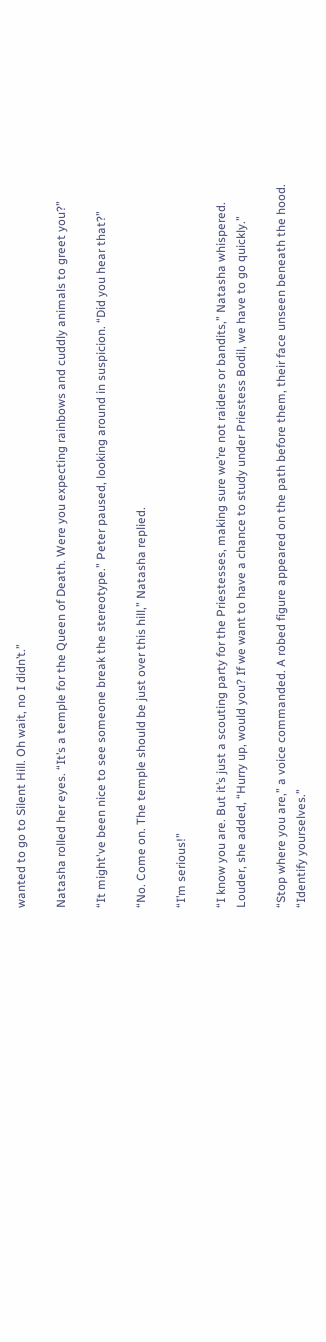wanted to go to Silent Hill. Oh wait, no I didn’t.”

Natasha rolled her eyes. “It’s a temple for the Queen of Death. Were you expecting rainbows and cuddly animals to greet you?”

“It might've been nice to see someone break the stereotype.” Peter paused, looking around in suspicion. “Did you hear that?”

“No. Come on. The temple should be just over this hill,” Natasha replied.

“I’m serious!”

“I know you are. But it’s just a scouting party for the Priestesses, making sure we’re not raiders or bandits,” Natasha whispered. Louder, she added, “Hurry up, would you? If we want to have a chance to study under Priestess Bodil, we have to go quickly.”

“Stop where you are,” a voice commanded. A robed figure appeared on the path before them, their face unseen beneath the hood. “Identify yourselves.”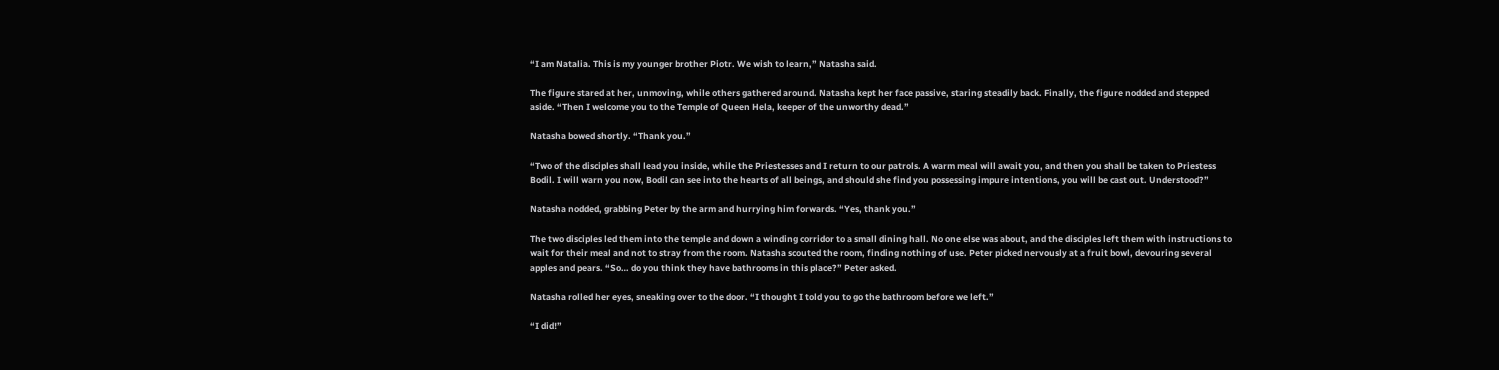“I am Natalia. This is my younger brother Piotr. We wish to learn,” Natasha said.

The figure stared at her, unmoving, while others gathered around. Natasha kept her face passive, staring steadily back. Finally, the figure nodded and stepped aside. “Then I welcome you to the Temple of Queen Hela, keeper of the unworthy dead.”

Natasha bowed shortly. “Thank you.”

“Two of the disciples shall lead you inside, while the Priestesses and I return to our patrols. A warm meal will await you, and then you shall be taken to Priestess Bodil. I will warn you now, Bodil can see into the hearts of all beings, and should she find you possessing impure intentions, you will be cast out. Understood?”

Natasha nodded, grabbing Peter by the arm and hurrying him forwards. “Yes, thank you.”

The two disciples led them into the temple and down a winding corridor to a small dining hall. No one else was about, and the disciples left them with instructions to wait for their meal and not to stray from the room. Natasha scouted the room, finding nothing of use. Peter picked nervously at a fruit bowl, devouring several apples and pears. “So… do you think they have bathrooms in this place?” Peter asked.

Natasha rolled her eyes, sneaking over to the door. “I thought I told you to go the bathroom before we left.”

“I did!”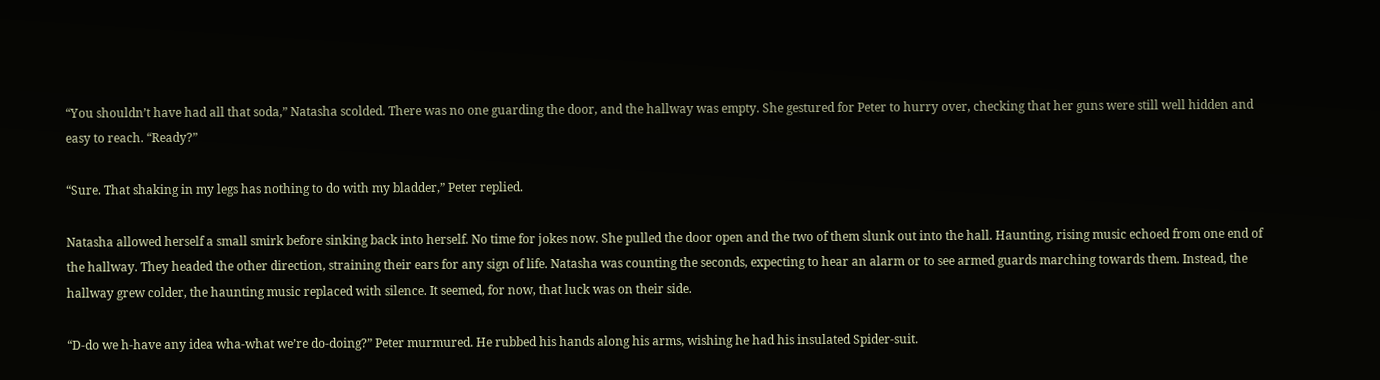“You shouldn’t have had all that soda,” Natasha scolded. There was no one guarding the door, and the hallway was empty. She gestured for Peter to hurry over, checking that her guns were still well hidden and easy to reach. “Ready?”

“Sure. That shaking in my legs has nothing to do with my bladder,” Peter replied.

Natasha allowed herself a small smirk before sinking back into herself. No time for jokes now. She pulled the door open and the two of them slunk out into the hall. Haunting, rising music echoed from one end of the hallway. They headed the other direction, straining their ears for any sign of life. Natasha was counting the seconds, expecting to hear an alarm or to see armed guards marching towards them. Instead, the hallway grew colder, the haunting music replaced with silence. It seemed, for now, that luck was on their side.

“D-do we h-have any idea wha-what we’re do-doing?” Peter murmured. He rubbed his hands along his arms, wishing he had his insulated Spider-suit.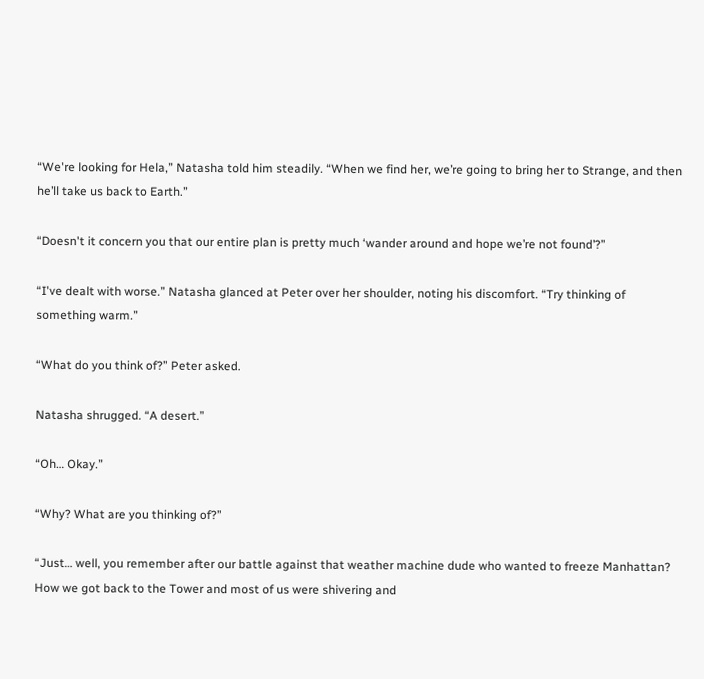“We're looking for Hela,” Natasha told him steadily. “When we find her, we’re going to bring her to Strange, and then he’ll take us back to Earth.”

“Doesn't it concern you that our entire plan is pretty much ‘wander around and hope we’re not found’?”

“I've dealt with worse.” Natasha glanced at Peter over her shoulder, noting his discomfort. “Try thinking of something warm.”

“What do you think of?” Peter asked.

Natasha shrugged. “A desert.”

“Oh… Okay.”

“Why? What are you thinking of?”

“Just… well, you remember after our battle against that weather machine dude who wanted to freeze Manhattan? How we got back to the Tower and most of us were shivering and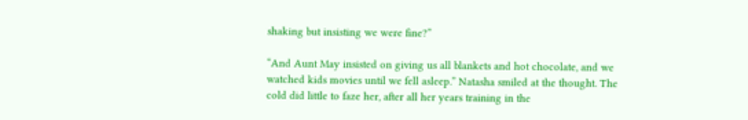shaking but insisting we were fine?”

“And Aunt May insisted on giving us all blankets and hot chocolate, and we watched kids movies until we fell asleep.” Natasha smiled at the thought. The cold did little to faze her, after all her years training in the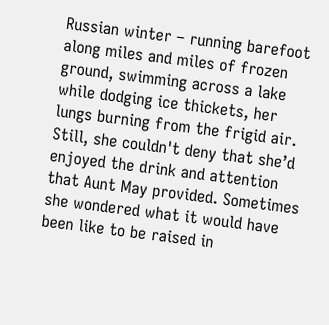Russian winter – running barefoot along miles and miles of frozen ground, swimming across a lake while dodging ice thickets, her lungs burning from the frigid air. Still, she couldn't deny that she’d enjoyed the drink and attention that Aunt May provided. Sometimes she wondered what it would have been like to be raised in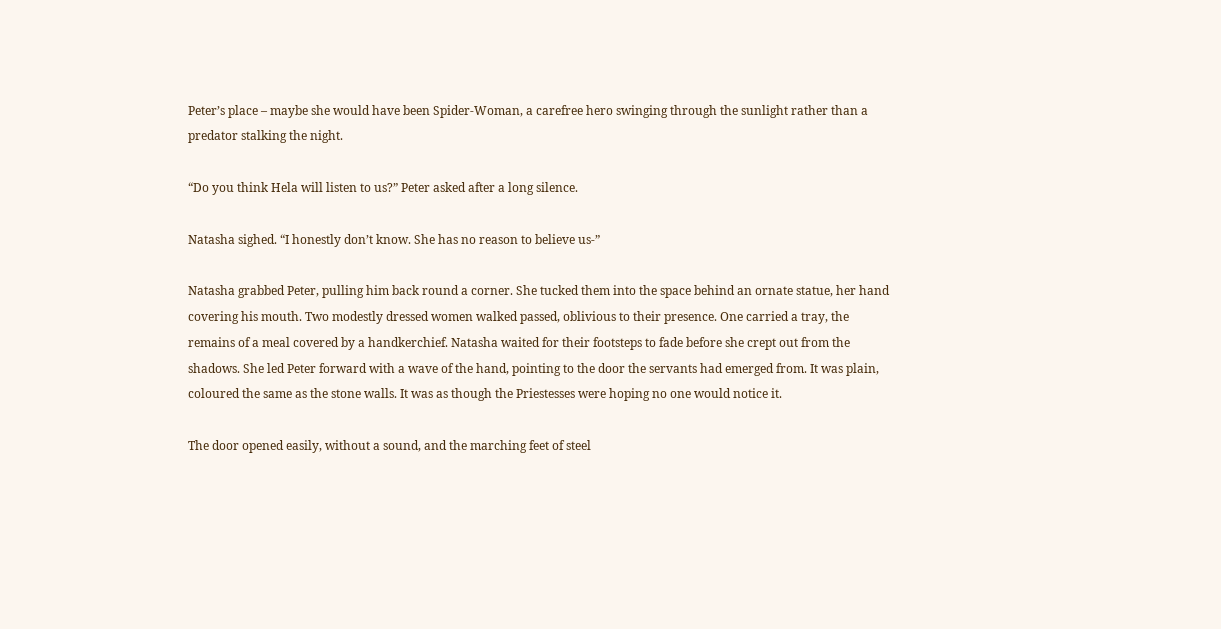Peter’s place – maybe she would have been Spider-Woman, a carefree hero swinging through the sunlight rather than a predator stalking the night.

“Do you think Hela will listen to us?” Peter asked after a long silence.

Natasha sighed. “I honestly don’t know. She has no reason to believe us-”

Natasha grabbed Peter, pulling him back round a corner. She tucked them into the space behind an ornate statue, her hand covering his mouth. Two modestly dressed women walked passed, oblivious to their presence. One carried a tray, the remains of a meal covered by a handkerchief. Natasha waited for their footsteps to fade before she crept out from the shadows. She led Peter forward with a wave of the hand, pointing to the door the servants had emerged from. It was plain, coloured the same as the stone walls. It was as though the Priestesses were hoping no one would notice it.

The door opened easily, without a sound, and the marching feet of steel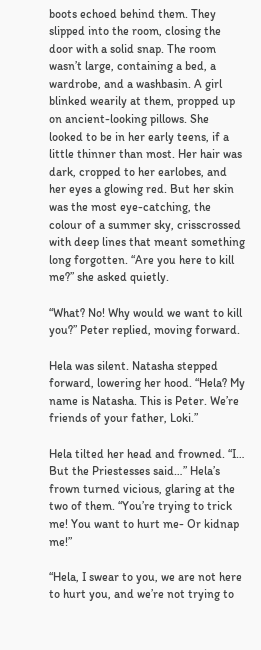boots echoed behind them. They slipped into the room, closing the door with a solid snap. The room wasn’t large, containing a bed, a wardrobe, and a washbasin. A girl blinked wearily at them, propped up on ancient-looking pillows. She looked to be in her early teens, if a little thinner than most. Her hair was dark, cropped to her earlobes, and her eyes a glowing red. But her skin was the most eye-catching, the colour of a summer sky, crisscrossed with deep lines that meant something long forgotten. “Are you here to kill me?” she asked quietly.

“What? No! Why would we want to kill you?” Peter replied, moving forward.

Hela was silent. Natasha stepped forward, lowering her hood. “Hela? My name is Natasha. This is Peter. We’re friends of your father, Loki.”

Hela tilted her head and frowned. “I… But the Priestesses said…” Hela’s frown turned vicious, glaring at the two of them. “You’re trying to trick me! You want to hurt me- Or kidnap me!”

“Hela, I swear to you, we are not here to hurt you, and we’re not trying to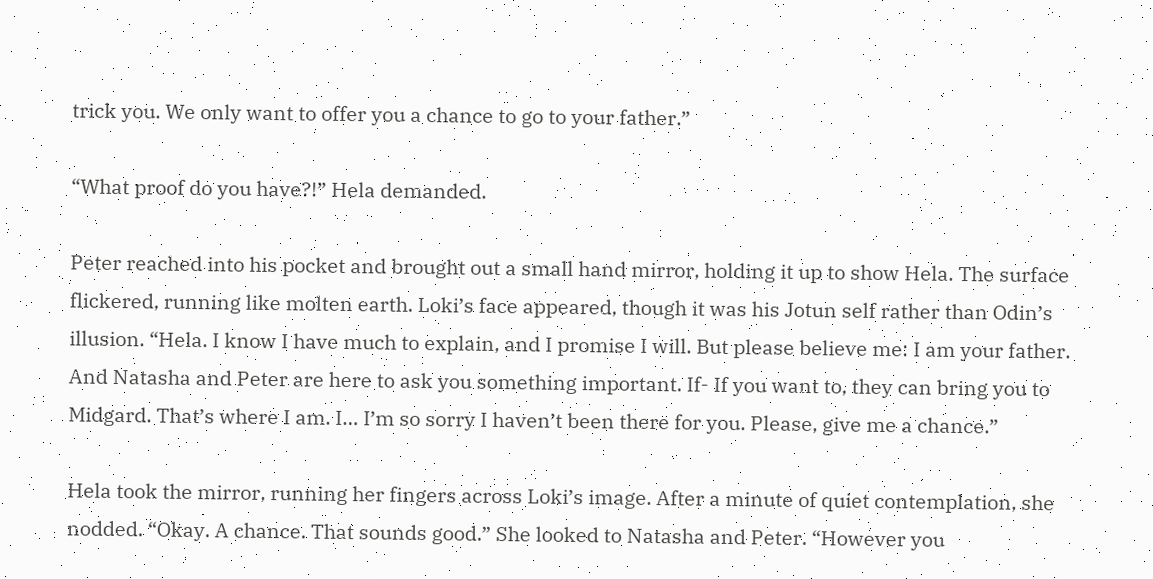trick you. We only want to offer you a chance to go to your father.”

“What proof do you have?!” Hela demanded.

Peter reached into his pocket and brought out a small hand mirror, holding it up to show Hela. The surface flickered, running like molten earth. Loki’s face appeared, though it was his Jotun self rather than Odin’s illusion. “Hela. I know I have much to explain, and I promise I will. But please believe me: I am your father. And Natasha and Peter are here to ask you something important. If- If you want to, they can bring you to Midgard. That’s where I am. I… I’m so sorry I haven’t been there for you. Please, give me a chance.”

Hela took the mirror, running her fingers across Loki’s image. After a minute of quiet contemplation, she nodded. “Okay. A chance. That sounds good.” She looked to Natasha and Peter. “However you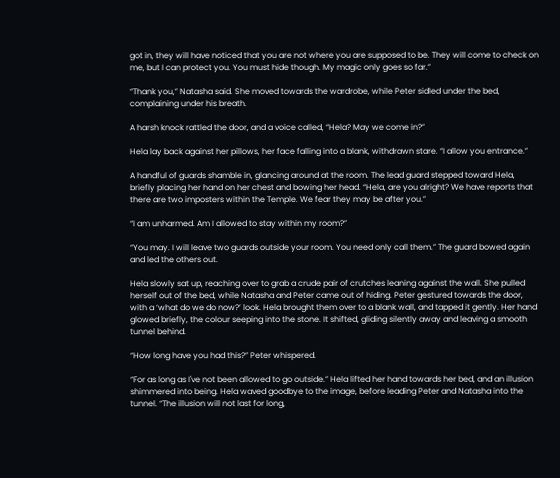got in, they will have noticed that you are not where you are supposed to be. They will come to check on me, but I can protect you. You must hide though. My magic only goes so far.”

“Thank you,” Natasha said. She moved towards the wardrobe, while Peter sidled under the bed, complaining under his breath.

A harsh knock rattled the door, and a voice called, “Hela? May we come in?”

Hela lay back against her pillows, her face falling into a blank, withdrawn stare. “I allow you entrance.”

A handful of guards shamble in, glancing around at the room. The lead guard stepped toward Hela, briefly placing her hand on her chest and bowing her head. “Hela, are you alright? We have reports that there are two imposters within the Temple. We fear they may be after you.”

“I am unharmed. Am I allowed to stay within my room?”

“You may. I will leave two guards outside your room. You need only call them.” The guard bowed again and led the others out.

Hela slowly sat up, reaching over to grab a crude pair of crutches leaning against the wall. She pulled herself out of the bed, while Natasha and Peter came out of hiding. Peter gestured towards the door, with a ‘what do we do now?’ look. Hela brought them over to a blank wall, and tapped it gently. Her hand glowed briefly, the colour seeping into the stone. It shifted, gliding silently away and leaving a smooth tunnel behind.

“How long have you had this?” Peter whispered.

“For as long as I've not been allowed to go outside.” Hela lifted her hand towards her bed, and an illusion shimmered into being. Hela waved goodbye to the image, before leading Peter and Natasha into the tunnel. “The illusion will not last for long,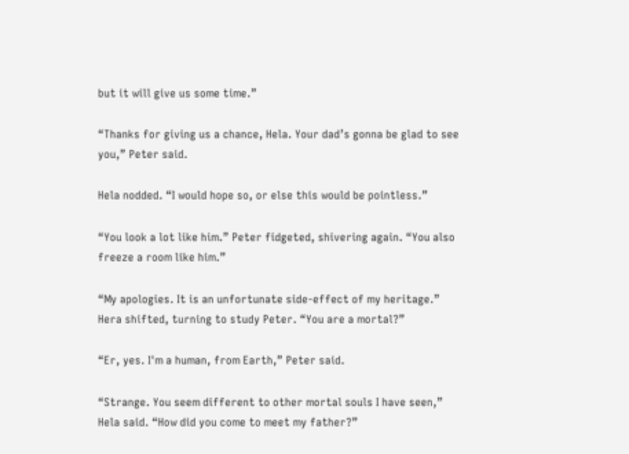but it will give us some time.”

“Thanks for giving us a chance, Hela. Your dad’s gonna be glad to see you,” Peter said.

Hela nodded. “I would hope so, or else this would be pointless.”

“You look a lot like him.” Peter fidgeted, shivering again. “You also freeze a room like him.”

“My apologies. It is an unfortunate side-effect of my heritage.” Hera shifted, turning to study Peter. “You are a mortal?”

“Er, yes. I'm a human, from Earth,” Peter said.

“Strange. You seem different to other mortal souls I have seen,” Hela said. “How did you come to meet my father?”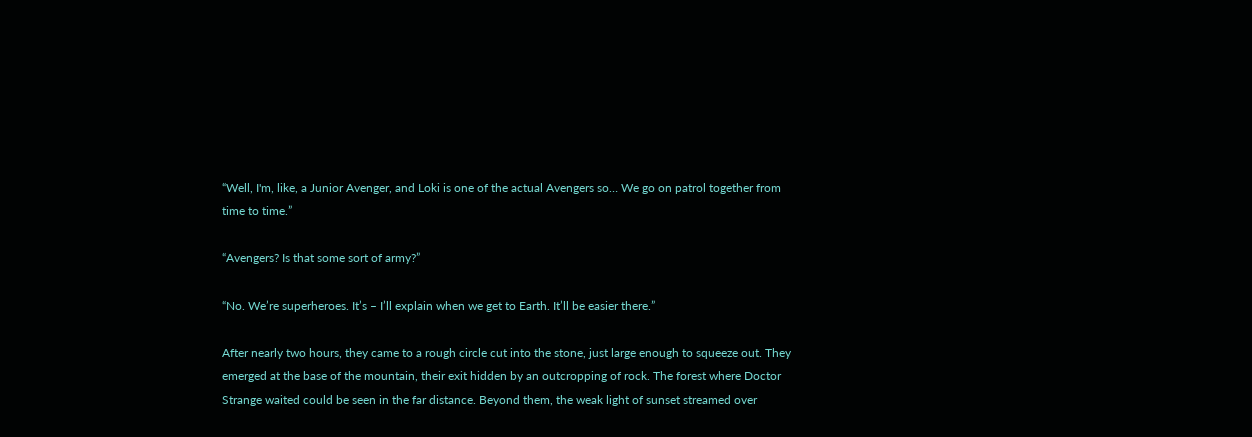“Well, I'm, like, a Junior Avenger, and Loki is one of the actual Avengers so… We go on patrol together from time to time.”

“Avengers? Is that some sort of army?”

“No. We’re superheroes. It’s – I’ll explain when we get to Earth. It’ll be easier there.”

After nearly two hours, they came to a rough circle cut into the stone, just large enough to squeeze out. They emerged at the base of the mountain, their exit hidden by an outcropping of rock. The forest where Doctor Strange waited could be seen in the far distance. Beyond them, the weak light of sunset streamed over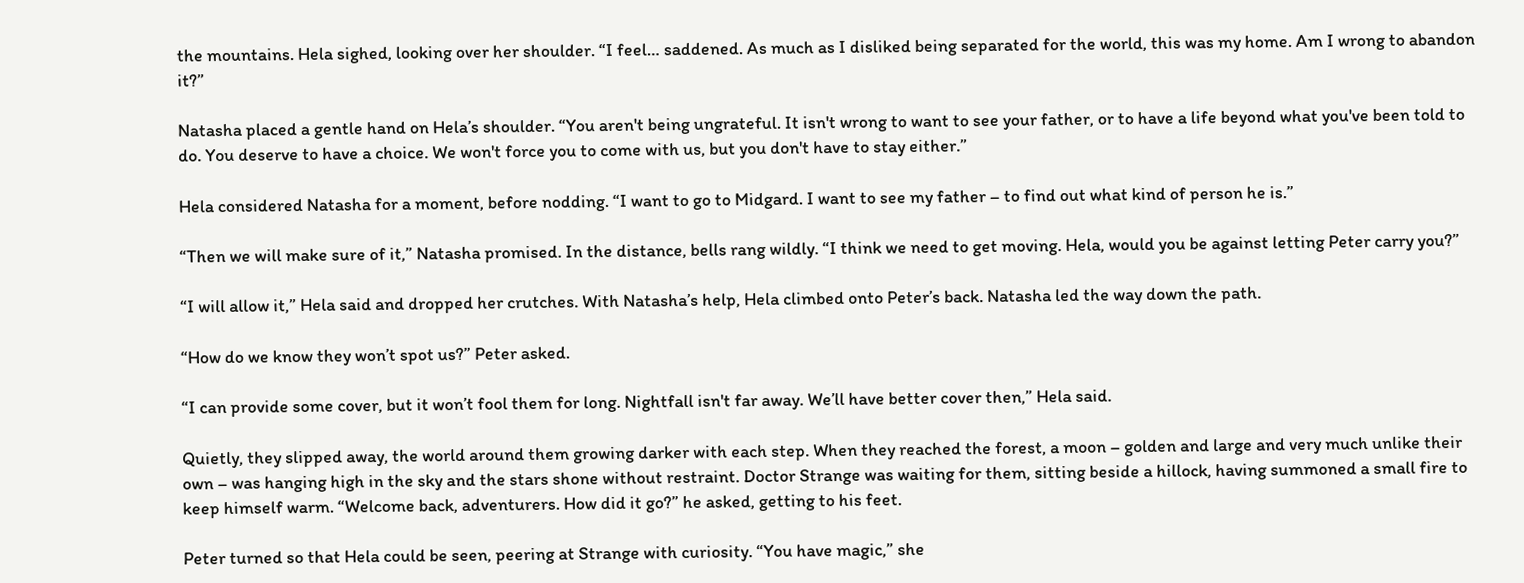the mountains. Hela sighed, looking over her shoulder. “I feel… saddened. As much as I disliked being separated for the world, this was my home. Am I wrong to abandon it?”

Natasha placed a gentle hand on Hela’s shoulder. “You aren't being ungrateful. It isn't wrong to want to see your father, or to have a life beyond what you've been told to do. You deserve to have a choice. We won't force you to come with us, but you don't have to stay either.”

Hela considered Natasha for a moment, before nodding. “I want to go to Midgard. I want to see my father – to find out what kind of person he is.”

“Then we will make sure of it,” Natasha promised. In the distance, bells rang wildly. “I think we need to get moving. Hela, would you be against letting Peter carry you?”

“I will allow it,” Hela said and dropped her crutches. With Natasha’s help, Hela climbed onto Peter’s back. Natasha led the way down the path.

“How do we know they won’t spot us?” Peter asked.

“I can provide some cover, but it won’t fool them for long. Nightfall isn't far away. We’ll have better cover then,” Hela said.

Quietly, they slipped away, the world around them growing darker with each step. When they reached the forest, a moon – golden and large and very much unlike their own – was hanging high in the sky and the stars shone without restraint. Doctor Strange was waiting for them, sitting beside a hillock, having summoned a small fire to keep himself warm. “Welcome back, adventurers. How did it go?” he asked, getting to his feet.

Peter turned so that Hela could be seen, peering at Strange with curiosity. “You have magic,” she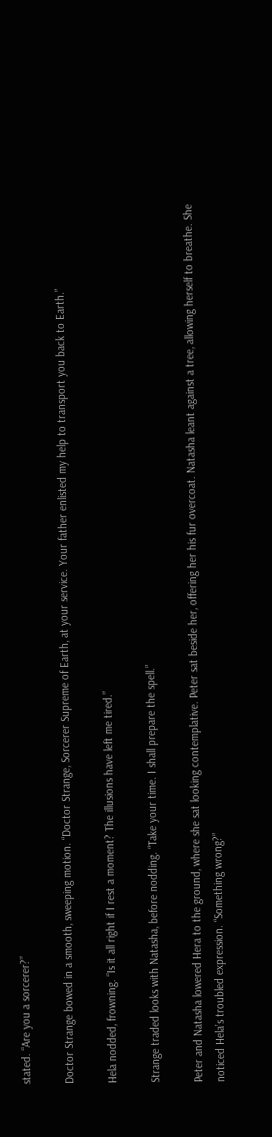stated. “Are you a sorcerer?”

Doctor Strange bowed in a smooth, sweeping motion. “Doctor Strange, Sorcerer Supreme of Earth, at your service. Your father enlisted my help to transport you back to Earth.”

Hela nodded, frowning. “Is it all right if I rest a moment? The illusions have left me tired.”

Strange traded looks with Natasha, before nodding. “Take your time. I shall prepare the spell.”

Peter and Natasha lowered Hera to the ground, where she sat looking contemplative. Peter sat beside her, offering her his fur overcoat. Natasha leant against a tree, allowing herself to breathe. She noticed Hela’s troubled expression. “Something wrong?”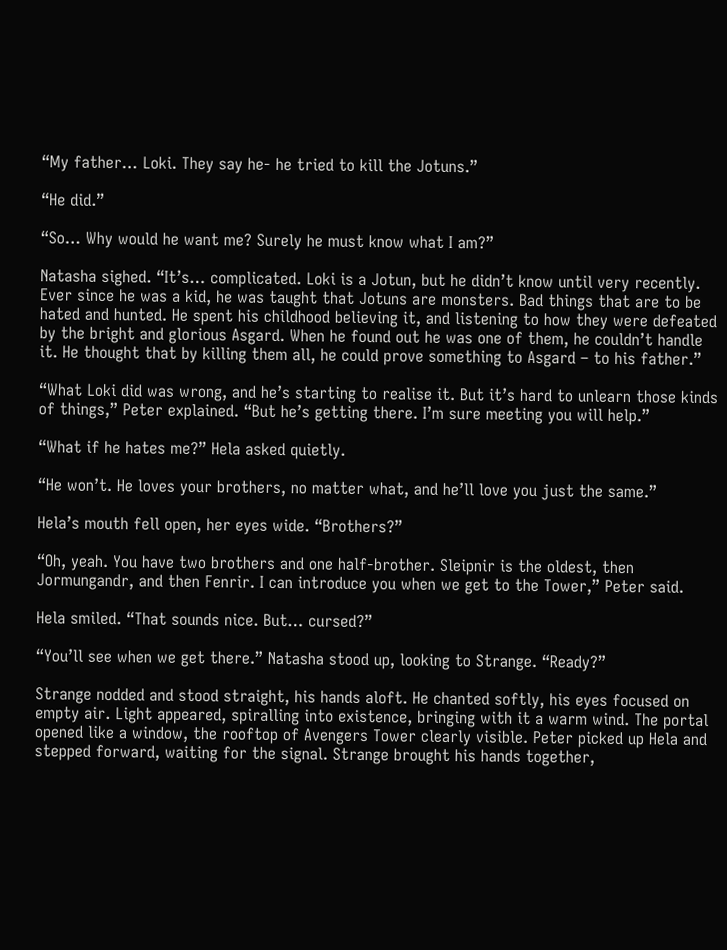“My father… Loki. They say he- he tried to kill the Jotuns.”

“He did.”

“So… Why would he want me? Surely he must know what I am?”

Natasha sighed. “It’s… complicated. Loki is a Jotun, but he didn’t know until very recently. Ever since he was a kid, he was taught that Jotuns are monsters. Bad things that are to be hated and hunted. He spent his childhood believing it, and listening to how they were defeated by the bright and glorious Asgard. When he found out he was one of them, he couldn’t handle it. He thought that by killing them all, he could prove something to Asgard – to his father.”

“What Loki did was wrong, and he’s starting to realise it. But it’s hard to unlearn those kinds of things,” Peter explained. “But he’s getting there. I’m sure meeting you will help.”

“What if he hates me?” Hela asked quietly.

“He won’t. He loves your brothers, no matter what, and he’ll love you just the same.”

Hela’s mouth fell open, her eyes wide. “Brothers?”

“Oh, yeah. You have two brothers and one half-brother. Sleipnir is the oldest, then Jormungandr, and then Fenrir. I can introduce you when we get to the Tower,” Peter said.

Hela smiled. “That sounds nice. But… cursed?”

“You’ll see when we get there.” Natasha stood up, looking to Strange. “Ready?”

Strange nodded and stood straight, his hands aloft. He chanted softly, his eyes focused on empty air. Light appeared, spiralling into existence, bringing with it a warm wind. The portal opened like a window, the rooftop of Avengers Tower clearly visible. Peter picked up Hela and stepped forward, waiting for the signal. Strange brought his hands together,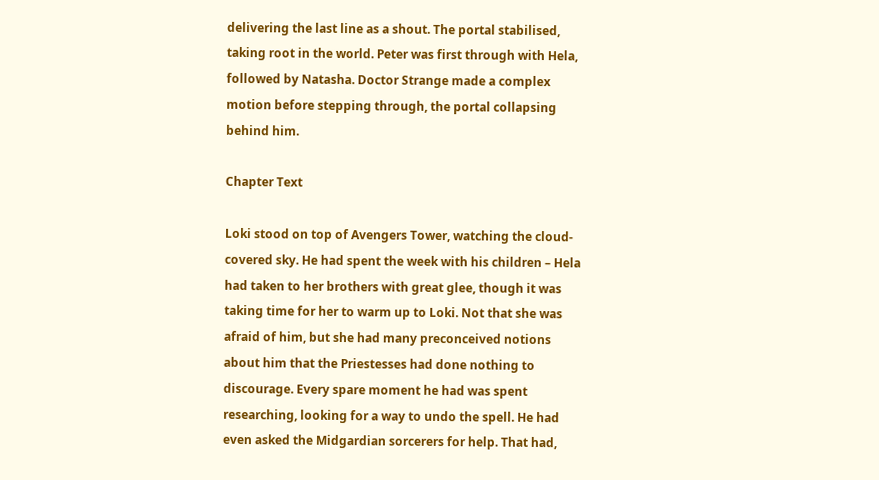delivering the last line as a shout. The portal stabilised, taking root in the world. Peter was first through with Hela, followed by Natasha. Doctor Strange made a complex motion before stepping through, the portal collapsing behind him.

Chapter Text

Loki stood on top of Avengers Tower, watching the cloud-covered sky. He had spent the week with his children – Hela had taken to her brothers with great glee, though it was taking time for her to warm up to Loki. Not that she was afraid of him, but she had many preconceived notions about him that the Priestesses had done nothing to discourage. Every spare moment he had was spent researching, looking for a way to undo the spell. He had even asked the Midgardian sorcerers for help. That had,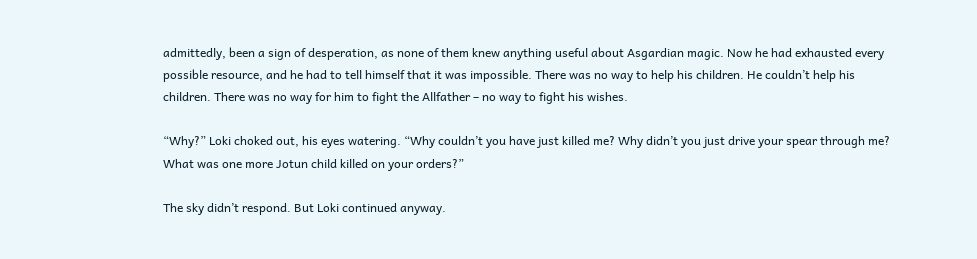admittedly, been a sign of desperation, as none of them knew anything useful about Asgardian magic. Now he had exhausted every possible resource, and he had to tell himself that it was impossible. There was no way to help his children. He couldn’t help his children. There was no way for him to fight the Allfather – no way to fight his wishes.

“Why?” Loki choked out, his eyes watering. “Why couldn’t you have just killed me? Why didn’t you just drive your spear through me? What was one more Jotun child killed on your orders?”

The sky didn’t respond. But Loki continued anyway.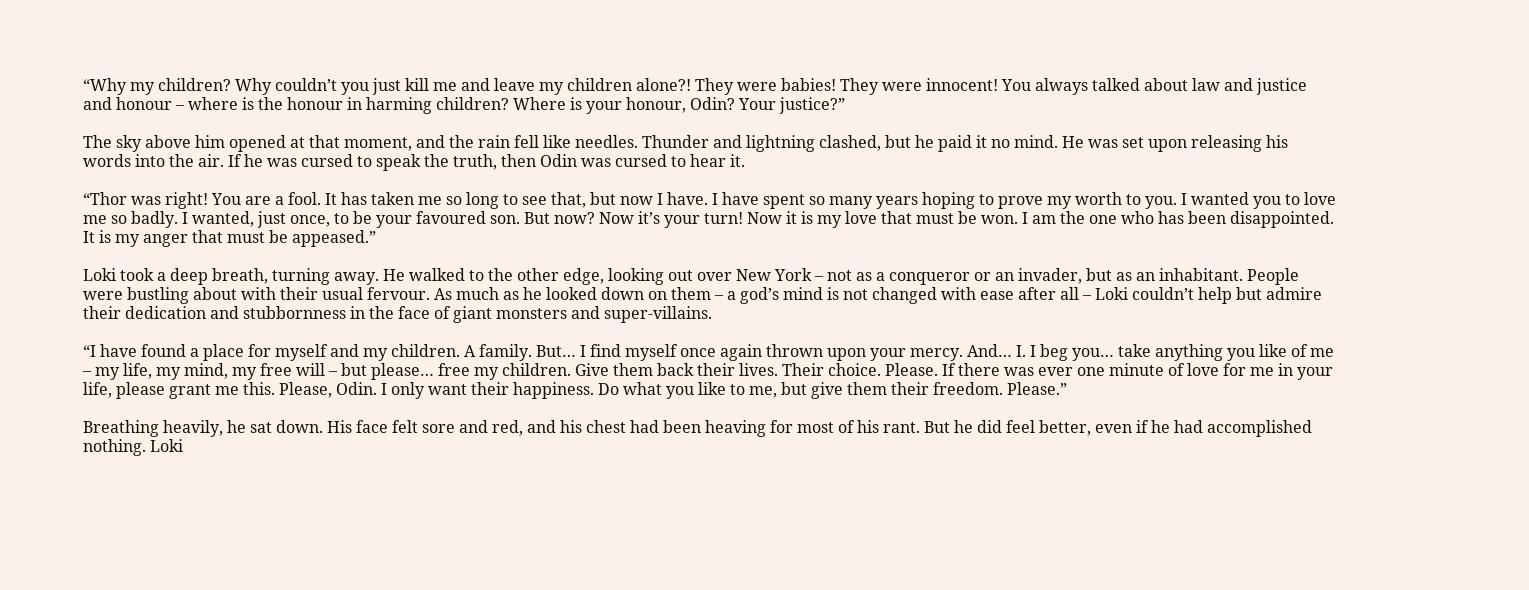“Why my children? Why couldn’t you just kill me and leave my children alone?! They were babies! They were innocent! You always talked about law and justice and honour – where is the honour in harming children? Where is your honour, Odin? Your justice?”

The sky above him opened at that moment, and the rain fell like needles. Thunder and lightning clashed, but he paid it no mind. He was set upon releasing his words into the air. If he was cursed to speak the truth, then Odin was cursed to hear it.

“Thor was right! You are a fool. It has taken me so long to see that, but now I have. I have spent so many years hoping to prove my worth to you. I wanted you to love me so badly. I wanted, just once, to be your favoured son. But now? Now it’s your turn! Now it is my love that must be won. I am the one who has been disappointed. It is my anger that must be appeased.”

Loki took a deep breath, turning away. He walked to the other edge, looking out over New York – not as a conqueror or an invader, but as an inhabitant. People were bustling about with their usual fervour. As much as he looked down on them – a god’s mind is not changed with ease after all – Loki couldn’t help but admire their dedication and stubbornness in the face of giant monsters and super-villains.

“I have found a place for myself and my children. A family. But… I find myself once again thrown upon your mercy. And… I. I beg you… take anything you like of me – my life, my mind, my free will – but please… free my children. Give them back their lives. Their choice. Please. If there was ever one minute of love for me in your life, please grant me this. Please, Odin. I only want their happiness. Do what you like to me, but give them their freedom. Please.”

Breathing heavily, he sat down. His face felt sore and red, and his chest had been heaving for most of his rant. But he did feel better, even if he had accomplished nothing. Loki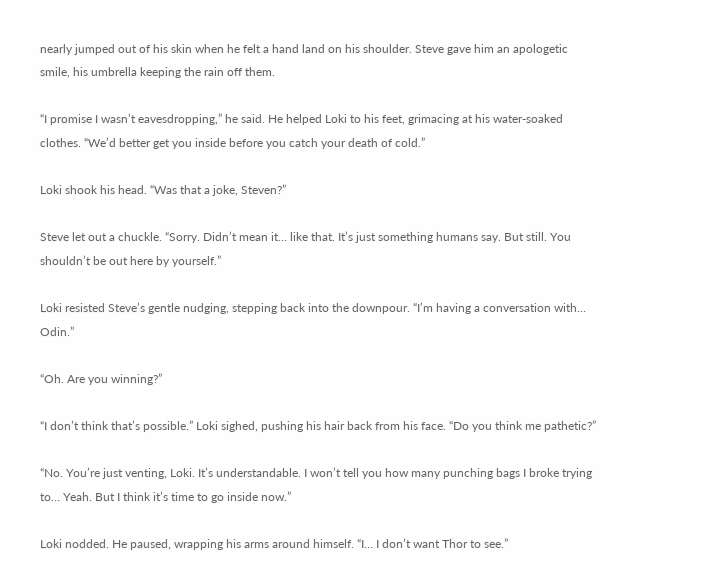nearly jumped out of his skin when he felt a hand land on his shoulder. Steve gave him an apologetic smile, his umbrella keeping the rain off them.

“I promise I wasn’t eavesdropping,” he said. He helped Loki to his feet, grimacing at his water-soaked clothes. “We’d better get you inside before you catch your death of cold.”

Loki shook his head. “Was that a joke, Steven?”

Steve let out a chuckle. “Sorry. Didn’t mean it… like that. It’s just something humans say. But still. You shouldn’t be out here by yourself.”

Loki resisted Steve’s gentle nudging, stepping back into the downpour. “I’m having a conversation with… Odin.”

“Oh. Are you winning?”

“I don’t think that’s possible.” Loki sighed, pushing his hair back from his face. “Do you think me pathetic?”

“No. You’re just venting, Loki. It’s understandable. I won’t tell you how many punching bags I broke trying to… Yeah. But I think it’s time to go inside now.”

Loki nodded. He paused, wrapping his arms around himself. “I… I don’t want Thor to see.”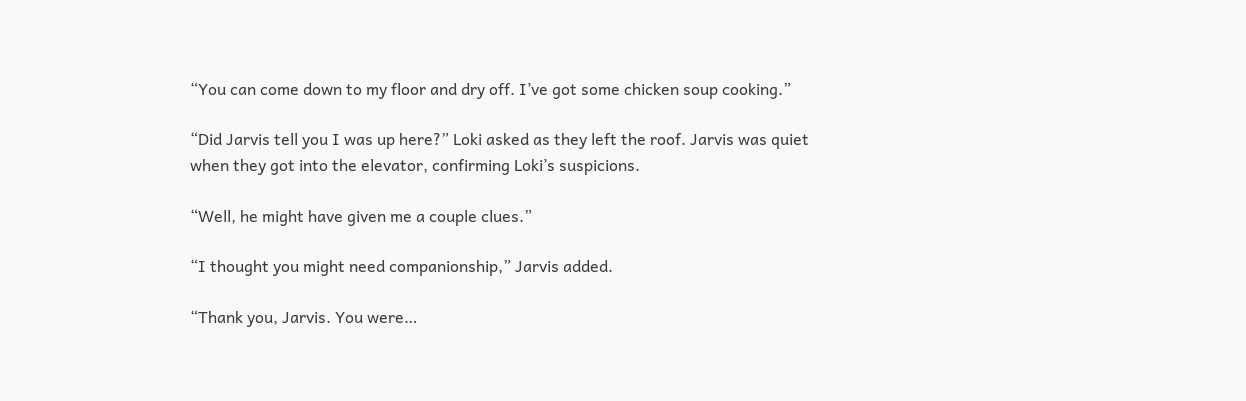“You can come down to my floor and dry off. I’ve got some chicken soup cooking.”

“Did Jarvis tell you I was up here?” Loki asked as they left the roof. Jarvis was quiet when they got into the elevator, confirming Loki’s suspicions.

“Well, he might have given me a couple clues.”

“I thought you might need companionship,” Jarvis added.

“Thank you, Jarvis. You were…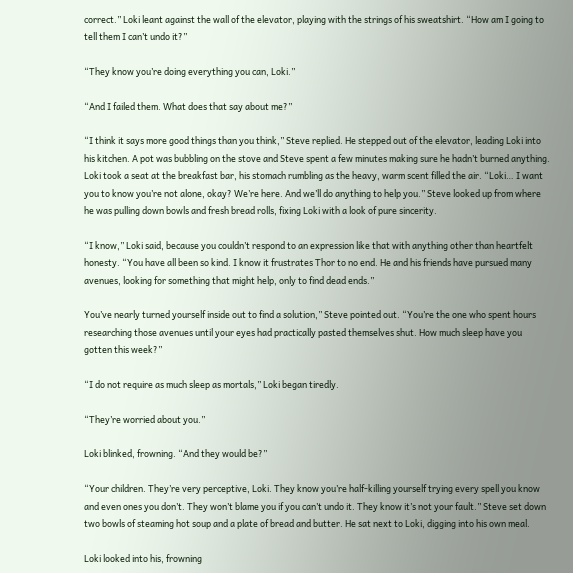correct.” Loki leant against the wall of the elevator, playing with the strings of his sweatshirt. “How am I going to tell them I can’t undo it?”

“They know you’re doing everything you can, Loki.”

“And I failed them. What does that say about me?”

“I think it says more good things than you think,” Steve replied. He stepped out of the elevator, leading Loki into his kitchen. A pot was bubbling on the stove and Steve spent a few minutes making sure he hadn’t burned anything. Loki took a seat at the breakfast bar, his stomach rumbling as the heavy, warm scent filled the air. “Loki… I want you to know you’re not alone, okay? We’re here. And we’ll do anything to help you.” Steve looked up from where he was pulling down bowls and fresh bread rolls, fixing Loki with a look of pure sincerity.

“I know,” Loki said, because you couldn’t respond to an expression like that with anything other than heartfelt honesty. “You have all been so kind. I know it frustrates Thor to no end. He and his friends have pursued many avenues, looking for something that might help, only to find dead ends.”

You’ve nearly turned yourself inside out to find a solution,” Steve pointed out. “You’re the one who spent hours researching those avenues until your eyes had practically pasted themselves shut. How much sleep have you gotten this week?”

“I do not require as much sleep as mortals,” Loki began tiredly.

“They’re worried about you.”

Loki blinked, frowning. “And they would be?”

“Your children. They’re very perceptive, Loki. They know you’re half-killing yourself trying every spell you know and even ones you don’t. They won’t blame you if you can’t undo it. They know it’s not your fault.” Steve set down two bowls of steaming hot soup and a plate of bread and butter. He sat next to Loki, digging into his own meal.

Loki looked into his, frowning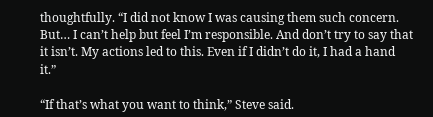thoughtfully. “I did not know I was causing them such concern. But… I can’t help but feel I’m responsible. And don’t try to say that it isn’t. My actions led to this. Even if I didn’t do it, I had a hand it.”

“If that’s what you want to think,” Steve said.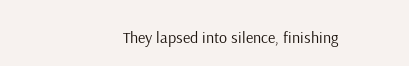They lapsed into silence, finishing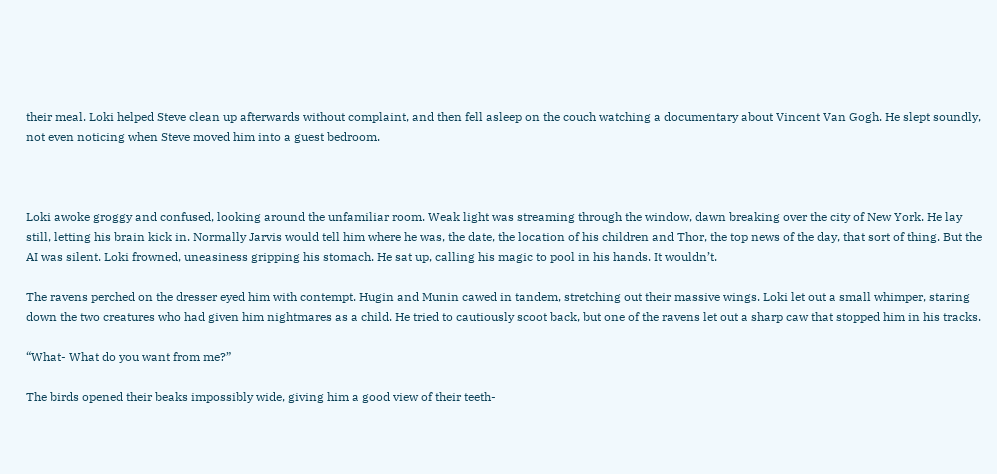their meal. Loki helped Steve clean up afterwards without complaint, and then fell asleep on the couch watching a documentary about Vincent Van Gogh. He slept soundly, not even noticing when Steve moved him into a guest bedroom.



Loki awoke groggy and confused, looking around the unfamiliar room. Weak light was streaming through the window, dawn breaking over the city of New York. He lay still, letting his brain kick in. Normally Jarvis would tell him where he was, the date, the location of his children and Thor, the top news of the day, that sort of thing. But the AI was silent. Loki frowned, uneasiness gripping his stomach. He sat up, calling his magic to pool in his hands. It wouldn’t.

The ravens perched on the dresser eyed him with contempt. Hugin and Munin cawed in tandem, stretching out their massive wings. Loki let out a small whimper, staring down the two creatures who had given him nightmares as a child. He tried to cautiously scoot back, but one of the ravens let out a sharp caw that stopped him in his tracks.

“What- What do you want from me?”

The birds opened their beaks impossibly wide, giving him a good view of their teeth-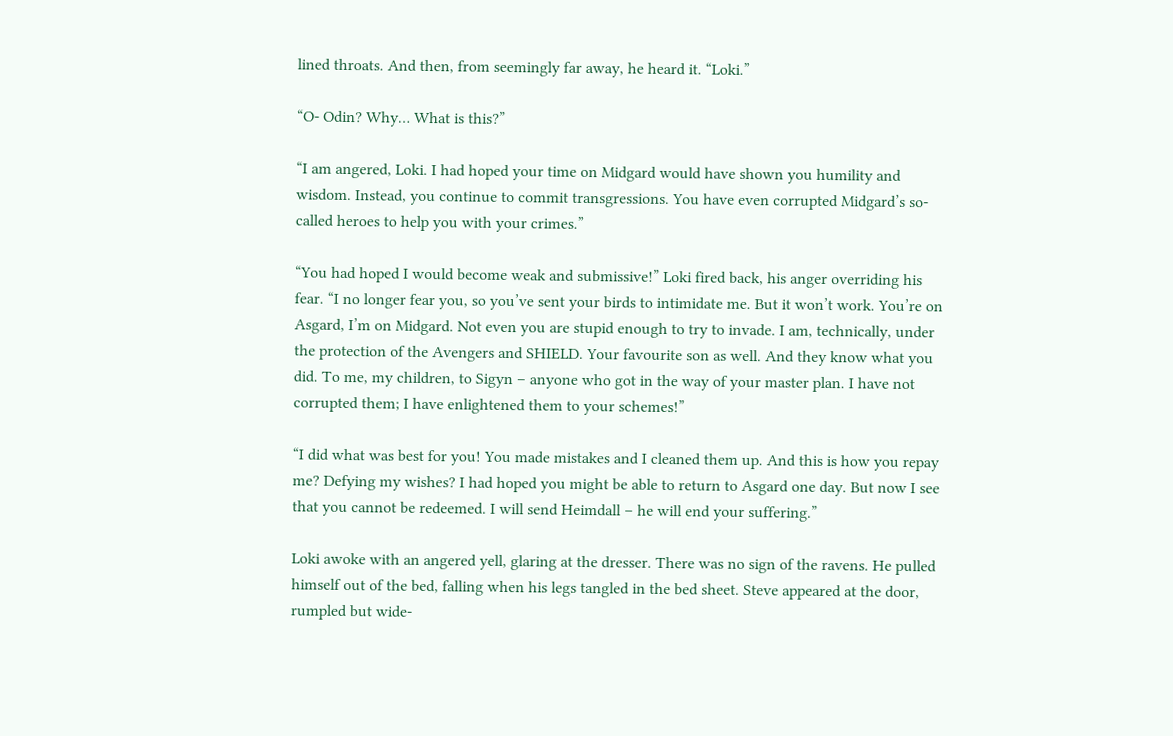lined throats. And then, from seemingly far away, he heard it. “Loki.”

“O- Odin? Why… What is this?”

“I am angered, Loki. I had hoped your time on Midgard would have shown you humility and wisdom. Instead, you continue to commit transgressions. You have even corrupted Midgard’s so-called heroes to help you with your crimes.”

“You had hoped I would become weak and submissive!” Loki fired back, his anger overriding his fear. “I no longer fear you, so you’ve sent your birds to intimidate me. But it won’t work. You’re on Asgard, I’m on Midgard. Not even you are stupid enough to try to invade. I am, technically, under the protection of the Avengers and SHIELD. Your favourite son as well. And they know what you did. To me, my children, to Sigyn – anyone who got in the way of your master plan. I have not corrupted them; I have enlightened them to your schemes!”

“I did what was best for you! You made mistakes and I cleaned them up. And this is how you repay me? Defying my wishes? I had hoped you might be able to return to Asgard one day. But now I see that you cannot be redeemed. I will send Heimdall – he will end your suffering.”

Loki awoke with an angered yell, glaring at the dresser. There was no sign of the ravens. He pulled himself out of the bed, falling when his legs tangled in the bed sheet. Steve appeared at the door, rumpled but wide-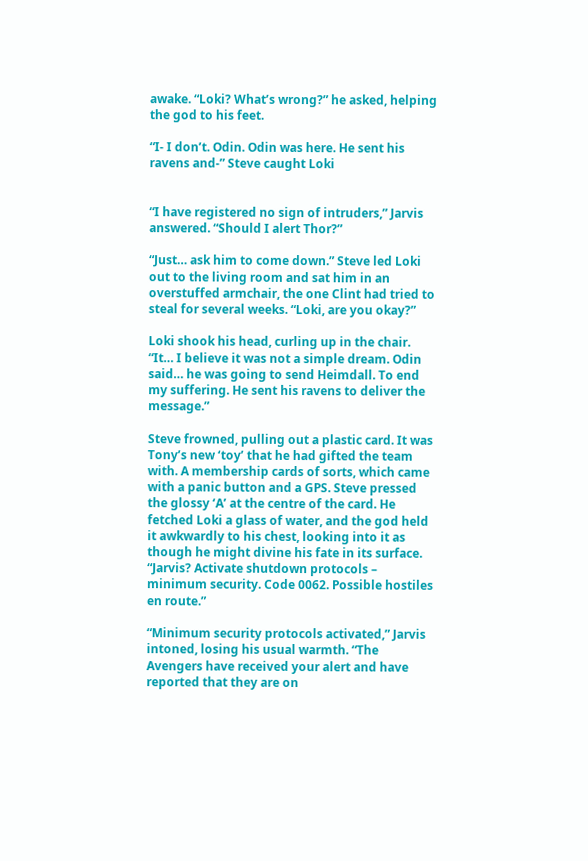awake. “Loki? What’s wrong?” he asked, helping the god to his feet.

“I- I don’t. Odin. Odin was here. He sent his ravens and-” Steve caught Loki


“I have registered no sign of intruders,” Jarvis answered. “Should I alert Thor?”

“Just… ask him to come down.” Steve led Loki out to the living room and sat him in an overstuffed armchair, the one Clint had tried to steal for several weeks. “Loki, are you okay?”

Loki shook his head, curling up in the chair. “It… I believe it was not a simple dream. Odin said… he was going to send Heimdall. To end my suffering. He sent his ravens to deliver the message.”

Steve frowned, pulling out a plastic card. It was Tony’s new ‘toy’ that he had gifted the team with. A membership cards of sorts, which came with a panic button and a GPS. Steve pressed the glossy ‘A’ at the centre of the card. He fetched Loki a glass of water, and the god held it awkwardly to his chest, looking into it as though he might divine his fate in its surface. “Jarvis? Activate shutdown protocols – minimum security. Code 0062. Possible hostiles en route.”

“Minimum security protocols activated,” Jarvis intoned, losing his usual warmth. “The Avengers have received your alert and have reported that they are on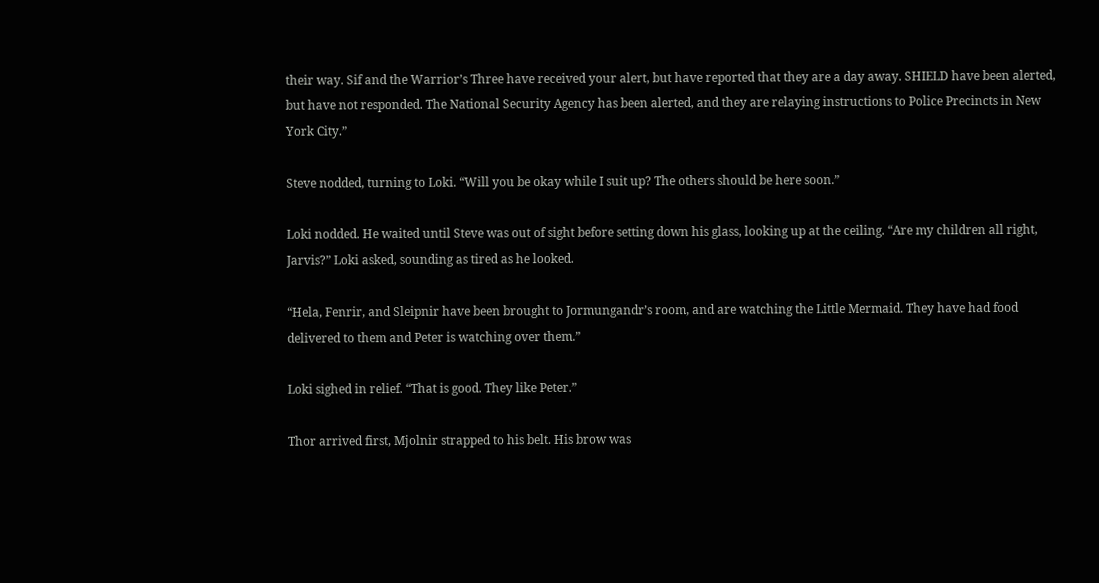their way. Sif and the Warrior’s Three have received your alert, but have reported that they are a day away. SHIELD have been alerted, but have not responded. The National Security Agency has been alerted, and they are relaying instructions to Police Precincts in New York City.”

Steve nodded, turning to Loki. “Will you be okay while I suit up? The others should be here soon.”

Loki nodded. He waited until Steve was out of sight before setting down his glass, looking up at the ceiling. “Are my children all right, Jarvis?” Loki asked, sounding as tired as he looked.

“Hela, Fenrir, and Sleipnir have been brought to Jormungandr’s room, and are watching the Little Mermaid. They have had food delivered to them and Peter is watching over them.”

Loki sighed in relief. “That is good. They like Peter.”

Thor arrived first, Mjolnir strapped to his belt. His brow was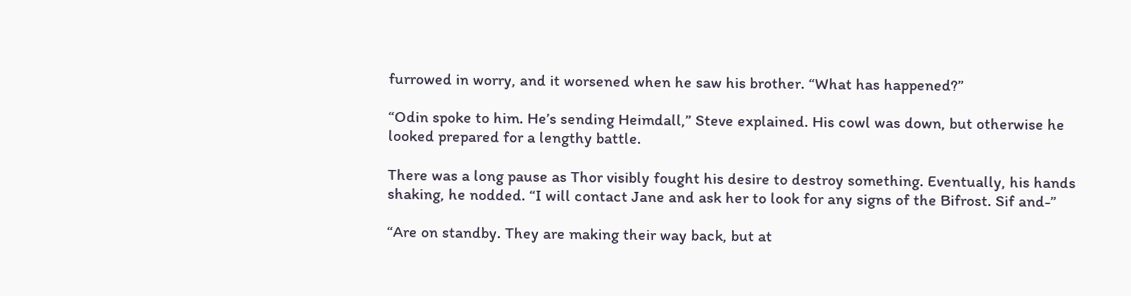furrowed in worry, and it worsened when he saw his brother. “What has happened?”

“Odin spoke to him. He’s sending Heimdall,” Steve explained. His cowl was down, but otherwise he looked prepared for a lengthy battle.

There was a long pause as Thor visibly fought his desire to destroy something. Eventually, his hands shaking, he nodded. “I will contact Jane and ask her to look for any signs of the Bifrost. Sif and-”

“Are on standby. They are making their way back, but at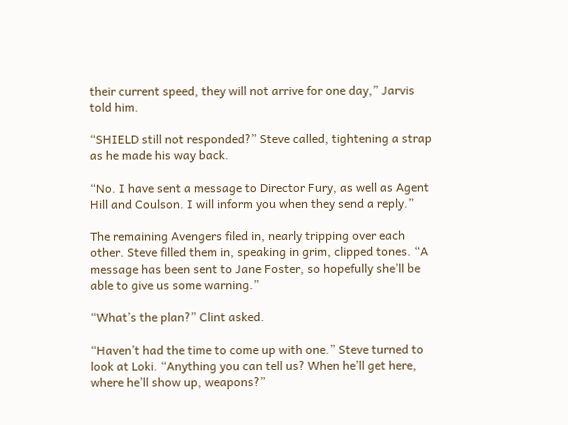their current speed, they will not arrive for one day,” Jarvis told him.

“SHIELD still not responded?” Steve called, tightening a strap as he made his way back.

“No. I have sent a message to Director Fury, as well as Agent Hill and Coulson. I will inform you when they send a reply.”

The remaining Avengers filed in, nearly tripping over each other. Steve filled them in, speaking in grim, clipped tones. “A message has been sent to Jane Foster, so hopefully she’ll be able to give us some warning.”

“What’s the plan?” Clint asked.

“Haven’t had the time to come up with one.” Steve turned to look at Loki. “Anything you can tell us? When he’ll get here, where he’ll show up, weapons?”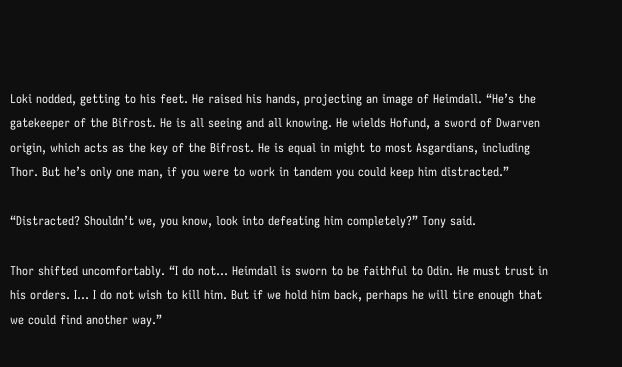Loki nodded, getting to his feet. He raised his hands, projecting an image of Heimdall. “He’s the gatekeeper of the Bifrost. He is all seeing and all knowing. He wields Hofund, a sword of Dwarven origin, which acts as the key of the Bifrost. He is equal in might to most Asgardians, including Thor. But he’s only one man, if you were to work in tandem you could keep him distracted.”

“Distracted? Shouldn’t we, you know, look into defeating him completely?” Tony said.

Thor shifted uncomfortably. “I do not… Heimdall is sworn to be faithful to Odin. He must trust in his orders. I… I do not wish to kill him. But if we hold him back, perhaps he will tire enough that we could find another way.”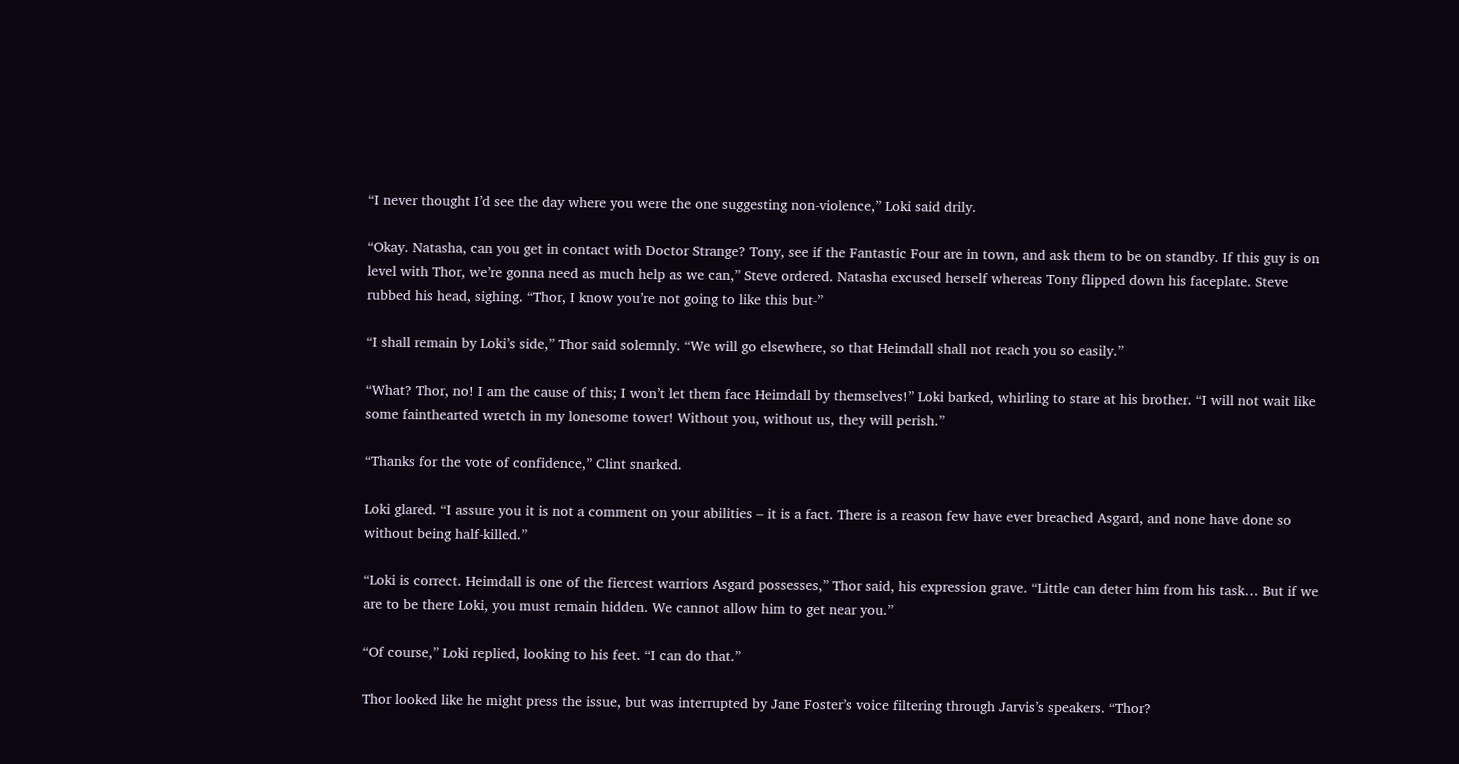“I never thought I’d see the day where you were the one suggesting non-violence,” Loki said drily.

“Okay. Natasha, can you get in contact with Doctor Strange? Tony, see if the Fantastic Four are in town, and ask them to be on standby. If this guy is on level with Thor, we’re gonna need as much help as we can,” Steve ordered. Natasha excused herself whereas Tony flipped down his faceplate. Steve rubbed his head, sighing. “Thor, I know you’re not going to like this but-”

“I shall remain by Loki’s side,” Thor said solemnly. “We will go elsewhere, so that Heimdall shall not reach you so easily.”

“What? Thor, no! I am the cause of this; I won’t let them face Heimdall by themselves!” Loki barked, whirling to stare at his brother. “I will not wait like some fainthearted wretch in my lonesome tower! Without you, without us, they will perish.”

“Thanks for the vote of confidence,” Clint snarked.

Loki glared. “I assure you it is not a comment on your abilities – it is a fact. There is a reason few have ever breached Asgard, and none have done so without being half-killed.”

“Loki is correct. Heimdall is one of the fiercest warriors Asgard possesses,” Thor said, his expression grave. “Little can deter him from his task… But if we are to be there Loki, you must remain hidden. We cannot allow him to get near you.”

“Of course,” Loki replied, looking to his feet. “I can do that.”

Thor looked like he might press the issue, but was interrupted by Jane Foster’s voice filtering through Jarvis’s speakers. “Thor?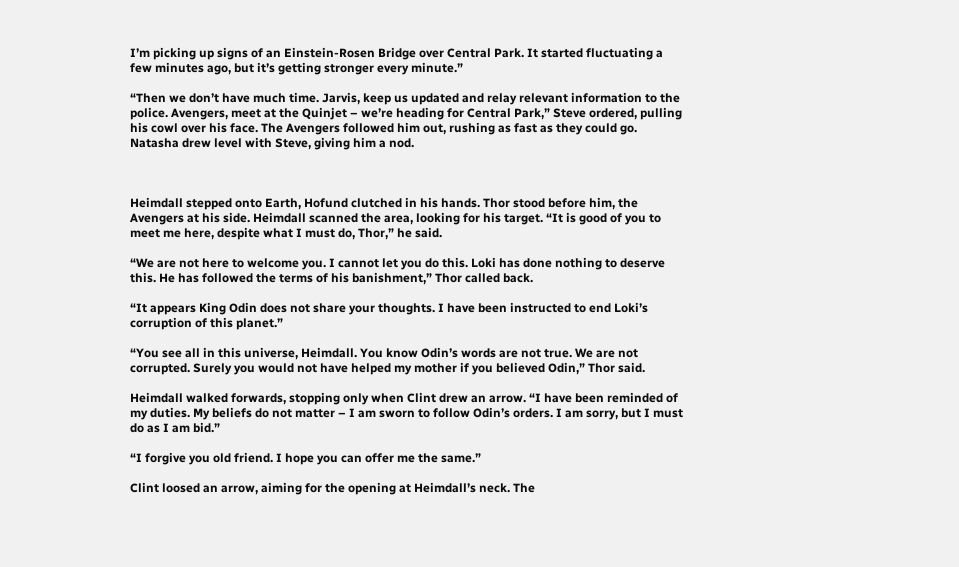I’m picking up signs of an Einstein-Rosen Bridge over Central Park. It started fluctuating a few minutes ago, but it’s getting stronger every minute.”

“Then we don’t have much time. Jarvis, keep us updated and relay relevant information to the police. Avengers, meet at the Quinjet – we’re heading for Central Park,” Steve ordered, pulling his cowl over his face. The Avengers followed him out, rushing as fast as they could go. Natasha drew level with Steve, giving him a nod.



Heimdall stepped onto Earth, Hofund clutched in his hands. Thor stood before him, the Avengers at his side. Heimdall scanned the area, looking for his target. “It is good of you to meet me here, despite what I must do, Thor,” he said.

“We are not here to welcome you. I cannot let you do this. Loki has done nothing to deserve this. He has followed the terms of his banishment,” Thor called back.

“It appears King Odin does not share your thoughts. I have been instructed to end Loki’s corruption of this planet.”

“You see all in this universe, Heimdall. You know Odin’s words are not true. We are not corrupted. Surely you would not have helped my mother if you believed Odin,” Thor said.

Heimdall walked forwards, stopping only when Clint drew an arrow. “I have been reminded of my duties. My beliefs do not matter – I am sworn to follow Odin’s orders. I am sorry, but I must do as I am bid.”

“I forgive you old friend. I hope you can offer me the same.”

Clint loosed an arrow, aiming for the opening at Heimdall’s neck. The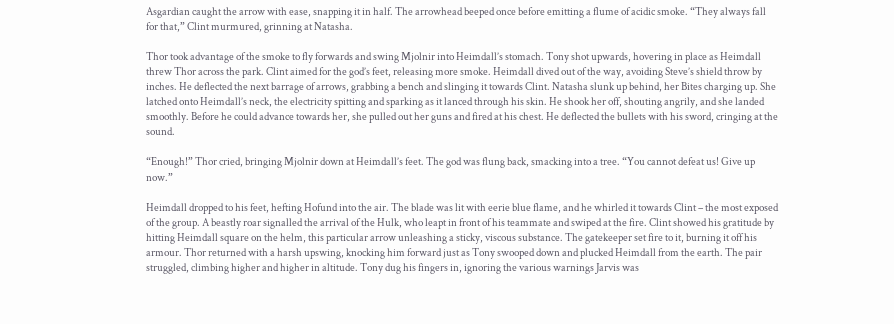Asgardian caught the arrow with ease, snapping it in half. The arrowhead beeped once before emitting a flume of acidic smoke. “They always fall for that,” Clint murmured, grinning at Natasha.

Thor took advantage of the smoke to fly forwards and swing Mjolnir into Heimdall’s stomach. Tony shot upwards, hovering in place as Heimdall threw Thor across the park. Clint aimed for the god’s feet, releasing more smoke. Heimdall dived out of the way, avoiding Steve’s shield throw by inches. He deflected the next barrage of arrows, grabbing a bench and slinging it towards Clint. Natasha slunk up behind, her Bites charging up. She latched onto Heimdall’s neck, the electricity spitting and sparking as it lanced through his skin. He shook her off, shouting angrily, and she landed smoothly. Before he could advance towards her, she pulled out her guns and fired at his chest. He deflected the bullets with his sword, cringing at the sound.

“Enough!” Thor cried, bringing Mjolnir down at Heimdall’s feet. The god was flung back, smacking into a tree. “You cannot defeat us! Give up now.”

Heimdall dropped to his feet, hefting Hofund into the air. The blade was lit with eerie blue flame, and he whirled it towards Clint – the most exposed of the group. A beastly roar signalled the arrival of the Hulk, who leapt in front of his teammate and swiped at the fire. Clint showed his gratitude by hitting Heimdall square on the helm, this particular arrow unleashing a sticky, viscous substance. The gatekeeper set fire to it, burning it off his armour. Thor returned with a harsh upswing, knocking him forward just as Tony swooped down and plucked Heimdall from the earth. The pair struggled, climbing higher and higher in altitude. Tony dug his fingers in, ignoring the various warnings Jarvis was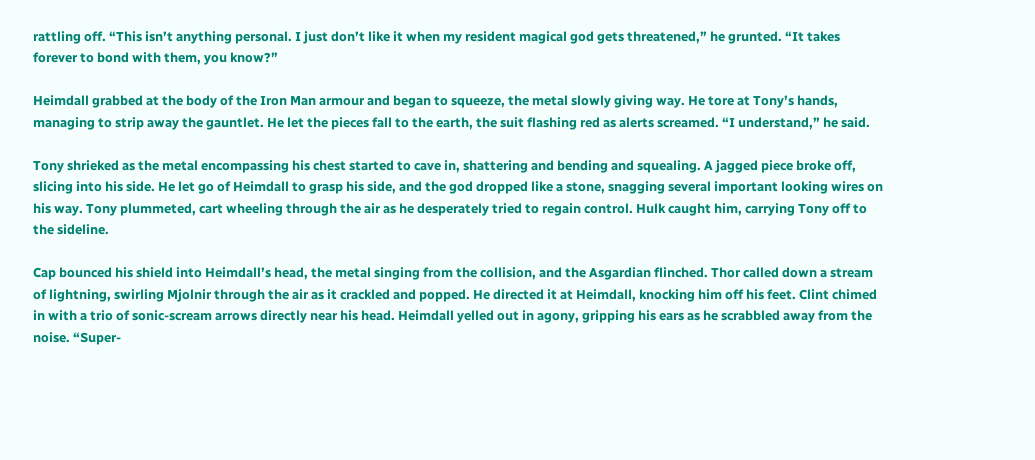rattling off. “This isn’t anything personal. I just don’t like it when my resident magical god gets threatened,” he grunted. “It takes forever to bond with them, you know?”

Heimdall grabbed at the body of the Iron Man armour and began to squeeze, the metal slowly giving way. He tore at Tony’s hands, managing to strip away the gauntlet. He let the pieces fall to the earth, the suit flashing red as alerts screamed. “I understand,” he said.

Tony shrieked as the metal encompassing his chest started to cave in, shattering and bending and squealing. A jagged piece broke off, slicing into his side. He let go of Heimdall to grasp his side, and the god dropped like a stone, snagging several important looking wires on his way. Tony plummeted, cart wheeling through the air as he desperately tried to regain control. Hulk caught him, carrying Tony off to the sideline.

Cap bounced his shield into Heimdall’s head, the metal singing from the collision, and the Asgardian flinched. Thor called down a stream of lightning, swirling Mjolnir through the air as it crackled and popped. He directed it at Heimdall, knocking him off his feet. Clint chimed in with a trio of sonic-scream arrows directly near his head. Heimdall yelled out in agony, gripping his ears as he scrabbled away from the noise. “Super-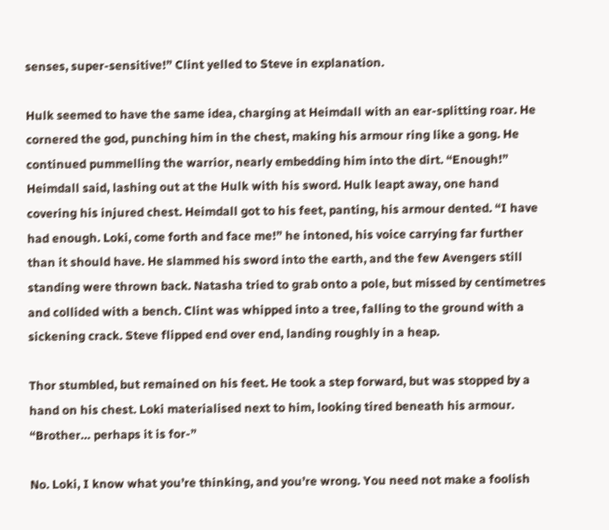senses, super-sensitive!” Clint yelled to Steve in explanation.

Hulk seemed to have the same idea, charging at Heimdall with an ear-splitting roar. He cornered the god, punching him in the chest, making his armour ring like a gong. He continued pummelling the warrior, nearly embedding him into the dirt. “Enough!” Heimdall said, lashing out at the Hulk with his sword. Hulk leapt away, one hand covering his injured chest. Heimdall got to his feet, panting, his armour dented. “I have had enough. Loki, come forth and face me!” he intoned, his voice carrying far further than it should have. He slammed his sword into the earth, and the few Avengers still standing were thrown back. Natasha tried to grab onto a pole, but missed by centimetres and collided with a bench. Clint was whipped into a tree, falling to the ground with a sickening crack. Steve flipped end over end, landing roughly in a heap.

Thor stumbled, but remained on his feet. He took a step forward, but was stopped by a hand on his chest. Loki materialised next to him, looking tired beneath his armour. “Brother… perhaps it is for-”

No. Loki, I know what you’re thinking, and you’re wrong. You need not make a foolish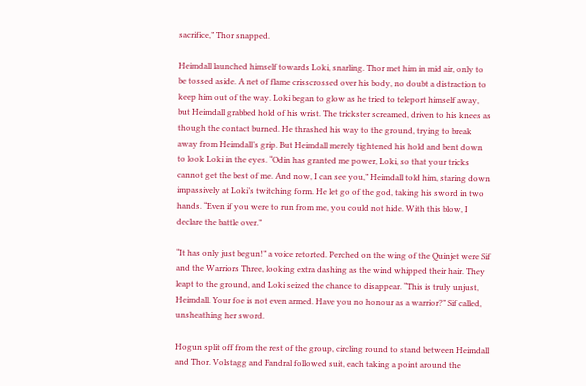sacrifice,” Thor snapped.

Heimdall launched himself towards Loki, snarling. Thor met him in mid air, only to be tossed aside. A net of flame crisscrossed over his body, no doubt a distraction to keep him out of the way. Loki began to glow as he tried to teleport himself away, but Heimdall grabbed hold of his wrist. The trickster screamed, driven to his knees as though the contact burned. He thrashed his way to the ground, trying to break away from Heimdall’s grip. But Heimdall merely tightened his hold and bent down to look Loki in the eyes. “Odin has granted me power, Loki, so that your tricks cannot get the best of me. And now, I can see you,” Heimdall told him, staring down impassively at Loki’s twitching form. He let go of the god, taking his sword in two hands. “Even if you were to run from me, you could not hide. With this blow, I declare the battle over.”

“It has only just begun!” a voice retorted. Perched on the wing of the Quinjet were Sif and the Warriors Three, looking extra dashing as the wind whipped their hair. They leapt to the ground, and Loki seized the chance to disappear. “This is truly unjust, Heimdall. Your foe is not even armed. Have you no honour as a warrior?” Sif called, unsheathing her sword.

Hogun split off from the rest of the group, circling round to stand between Heimdall and Thor. Volstagg and Fandral followed suit, each taking a point around the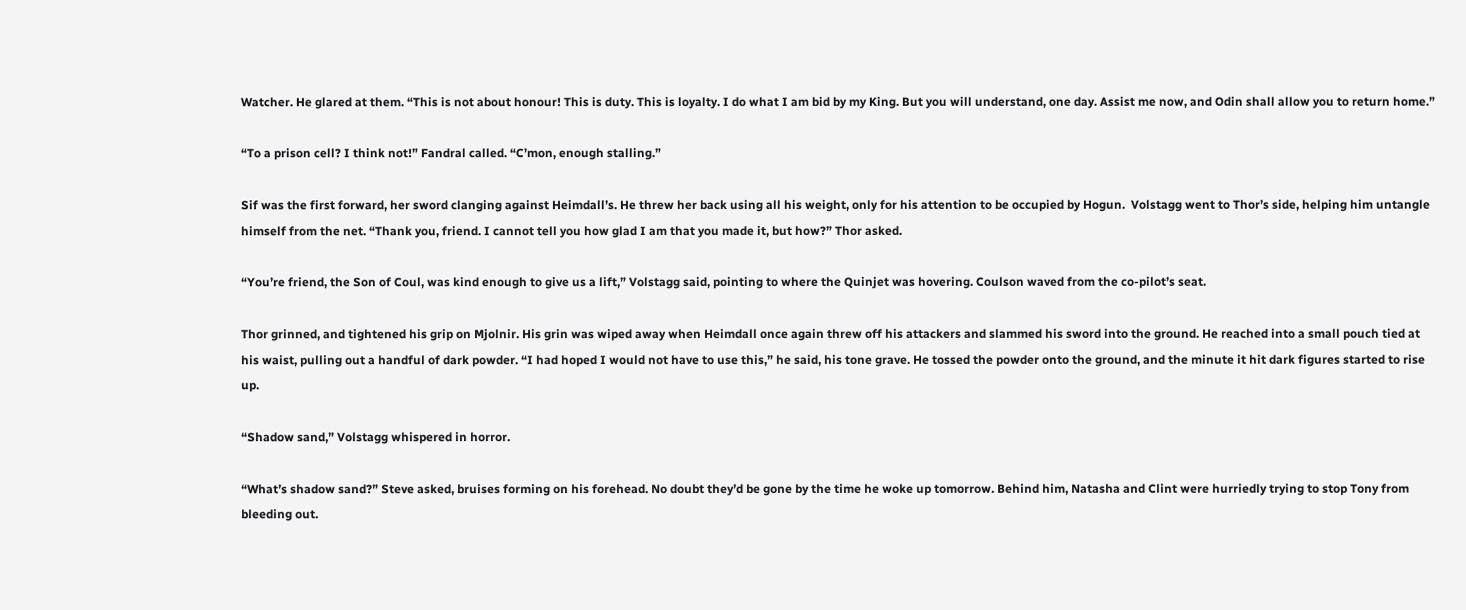Watcher. He glared at them. “This is not about honour! This is duty. This is loyalty. I do what I am bid by my King. But you will understand, one day. Assist me now, and Odin shall allow you to return home.”

“To a prison cell? I think not!” Fandral called. “C’mon, enough stalling.”

Sif was the first forward, her sword clanging against Heimdall’s. He threw her back using all his weight, only for his attention to be occupied by Hogun.  Volstagg went to Thor’s side, helping him untangle himself from the net. “Thank you, friend. I cannot tell you how glad I am that you made it, but how?” Thor asked.

“You’re friend, the Son of Coul, was kind enough to give us a lift,” Volstagg said, pointing to where the Quinjet was hovering. Coulson waved from the co-pilot’s seat.

Thor grinned, and tightened his grip on Mjolnir. His grin was wiped away when Heimdall once again threw off his attackers and slammed his sword into the ground. He reached into a small pouch tied at his waist, pulling out a handful of dark powder. “I had hoped I would not have to use this,” he said, his tone grave. He tossed the powder onto the ground, and the minute it hit dark figures started to rise up.

“Shadow sand,” Volstagg whispered in horror.

“What’s shadow sand?” Steve asked, bruises forming on his forehead. No doubt they’d be gone by the time he woke up tomorrow. Behind him, Natasha and Clint were hurriedly trying to stop Tony from bleeding out.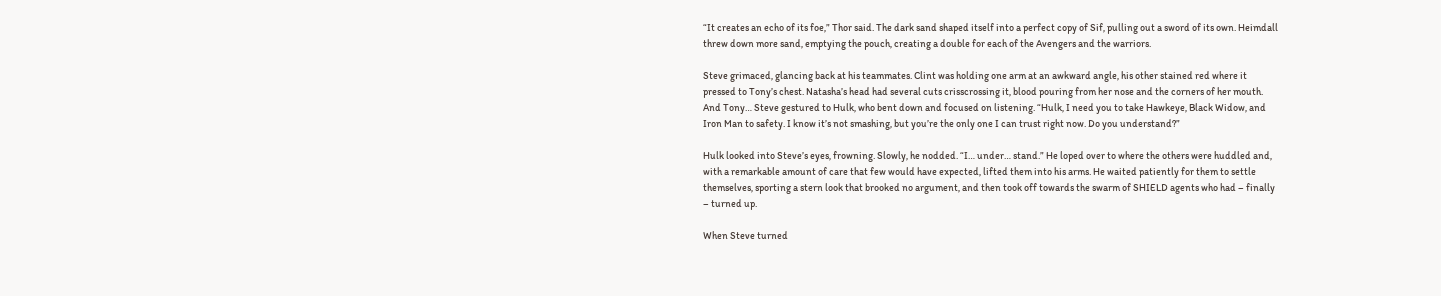“It creates an echo of its foe,” Thor said. The dark sand shaped itself into a perfect copy of Sif, pulling out a sword of its own. Heimdall threw down more sand, emptying the pouch, creating a double for each of the Avengers and the warriors.

Steve grimaced, glancing back at his teammates. Clint was holding one arm at an awkward angle, his other stained red where it pressed to Tony’s chest. Natasha’s head had several cuts crisscrossing it, blood pouring from her nose and the corners of her mouth. And Tony… Steve gestured to Hulk, who bent down and focused on listening. “Hulk, I need you to take Hawkeye, Black Widow, and Iron Man to safety. I know it’s not smashing, but you’re the only one I can trust right now. Do you understand?”

Hulk looked into Steve’s eyes, frowning. Slowly, he nodded. “I… under… stand.” He loped over to where the others were huddled and, with a remarkable amount of care that few would have expected, lifted them into his arms. He waited patiently for them to settle themselves, sporting a stern look that brooked no argument, and then took off towards the swarm of SHIELD agents who had – finally – turned up.

When Steve turned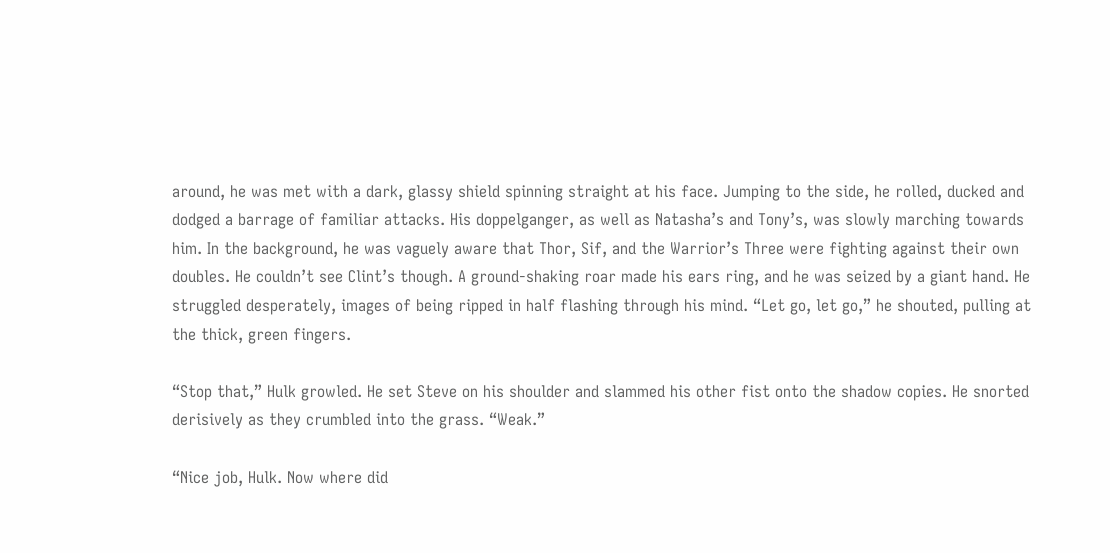around, he was met with a dark, glassy shield spinning straight at his face. Jumping to the side, he rolled, ducked and dodged a barrage of familiar attacks. His doppelganger, as well as Natasha’s and Tony’s, was slowly marching towards him. In the background, he was vaguely aware that Thor, Sif, and the Warrior’s Three were fighting against their own doubles. He couldn’t see Clint’s though. A ground-shaking roar made his ears ring, and he was seized by a giant hand. He struggled desperately, images of being ripped in half flashing through his mind. “Let go, let go,” he shouted, pulling at the thick, green fingers.

“Stop that,” Hulk growled. He set Steve on his shoulder and slammed his other fist onto the shadow copies. He snorted derisively as they crumbled into the grass. “Weak.”

“Nice job, Hulk. Now where did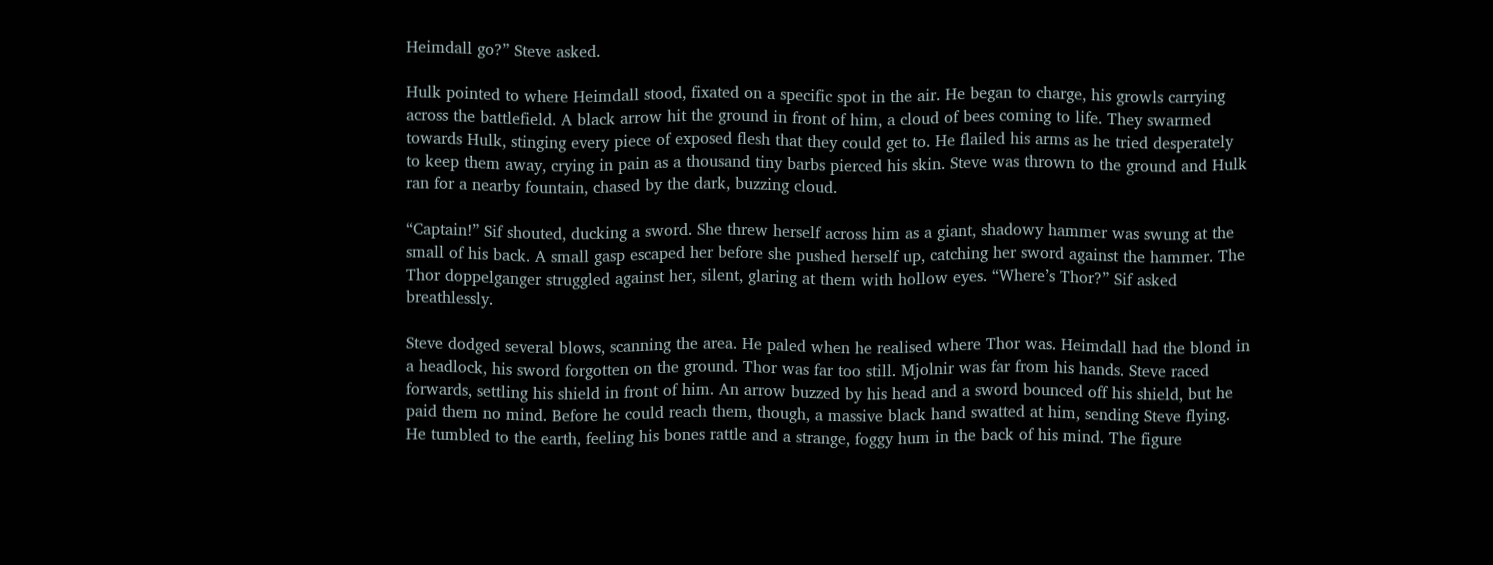Heimdall go?” Steve asked.

Hulk pointed to where Heimdall stood, fixated on a specific spot in the air. He began to charge, his growls carrying across the battlefield. A black arrow hit the ground in front of him, a cloud of bees coming to life. They swarmed towards Hulk, stinging every piece of exposed flesh that they could get to. He flailed his arms as he tried desperately to keep them away, crying in pain as a thousand tiny barbs pierced his skin. Steve was thrown to the ground and Hulk ran for a nearby fountain, chased by the dark, buzzing cloud.

“Captain!” Sif shouted, ducking a sword. She threw herself across him as a giant, shadowy hammer was swung at the small of his back. A small gasp escaped her before she pushed herself up, catching her sword against the hammer. The Thor doppelganger struggled against her, silent, glaring at them with hollow eyes. “Where’s Thor?” Sif asked breathlessly.

Steve dodged several blows, scanning the area. He paled when he realised where Thor was. Heimdall had the blond in a headlock, his sword forgotten on the ground. Thor was far too still. Mjolnir was far from his hands. Steve raced forwards, settling his shield in front of him. An arrow buzzed by his head and a sword bounced off his shield, but he paid them no mind. Before he could reach them, though, a massive black hand swatted at him, sending Steve flying. He tumbled to the earth, feeling his bones rattle and a strange, foggy hum in the back of his mind. The figure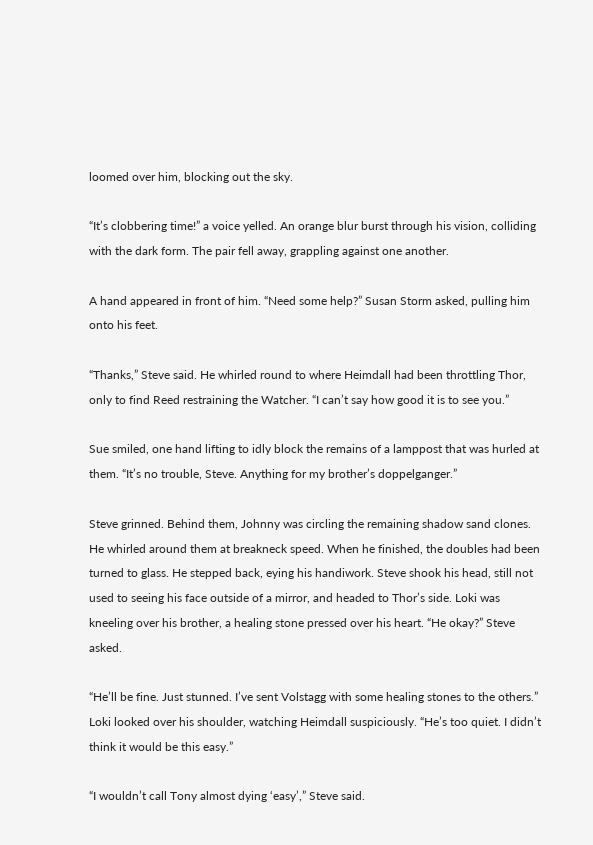loomed over him, blocking out the sky.

“It’s clobbering time!” a voice yelled. An orange blur burst through his vision, colliding with the dark form. The pair fell away, grappling against one another.

A hand appeared in front of him. “Need some help?” Susan Storm asked, pulling him onto his feet.

“Thanks,” Steve said. He whirled round to where Heimdall had been throttling Thor, only to find Reed restraining the Watcher. “I can’t say how good it is to see you.”

Sue smiled, one hand lifting to idly block the remains of a lamppost that was hurled at them. “It’s no trouble, Steve. Anything for my brother’s doppelganger.”

Steve grinned. Behind them, Johnny was circling the remaining shadow sand clones. He whirled around them at breakneck speed. When he finished, the doubles had been turned to glass. He stepped back, eying his handiwork. Steve shook his head, still not used to seeing his face outside of a mirror, and headed to Thor’s side. Loki was kneeling over his brother, a healing stone pressed over his heart. “He okay?” Steve asked.

“He’ll be fine. Just stunned. I’ve sent Volstagg with some healing stones to the others.” Loki looked over his shoulder, watching Heimdall suspiciously. “He’s too quiet. I didn’t think it would be this easy.”

“I wouldn’t call Tony almost dying ‘easy’,” Steve said.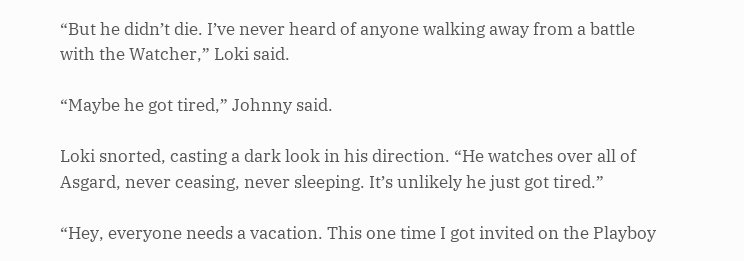“But he didn’t die. I’ve never heard of anyone walking away from a battle with the Watcher,” Loki said.

“Maybe he got tired,” Johnny said.

Loki snorted, casting a dark look in his direction. “He watches over all of Asgard, never ceasing, never sleeping. It’s unlikely he just got tired.”

“Hey, everyone needs a vacation. This one time I got invited on the Playboy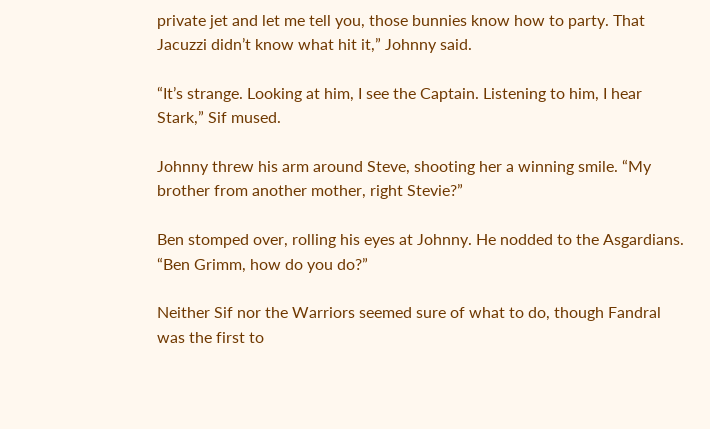private jet and let me tell you, those bunnies know how to party. That Jacuzzi didn’t know what hit it,” Johnny said.

“It’s strange. Looking at him, I see the Captain. Listening to him, I hear Stark,” Sif mused.

Johnny threw his arm around Steve, shooting her a winning smile. “My brother from another mother, right Stevie?”

Ben stomped over, rolling his eyes at Johnny. He nodded to the Asgardians. “Ben Grimm, how do you do?”

Neither Sif nor the Warriors seemed sure of what to do, though Fandral was the first to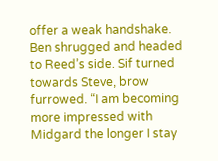offer a weak handshake. Ben shrugged and headed to Reed’s side. Sif turned towards Steve, brow furrowed. “I am becoming more impressed with Midgard the longer I stay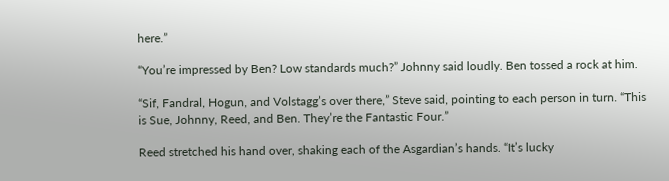here.”

“You’re impressed by Ben? Low standards much?” Johnny said loudly. Ben tossed a rock at him.

“Sif, Fandral, Hogun, and Volstagg’s over there,” Steve said, pointing to each person in turn. “This is Sue, Johnny, Reed, and Ben. They’re the Fantastic Four.”

Reed stretched his hand over, shaking each of the Asgardian’s hands. “It’s lucky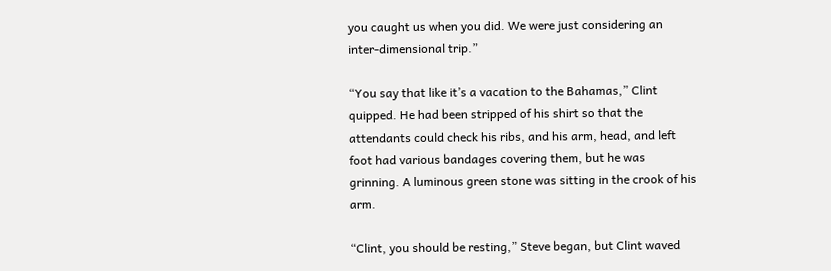you caught us when you did. We were just considering an inter-dimensional trip.”

“You say that like it’s a vacation to the Bahamas,” Clint quipped. He had been stripped of his shirt so that the attendants could check his ribs, and his arm, head, and left foot had various bandages covering them, but he was grinning. A luminous green stone was sitting in the crook of his arm.

“Clint, you should be resting,” Steve began, but Clint waved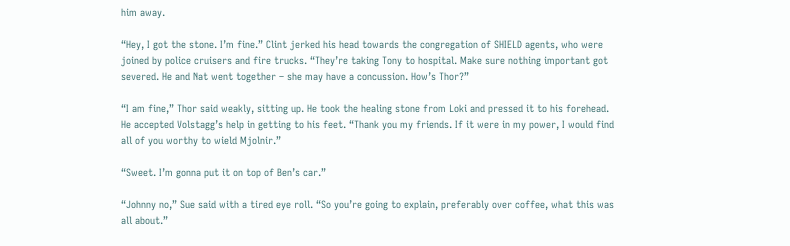him away.

“Hey, I got the stone. I’m fine.” Clint jerked his head towards the congregation of SHIELD agents, who were joined by police cruisers and fire trucks. “They’re taking Tony to hospital. Make sure nothing important got severed. He and Nat went together – she may have a concussion. How’s Thor?”

“I am fine,” Thor said weakly, sitting up. He took the healing stone from Loki and pressed it to his forehead. He accepted Volstagg’s help in getting to his feet. “Thank you my friends. If it were in my power, I would find all of you worthy to wield Mjolnir.”

“Sweet. I’m gonna put it on top of Ben’s car.”

“Johnny no,” Sue said with a tired eye roll. “So you’re going to explain, preferably over coffee, what this was all about.”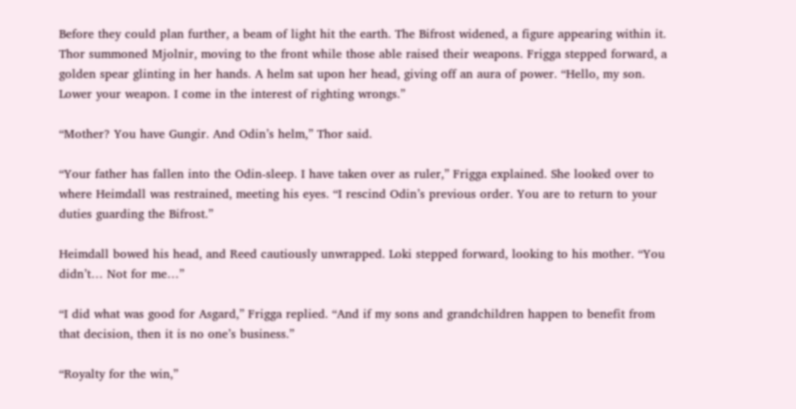Before they could plan further, a beam of light hit the earth. The Bifrost widened, a figure appearing within it. Thor summoned Mjolnir, moving to the front while those able raised their weapons. Frigga stepped forward, a golden spear glinting in her hands. A helm sat upon her head, giving off an aura of power. “Hello, my son. Lower your weapon. I come in the interest of righting wrongs.”

“Mother? You have Gungir. And Odin’s helm,” Thor said.

“Your father has fallen into the Odin-sleep. I have taken over as ruler,” Frigga explained. She looked over to where Heimdall was restrained, meeting his eyes. “I rescind Odin’s previous order. You are to return to your duties guarding the Bifrost.”

Heimdall bowed his head, and Reed cautiously unwrapped. Loki stepped forward, looking to his mother. “You didn’t… Not for me…”

“I did what was good for Asgard,” Frigga replied. “And if my sons and grandchildren happen to benefit from that decision, then it is no one’s business.”

“Royalty for the win,”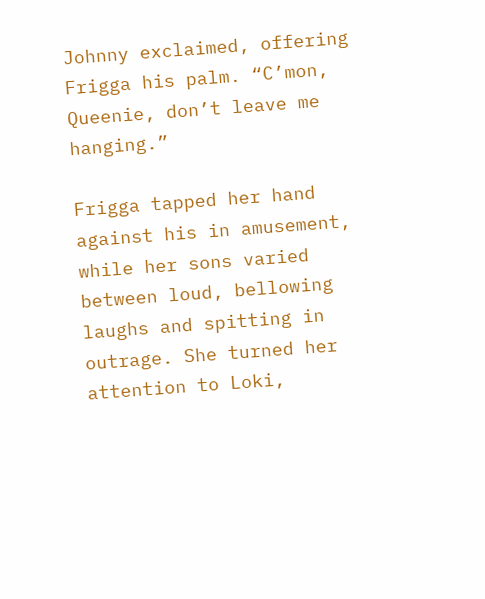Johnny exclaimed, offering Frigga his palm. “C’mon, Queenie, don’t leave me hanging.”

Frigga tapped her hand against his in amusement, while her sons varied between loud, bellowing laughs and spitting in outrage. She turned her attention to Loki,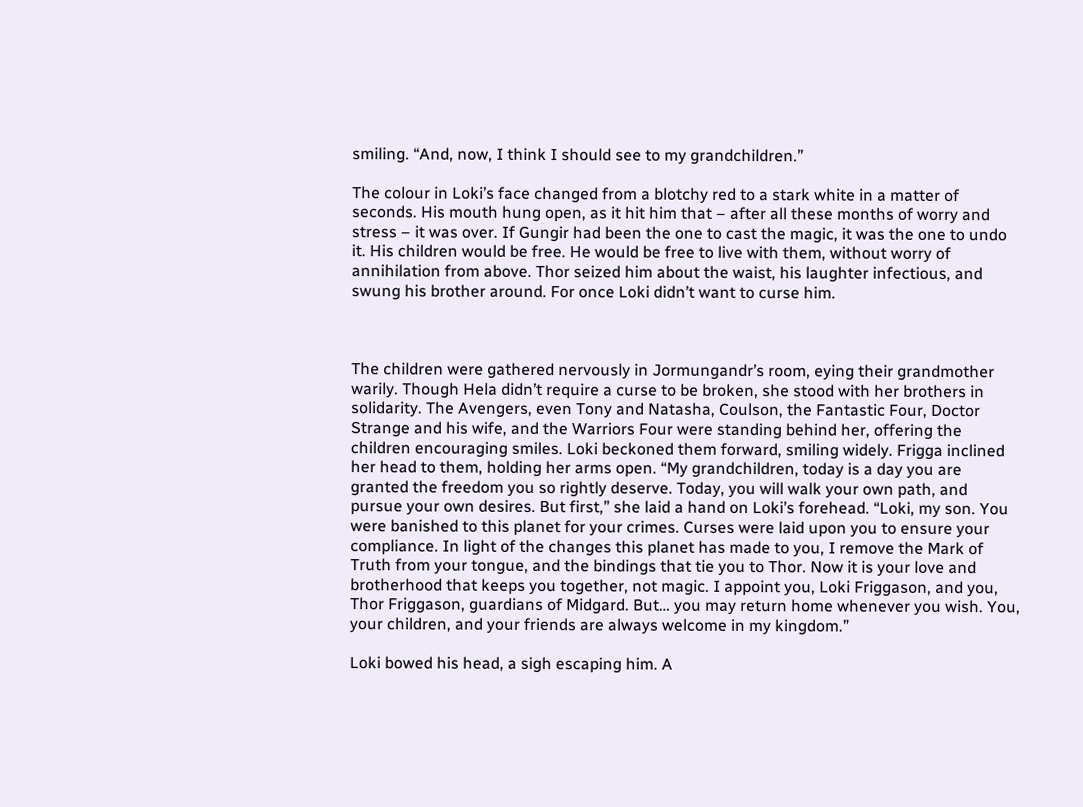smiling. “And, now, I think I should see to my grandchildren.”

The colour in Loki’s face changed from a blotchy red to a stark white in a matter of seconds. His mouth hung open, as it hit him that – after all these months of worry and stress – it was over. If Gungir had been the one to cast the magic, it was the one to undo it. His children would be free. He would be free to live with them, without worry of annihilation from above. Thor seized him about the waist, his laughter infectious, and swung his brother around. For once Loki didn’t want to curse him.



The children were gathered nervously in Jormungandr’s room, eying their grandmother warily. Though Hela didn’t require a curse to be broken, she stood with her brothers in solidarity. The Avengers, even Tony and Natasha, Coulson, the Fantastic Four, Doctor Strange and his wife, and the Warriors Four were standing behind her, offering the children encouraging smiles. Loki beckoned them forward, smiling widely. Frigga inclined her head to them, holding her arms open. “My grandchildren, today is a day you are granted the freedom you so rightly deserve. Today, you will walk your own path, and pursue your own desires. But first,” she laid a hand on Loki’s forehead. “Loki, my son. You were banished to this planet for your crimes. Curses were laid upon you to ensure your compliance. In light of the changes this planet has made to you, I remove the Mark of Truth from your tongue, and the bindings that tie you to Thor. Now it is your love and brotherhood that keeps you together, not magic. I appoint you, Loki Friggason, and you, Thor Friggason, guardians of Midgard. But… you may return home whenever you wish. You, your children, and your friends are always welcome in my kingdom.”

Loki bowed his head, a sigh escaping him. A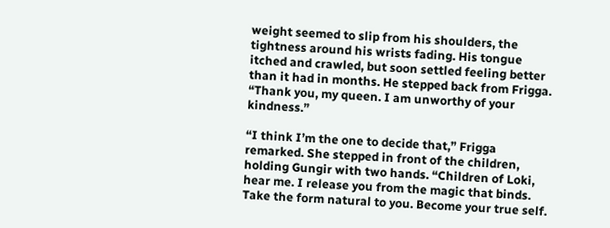weight seemed to slip from his shoulders, the tightness around his wrists fading. His tongue itched and crawled, but soon settled feeling better than it had in months. He stepped back from Frigga. “Thank you, my queen. I am unworthy of your kindness.”

“I think I’m the one to decide that,” Frigga remarked. She stepped in front of the children, holding Gungir with two hands. “Children of Loki, hear me. I release you from the magic that binds. Take the form natural to you. Become your true self.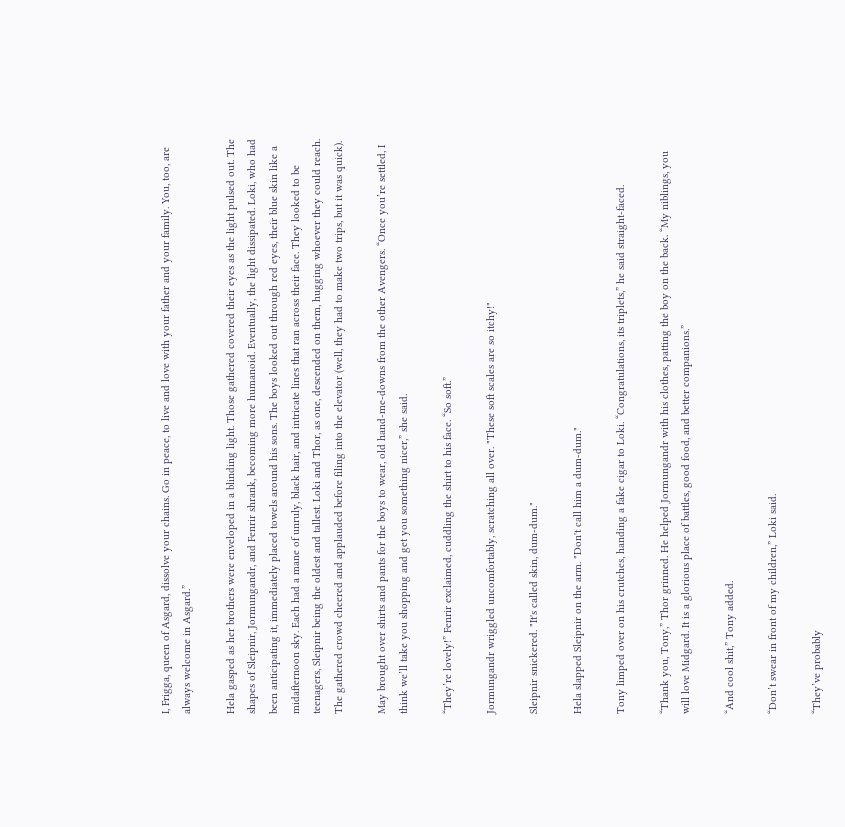I, Frigga, queen of Asgard, dissolve your chains. Go in peace, to live and love with your father and your family. You, too, are always welcome in Asgard.”

Hela gasped as her brothers were enveloped in a blinding light. Those gathered covered their eyes as the light pulsed out. The shapes of Sleipnir, Jormungandr, and Fenrir shrank, becoming more humanoid. Eventually, the light dissipated. Loki, who had been anticipating it, immediately placed towels around his sons. The boys looked out through red eyes, their blue skin like a midafternoon sky. Each had a mane of unruly, black hair, and intricate lines that ran across their face. They looked to be teenagers, Sleipnir being the oldest and tallest. Loki and Thor, as one, descended on them, hugging whoever they could reach. The gathered crowd cheered and applauded before filing into the elevator (well, they had to make two trips, but it was quick).

May brought over shirts and pants for the boys to wear, old hand-me-downs from the other Avengers. “Once you’re settled, I think we’ll take you shopping and get you something nicer,” she said.

“They’re lovely!” Fenrir exclaimed, cuddling the shirt to his face. “So soft.”

Jormungandr wriggled uncomfortably, scratching all over. "These soft scales are so itchy!"

Sleipnir snickered. "It's called skin, dum-dum."

Hela slapped Sleipnir on the arm. "Don't call him a dum-dum."

Tony limped over on his crutches, handing a fake cigar to Loki. “Congratulations, its triplets,” he said straight-faced.

“Thank you, Tony,” Thor grinned. He helped Jormungandr with his clothes, patting the boy on the back. “My niblings, you will love Midgard. It is a glorious place of battles, good food, and better companions.”

“And cool shit,” Tony added.

“Don’t swear in front of my children,” Loki said.

“They’ve probably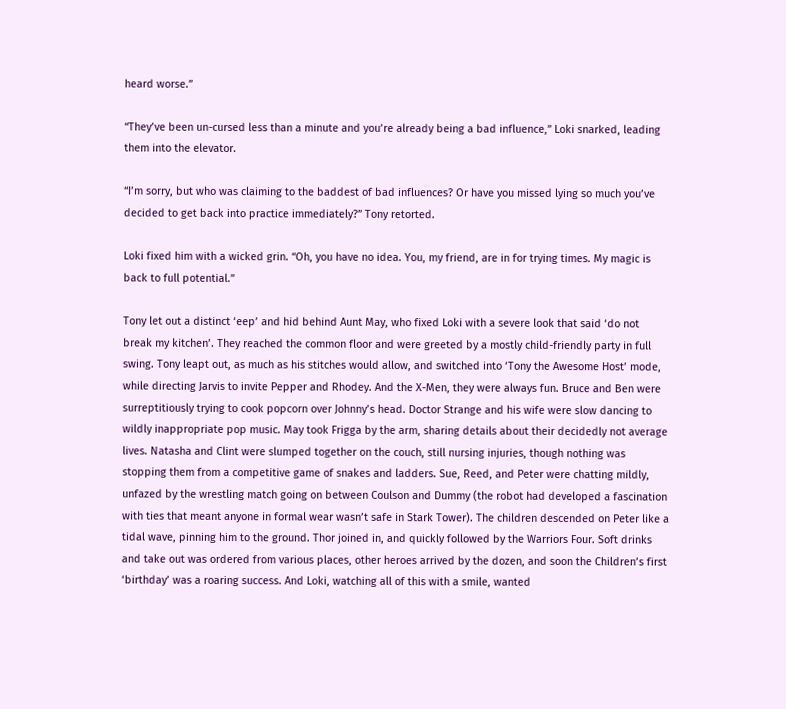heard worse.”

“They’ve been un-cursed less than a minute and you’re already being a bad influence,” Loki snarked, leading them into the elevator.

“I’m sorry, but who was claiming to the baddest of bad influences? Or have you missed lying so much you’ve decided to get back into practice immediately?” Tony retorted.

Loki fixed him with a wicked grin. “Oh, you have no idea. You, my friend, are in for trying times. My magic is back to full potential.”

Tony let out a distinct ‘eep’ and hid behind Aunt May, who fixed Loki with a severe look that said ‘do not break my kitchen’. They reached the common floor and were greeted by a mostly child-friendly party in full swing. Tony leapt out, as much as his stitches would allow, and switched into ‘Tony the Awesome Host’ mode, while directing Jarvis to invite Pepper and Rhodey. And the X-Men, they were always fun. Bruce and Ben were surreptitiously trying to cook popcorn over Johnny’s head. Doctor Strange and his wife were slow dancing to wildly inappropriate pop music. May took Frigga by the arm, sharing details about their decidedly not average lives. Natasha and Clint were slumped together on the couch, still nursing injuries, though nothing was stopping them from a competitive game of snakes and ladders. Sue, Reed, and Peter were chatting mildly, unfazed by the wrestling match going on between Coulson and Dummy (the robot had developed a fascination with ties that meant anyone in formal wear wasn’t safe in Stark Tower). The children descended on Peter like a tidal wave, pinning him to the ground. Thor joined in, and quickly followed by the Warriors Four. Soft drinks and take out was ordered from various places, other heroes arrived by the dozen, and soon the Children’s first ‘birthday’ was a roaring success. And Loki, watching all of this with a smile, wanted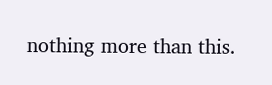nothing more than this.